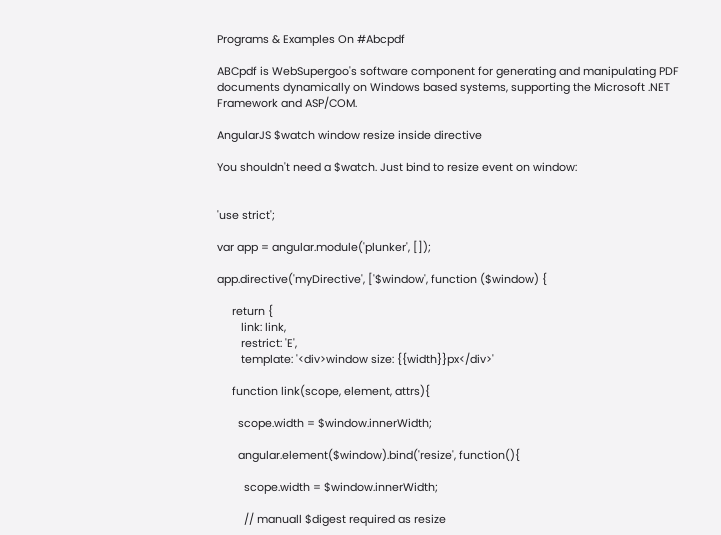Programs & Examples On #Abcpdf

ABCpdf is WebSupergoo's software component for generating and manipulating PDF documents dynamically on Windows based systems, supporting the Microsoft .NET Framework and ASP/COM.

AngularJS $watch window resize inside directive

You shouldn't need a $watch. Just bind to resize event on window:


'use strict';

var app = angular.module('plunker', []);

app.directive('myDirective', ['$window', function ($window) {

     return {
        link: link,
        restrict: 'E',
        template: '<div>window size: {{width}}px</div>'

     function link(scope, element, attrs){

       scope.width = $window.innerWidth;

       angular.element($window).bind('resize', function(){

         scope.width = $window.innerWidth;

         // manuall $digest required as resize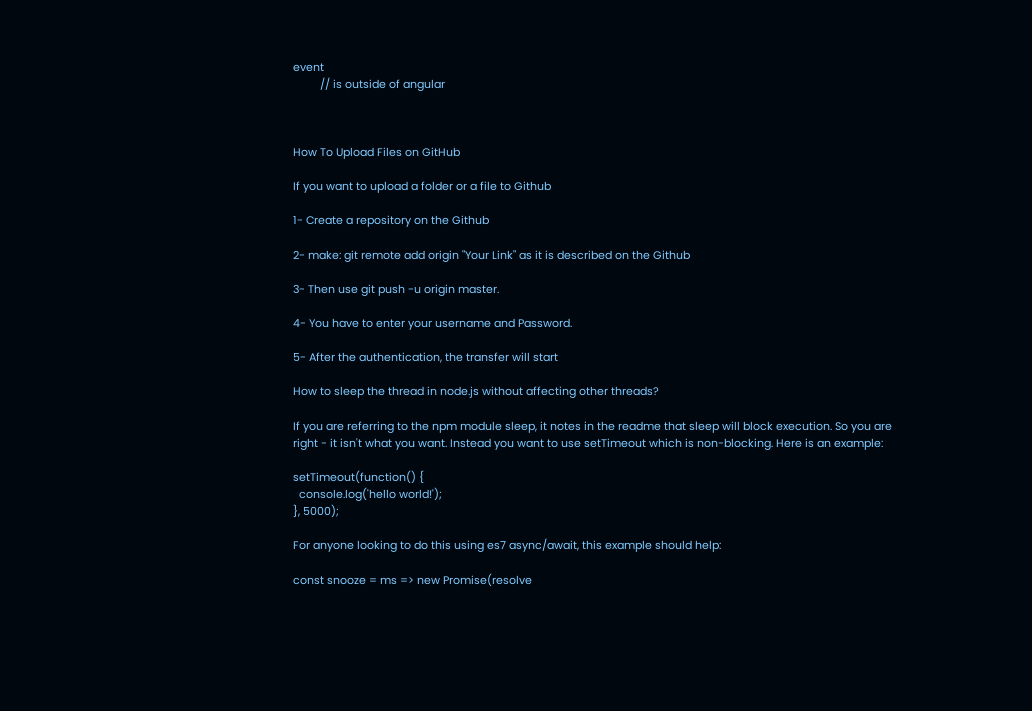event
         // is outside of angular



How To Upload Files on GitHub

If you want to upload a folder or a file to Github

1- Create a repository on the Github

2- make: git remote add origin "Your Link" as it is described on the Github

3- Then use git push -u origin master.

4- You have to enter your username and Password.

5- After the authentication, the transfer will start

How to sleep the thread in node.js without affecting other threads?

If you are referring to the npm module sleep, it notes in the readme that sleep will block execution. So you are right - it isn't what you want. Instead you want to use setTimeout which is non-blocking. Here is an example:

setTimeout(function() {
  console.log('hello world!');
}, 5000);

For anyone looking to do this using es7 async/await, this example should help:

const snooze = ms => new Promise(resolve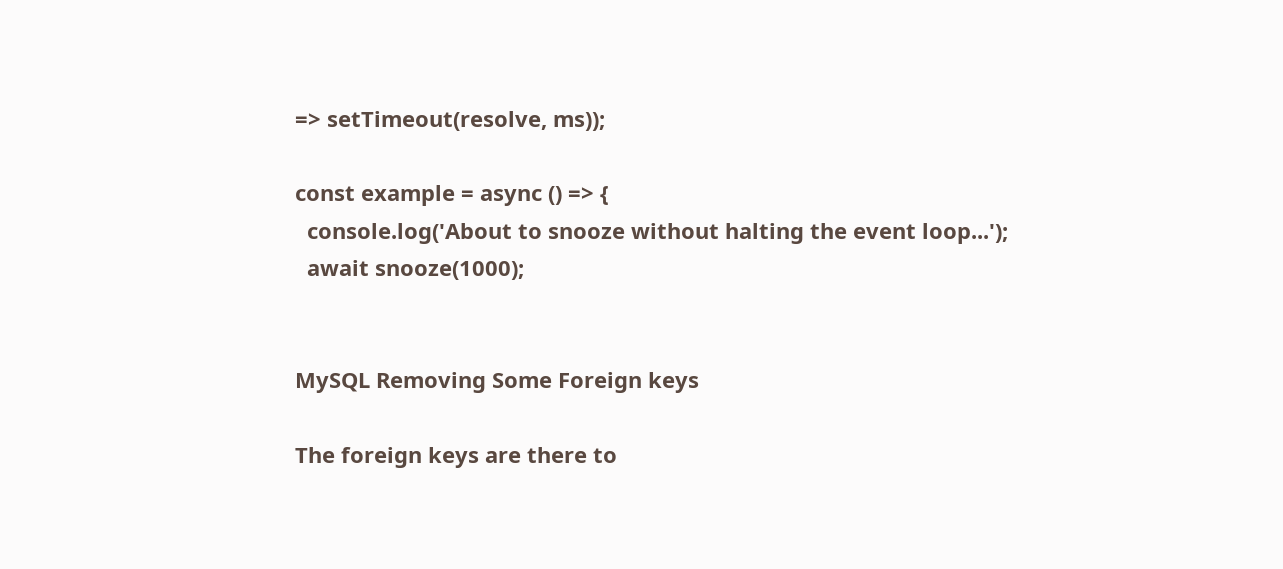=> setTimeout(resolve, ms));

const example = async () => {
  console.log('About to snooze without halting the event loop...');
  await snooze(1000);


MySQL Removing Some Foreign keys

The foreign keys are there to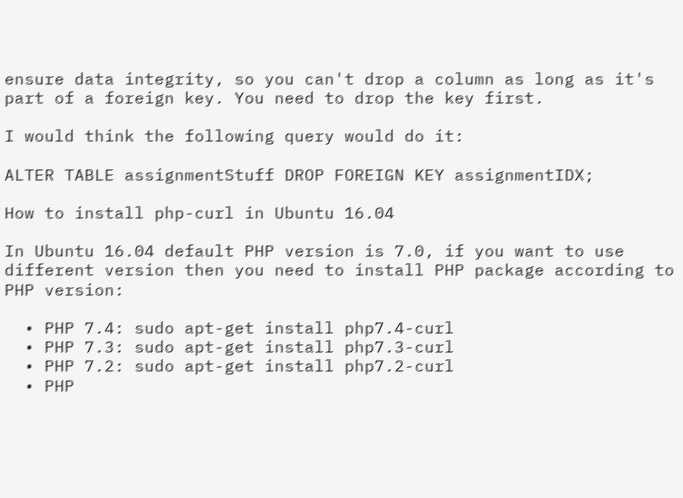ensure data integrity, so you can't drop a column as long as it's part of a foreign key. You need to drop the key first.

I would think the following query would do it:

ALTER TABLE assignmentStuff DROP FOREIGN KEY assignmentIDX;

How to install php-curl in Ubuntu 16.04

In Ubuntu 16.04 default PHP version is 7.0, if you want to use different version then you need to install PHP package according to PHP version:

  • PHP 7.4: sudo apt-get install php7.4-curl
  • PHP 7.3: sudo apt-get install php7.3-curl
  • PHP 7.2: sudo apt-get install php7.2-curl
  • PHP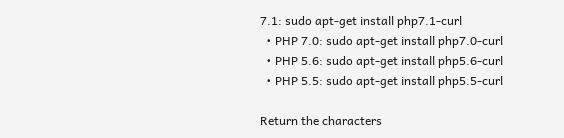7.1: sudo apt-get install php7.1-curl
  • PHP 7.0: sudo apt-get install php7.0-curl
  • PHP 5.6: sudo apt-get install php5.6-curl
  • PHP 5.5: sudo apt-get install php5.5-curl

Return the characters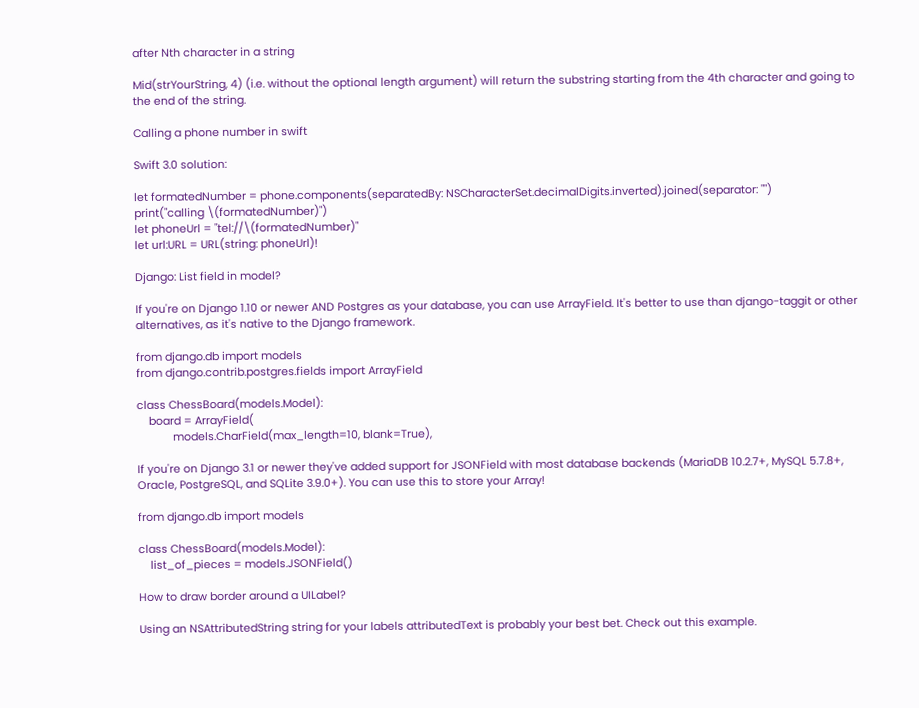after Nth character in a string

Mid(strYourString, 4) (i.e. without the optional length argument) will return the substring starting from the 4th character and going to the end of the string.

Calling a phone number in swift

Swift 3.0 solution:

let formatedNumber = phone.components(separatedBy: NSCharacterSet.decimalDigits.inverted).joined(separator: "")
print("calling \(formatedNumber)")
let phoneUrl = "tel://\(formatedNumber)"
let url:URL = URL(string: phoneUrl)!

Django: List field in model?

If you're on Django 1.10 or newer AND Postgres as your database, you can use ArrayField. It's better to use than django-taggit or other alternatives, as it's native to the Django framework.

from django.db import models
from django.contrib.postgres.fields import ArrayField

class ChessBoard(models.Model):
    board = ArrayField(
            models.CharField(max_length=10, blank=True),

If you're on Django 3.1 or newer they've added support for JSONField with most database backends (MariaDB 10.2.7+, MySQL 5.7.8+, Oracle, PostgreSQL, and SQLite 3.9.0+). You can use this to store your Array!

from django.db import models

class ChessBoard(models.Model):
    list_of_pieces = models.JSONField()

How to draw border around a UILabel?

Using an NSAttributedString string for your labels attributedText is probably your best bet. Check out this example.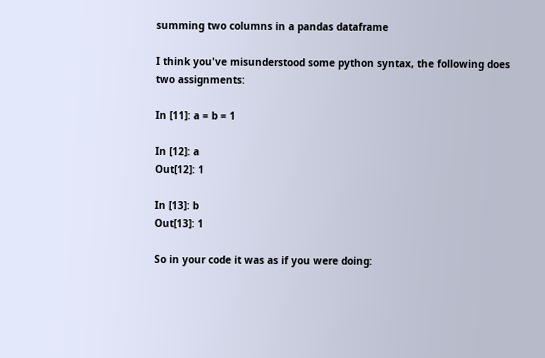summing two columns in a pandas dataframe

I think you've misunderstood some python syntax, the following does two assignments:

In [11]: a = b = 1

In [12]: a
Out[12]: 1

In [13]: b
Out[13]: 1

So in your code it was as if you were doing: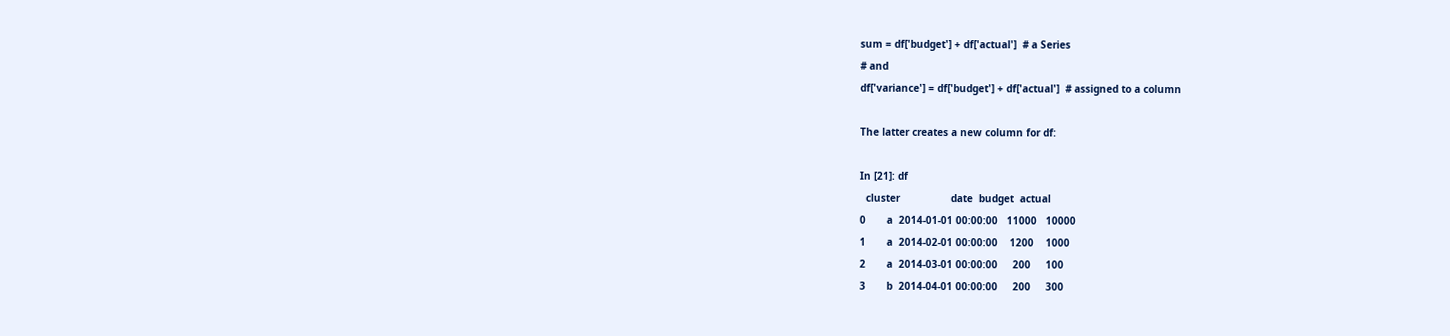sum = df['budget'] + df['actual']  # a Series
# and
df['variance'] = df['budget'] + df['actual']  # assigned to a column

The latter creates a new column for df:

In [21]: df
  cluster                 date  budget  actual
0       a  2014-01-01 00:00:00   11000   10000
1       a  2014-02-01 00:00:00    1200    1000
2       a  2014-03-01 00:00:00     200     100
3       b  2014-04-01 00:00:00     200     300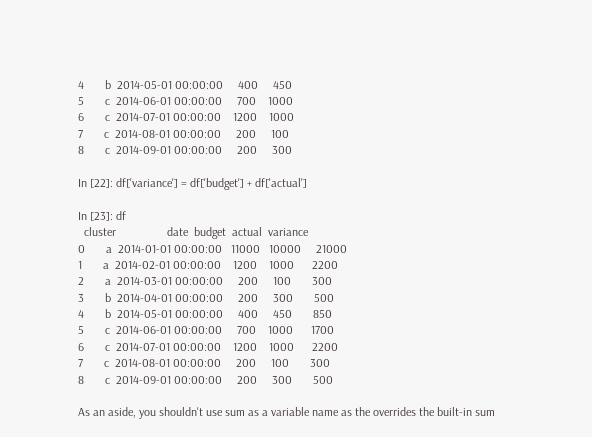4       b  2014-05-01 00:00:00     400     450
5       c  2014-06-01 00:00:00     700    1000
6       c  2014-07-01 00:00:00    1200    1000
7       c  2014-08-01 00:00:00     200     100
8       c  2014-09-01 00:00:00     200     300

In [22]: df['variance'] = df['budget'] + df['actual']

In [23]: df
  cluster                 date  budget  actual  variance
0       a  2014-01-01 00:00:00   11000   10000     21000
1       a  2014-02-01 00:00:00    1200    1000      2200
2       a  2014-03-01 00:00:00     200     100       300
3       b  2014-04-01 00:00:00     200     300       500
4       b  2014-05-01 00:00:00     400     450       850
5       c  2014-06-01 00:00:00     700    1000      1700
6       c  2014-07-01 00:00:00    1200    1000      2200
7       c  2014-08-01 00:00:00     200     100       300
8       c  2014-09-01 00:00:00     200     300       500

As an aside, you shouldn't use sum as a variable name as the overrides the built-in sum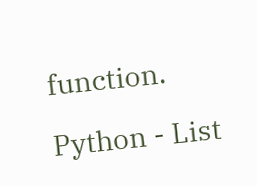function.

Python - List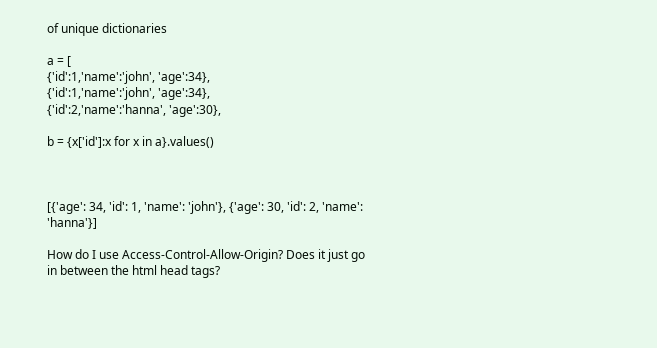of unique dictionaries

a = [
{'id':1,'name':'john', 'age':34},
{'id':1,'name':'john', 'age':34},
{'id':2,'name':'hanna', 'age':30},

b = {x['id']:x for x in a}.values()



[{'age': 34, 'id': 1, 'name': 'john'}, {'age': 30, 'id': 2, 'name': 'hanna'}]

How do I use Access-Control-Allow-Origin? Does it just go in between the html head tags?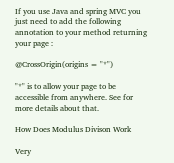If you use Java and spring MVC you just need to add the following annotation to your method returning your page :

@CrossOrigin(origins = "*")

"*" is to allow your page to be accessible from anywhere. See for more details about that.

How Does Modulus Divison Work

Very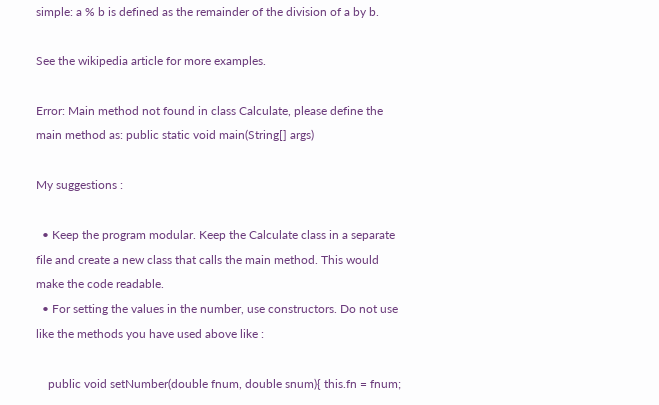simple: a % b is defined as the remainder of the division of a by b.

See the wikipedia article for more examples.

Error: Main method not found in class Calculate, please define the main method as: public static void main(String[] args)

My suggestions :

  • Keep the program modular. Keep the Calculate class in a separate file and create a new class that calls the main method. This would make the code readable.
  • For setting the values in the number, use constructors. Do not use like the methods you have used above like :

    public void setNumber(double fnum, double snum){ this.fn = fnum;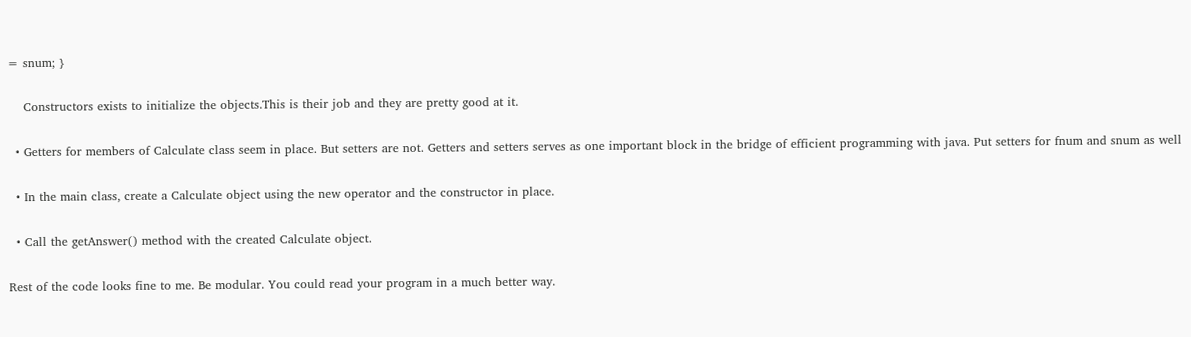= snum; }

    Constructors exists to initialize the objects.This is their job and they are pretty good at it.

  • Getters for members of Calculate class seem in place. But setters are not. Getters and setters serves as one important block in the bridge of efficient programming with java. Put setters for fnum and snum as well

  • In the main class, create a Calculate object using the new operator and the constructor in place.

  • Call the getAnswer() method with the created Calculate object.

Rest of the code looks fine to me. Be modular. You could read your program in a much better way.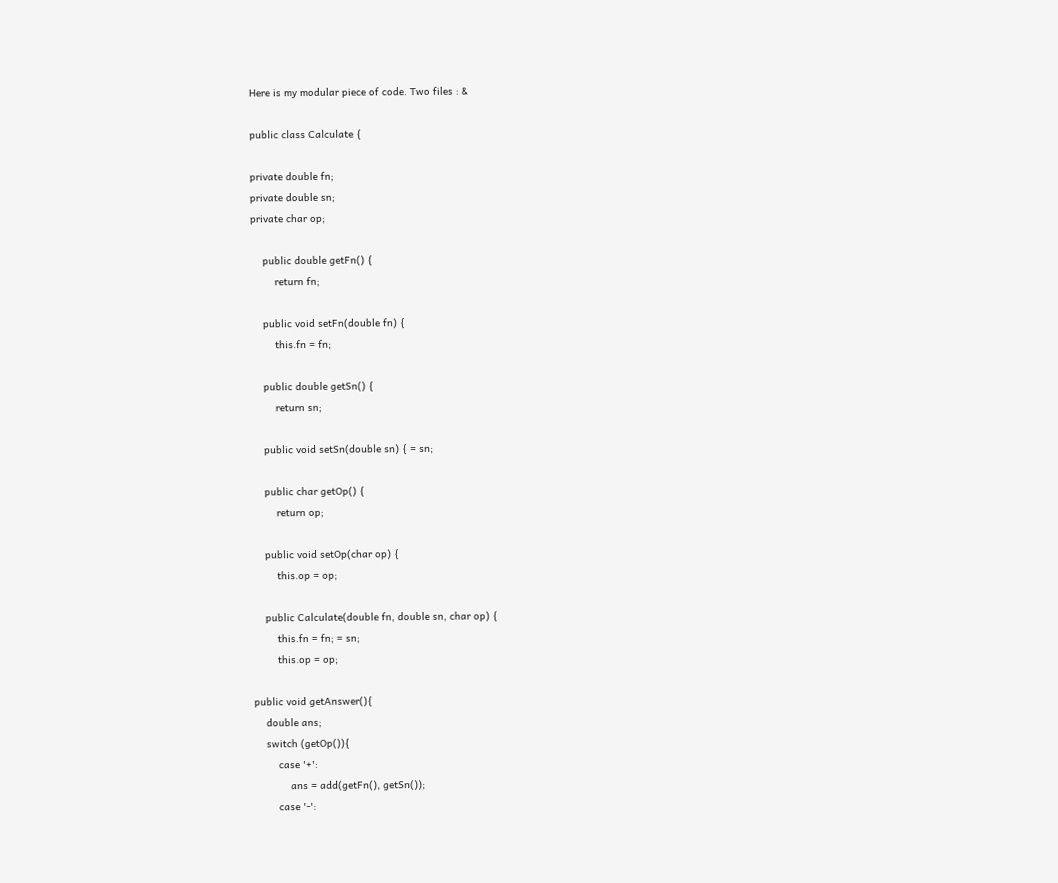Here is my modular piece of code. Two files : &

public class Calculate {

private double fn;
private double sn;
private char op;

    public double getFn() {
        return fn;

    public void setFn(double fn) {
        this.fn = fn;

    public double getSn() {
        return sn;

    public void setSn(double sn) { = sn;

    public char getOp() {
        return op;

    public void setOp(char op) {
        this.op = op;

    public Calculate(double fn, double sn, char op) {
        this.fn = fn; = sn;
        this.op = op;

public void getAnswer(){
    double ans;
    switch (getOp()){
        case '+':
            ans = add(getFn(), getSn());
        case '-':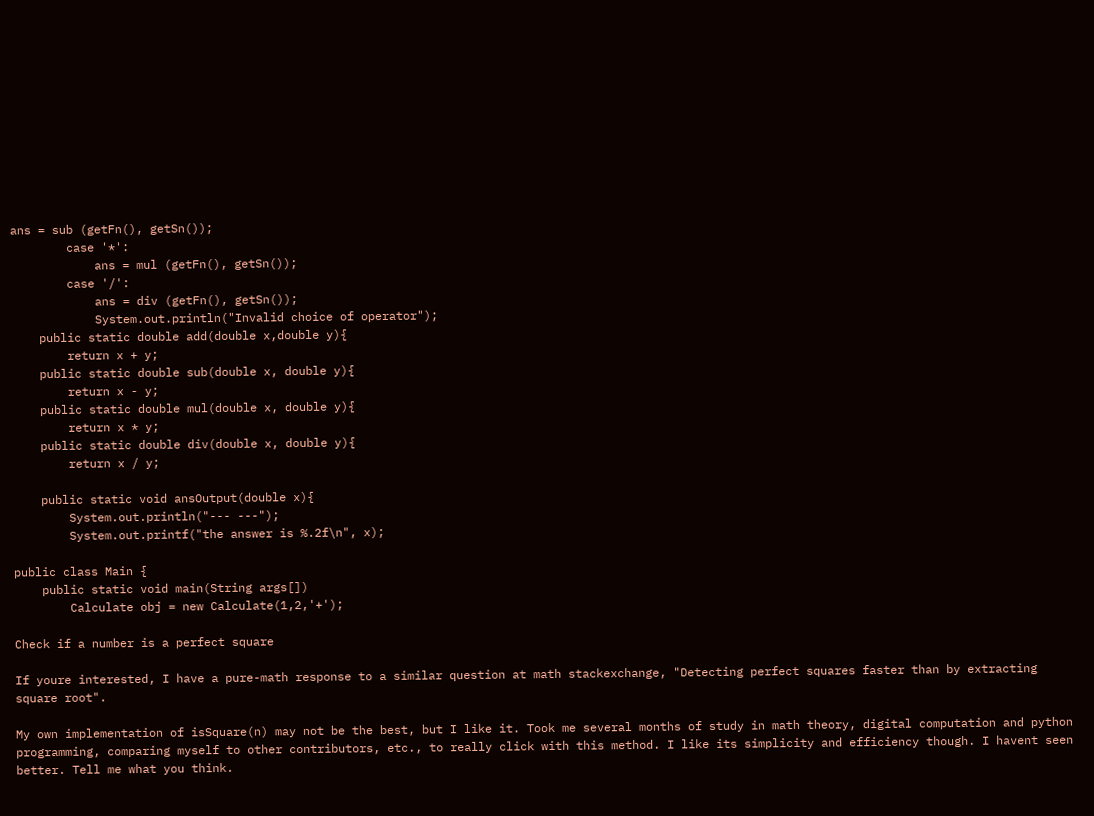ans = sub (getFn(), getSn());
        case '*':
            ans = mul (getFn(), getSn());
        case '/':
            ans = div (getFn(), getSn());
            System.out.println("Invalid choice of operator");
    public static double add(double x,double y){
        return x + y;
    public static double sub(double x, double y){
        return x - y;
    public static double mul(double x, double y){
        return x * y;
    public static double div(double x, double y){
        return x / y;

    public static void ansOutput(double x){
        System.out.println("--- ---");
        System.out.printf("the answer is %.2f\n", x);

public class Main {
    public static void main(String args[])
        Calculate obj = new Calculate(1,2,'+');

Check if a number is a perfect square

If youre interested, I have a pure-math response to a similar question at math stackexchange, "Detecting perfect squares faster than by extracting square root".

My own implementation of isSquare(n) may not be the best, but I like it. Took me several months of study in math theory, digital computation and python programming, comparing myself to other contributors, etc., to really click with this method. I like its simplicity and efficiency though. I havent seen better. Tell me what you think.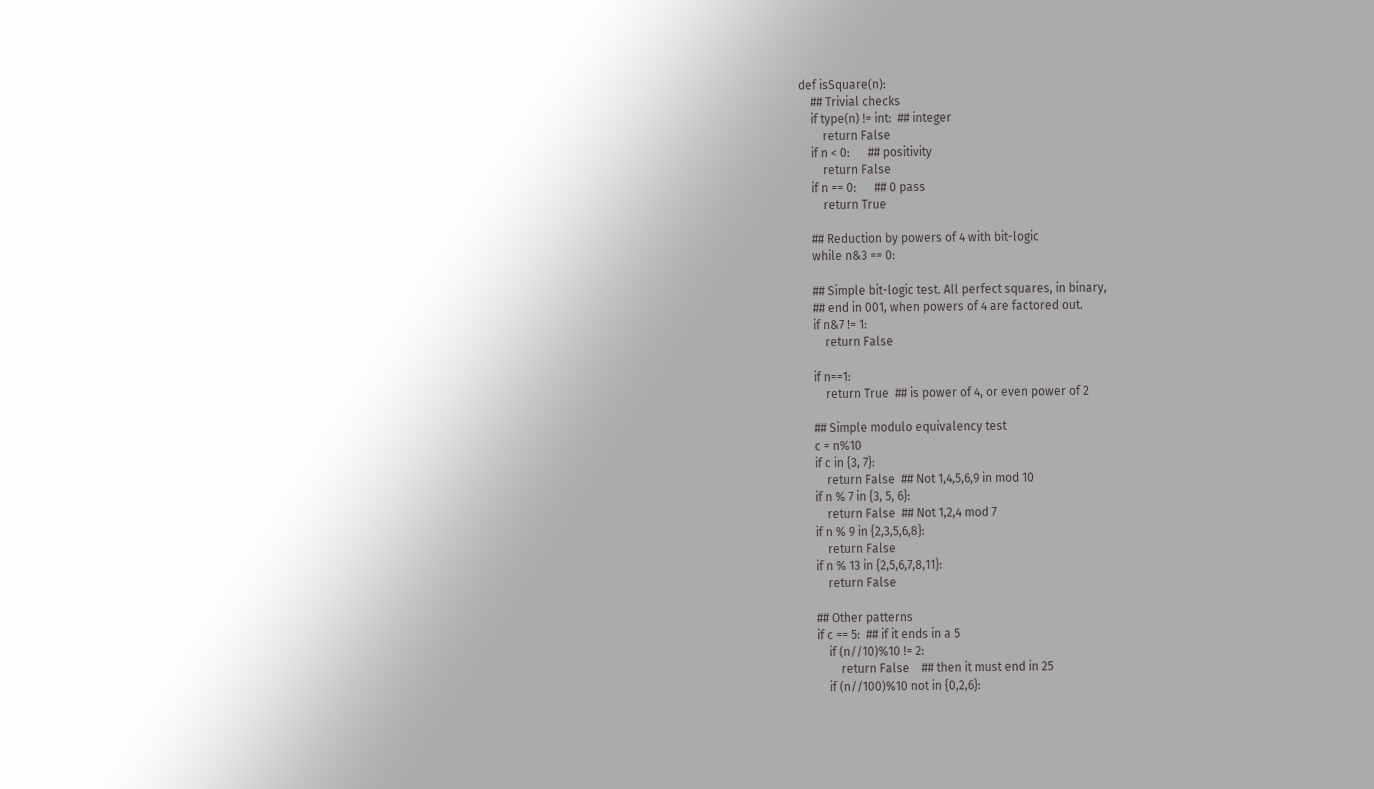def isSquare(n):
    ## Trivial checks
    if type(n) != int:  ## integer
        return False
    if n < 0:      ## positivity
        return False
    if n == 0:      ## 0 pass
        return True

    ## Reduction by powers of 4 with bit-logic
    while n&3 == 0:

    ## Simple bit-logic test. All perfect squares, in binary,
    ## end in 001, when powers of 4 are factored out.
    if n&7 != 1:
        return False

    if n==1:
        return True  ## is power of 4, or even power of 2

    ## Simple modulo equivalency test
    c = n%10
    if c in {3, 7}:
        return False  ## Not 1,4,5,6,9 in mod 10
    if n % 7 in {3, 5, 6}:
        return False  ## Not 1,2,4 mod 7
    if n % 9 in {2,3,5,6,8}:
        return False
    if n % 13 in {2,5,6,7,8,11}:
        return False

    ## Other patterns
    if c == 5:  ## if it ends in a 5
        if (n//10)%10 != 2:
            return False    ## then it must end in 25
        if (n//100)%10 not in {0,2,6}: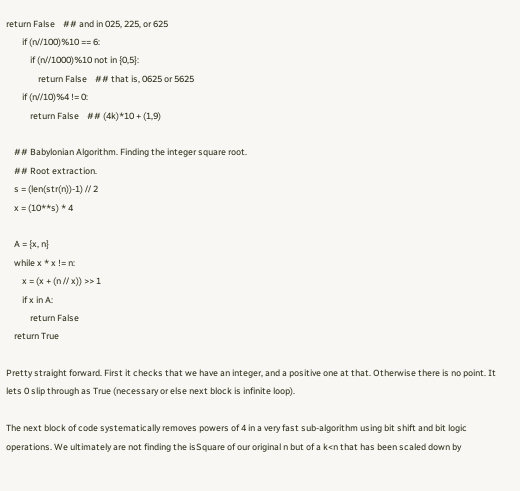return False    ## and in 025, 225, or 625
        if (n//100)%10 == 6:
            if (n//1000)%10 not in {0,5}:
                return False    ## that is, 0625 or 5625
        if (n//10)%4 != 0:
            return False    ## (4k)*10 + (1,9)

    ## Babylonian Algorithm. Finding the integer square root.
    ## Root extraction.
    s = (len(str(n))-1) // 2
    x = (10**s) * 4

    A = {x, n}
    while x * x != n:
        x = (x + (n // x)) >> 1
        if x in A:
            return False
    return True

Pretty straight forward. First it checks that we have an integer, and a positive one at that. Otherwise there is no point. It lets 0 slip through as True (necessary or else next block is infinite loop).

The next block of code systematically removes powers of 4 in a very fast sub-algorithm using bit shift and bit logic operations. We ultimately are not finding the isSquare of our original n but of a k<n that has been scaled down by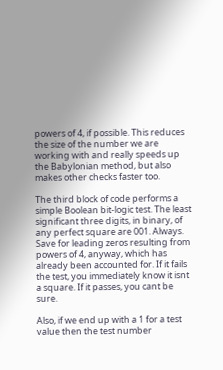powers of 4, if possible. This reduces the size of the number we are working with and really speeds up the Babylonian method, but also makes other checks faster too.

The third block of code performs a simple Boolean bit-logic test. The least significant three digits, in binary, of any perfect square are 001. Always. Save for leading zeros resulting from powers of 4, anyway, which has already been accounted for. If it fails the test, you immediately know it isnt a square. If it passes, you cant be sure.

Also, if we end up with a 1 for a test value then the test number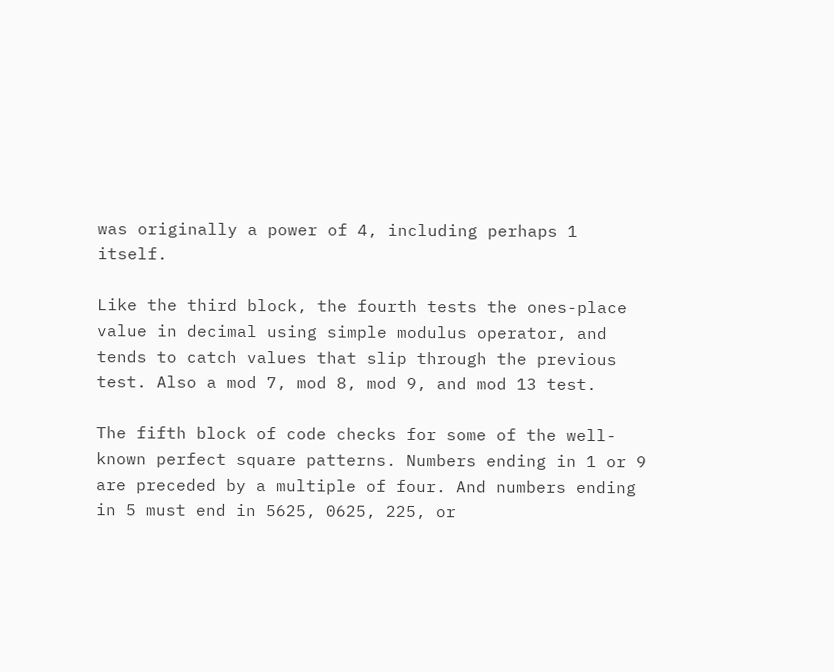was originally a power of 4, including perhaps 1 itself.

Like the third block, the fourth tests the ones-place value in decimal using simple modulus operator, and tends to catch values that slip through the previous test. Also a mod 7, mod 8, mod 9, and mod 13 test.

The fifth block of code checks for some of the well-known perfect square patterns. Numbers ending in 1 or 9 are preceded by a multiple of four. And numbers ending in 5 must end in 5625, 0625, 225, or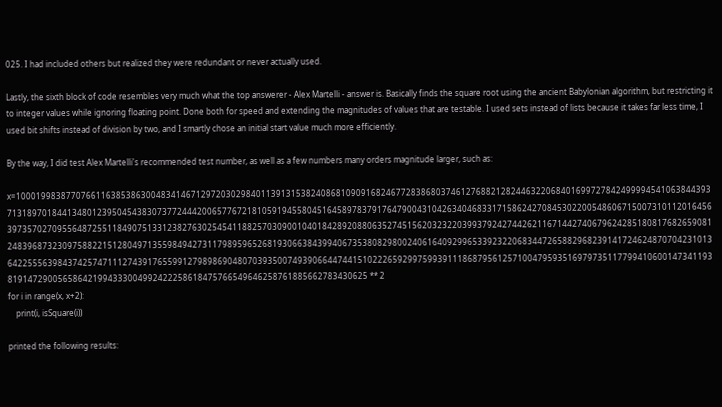025. I had included others but realized they were redundant or never actually used.

Lastly, the sixth block of code resembles very much what the top answerer - Alex Martelli - answer is. Basically finds the square root using the ancient Babylonian algorithm, but restricting it to integer values while ignoring floating point. Done both for speed and extending the magnitudes of values that are testable. I used sets instead of lists because it takes far less time, I used bit shifts instead of division by two, and I smartly chose an initial start value much more efficiently.

By the way, I did test Alex Martelli's recommended test number, as well as a few numbers many orders magnitude larger, such as:

x=1000199838770766116385386300483414671297203029840113913153824086810909168246772838680374612768821282446322068401699727842499994541063844393713189701844134801239504543830737724442006577672181059194558045164589783791764790043104263404683317158624270845302200548606715007310112016456397357027095564872551184907513312382763025454118825703090010401842892088063527451562032322039937924274426211671442740679624285180817682659081248396873230975882215128049713559849427311798959652681930663843994067353808298002406164092996533923220683447265882968239141724624870704231013642255563984374257471112743917655991279898690480703935007493906644744151022265929975993911186879561257100479593516979735117799410600147341193819147290056586421994333004992422258618475766549646258761885662783430625 ** 2
for i in range(x, x+2):
    print(i, isSquare(i))

printed the following results: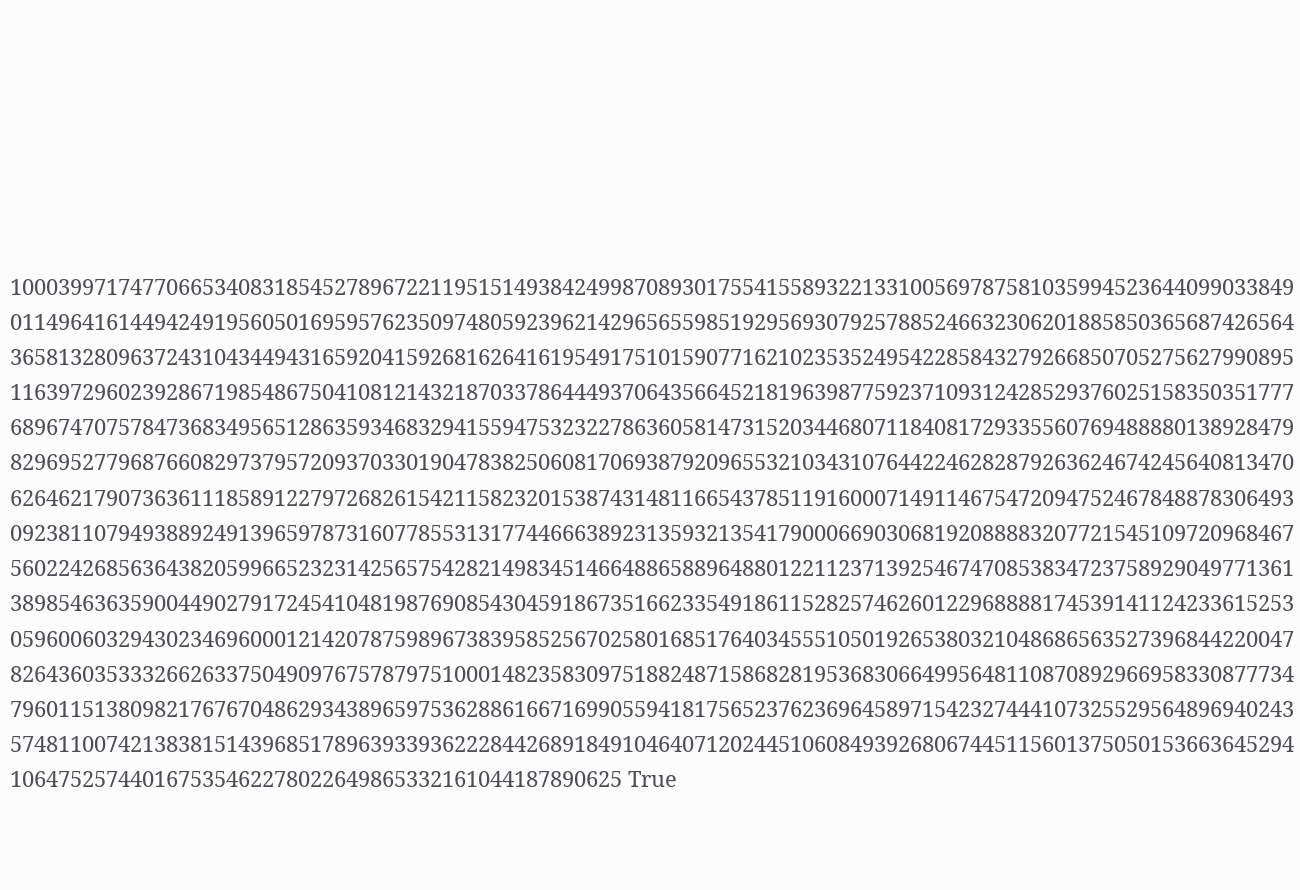1000399717477066534083185452789672211951514938424998708930175541558932213310056978758103599452364409903384901149641614494249195605016959576235097480592396214296565598519295693079257885246632306201885850365687426564365813280963724310434494316592041592681626416195491751015907716210235352495422858432792668507052756279908951163972960239286719854867504108121432187033786444937064356645218196398775923710931242852937602515835035177768967470757847368349565128635934683294155947532322786360581473152034468071184081729335560769488880138928479829695277968766082973795720937033019047838250608170693879209655321034310764422462828792636246742456408134706264621790736361118589122797268261542115823201538743148116654378511916000714911467547209475246784887830649309238110794938892491396597873160778553131774466638923135932135417900066903068192088883207721545109720968467560224268563643820599665232314256575428214983451466488658896488012211237139254674708538347237589290497713613898546363590044902791724541048198769085430459186735166233549186115282574626012296888817453914112423361525305960060329430234696000121420787598967383958525670258016851764034555105019265380321048686563527396844220047826436035333266263375049097675787975100014823583097518824871586828195368306649956481108708929669583308777347960115138098217676704862934389659753628861667169905594181756523762369645897154232744410732552956489694024357481100742138381514396851789639339362228442689184910464071202445106084939268067445115601375050153663645294106475257440167535462278022649865332161044187890625 True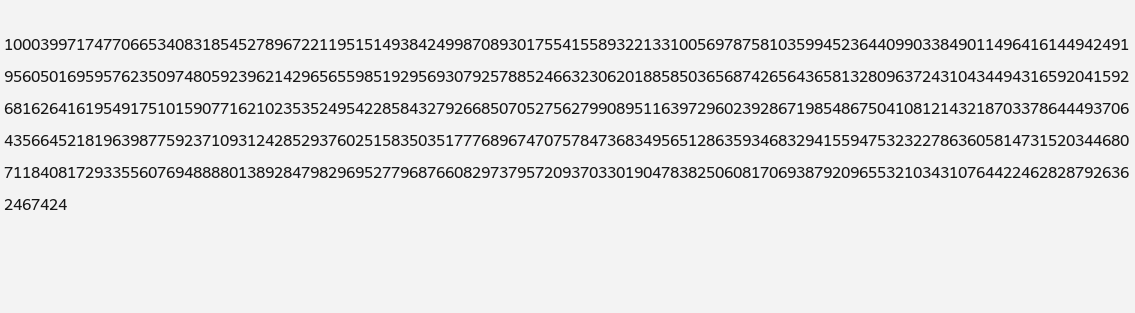10003997174770665340831854527896722119515149384249987089301755415589322133100569787581035994523644099033849011496416144942491956050169595762350974805923962142965655985192956930792578852466323062018858503656874265643658132809637243104344943165920415926816264161954917510159077162102353524954228584327926685070527562799089511639729602392867198548675041081214321870337864449370643566452181963987759237109312428529376025158350351777689674707578473683495651286359346832941559475323227863605814731520344680711840817293355607694888801389284798296952779687660829737957209370330190478382506081706938792096553210343107644224628287926362467424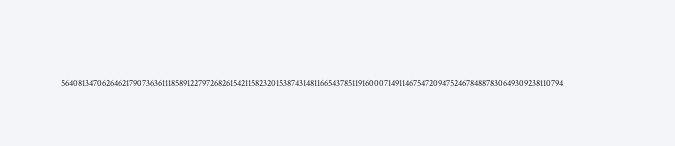56408134706264621790736361118589122797268261542115823201538743148116654378511916000714911467547209475246784887830649309238110794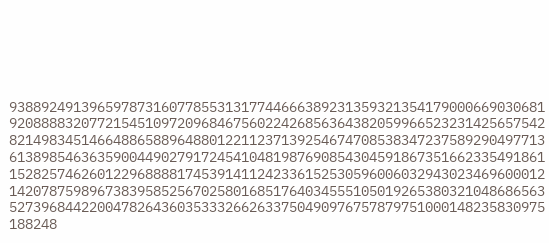9388924913965978731607785531317744666389231359321354179000669030681920888832077215451097209684675602242685636438205996652323142565754282149834514664886588964880122112371392546747085383472375892904977136138985463635900449027917245410481987690854304591867351662335491861152825746260122968888174539141124233615253059600603294302346960001214207875989673839585256702580168517640345551050192653803210486865635273968442200478264360353332662633750490976757879751000148235830975188248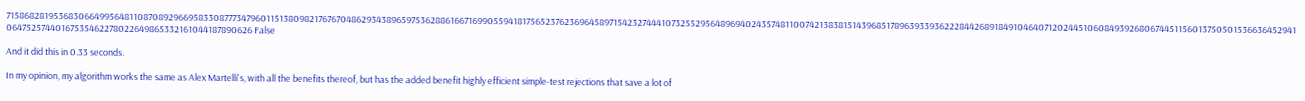71586828195368306649956481108708929669583308777347960115138098217676704862934389659753628861667169905594181756523762369645897154232744410732552956489694024357481100742138381514396851789639339362228442689184910464071202445106084939268067445115601375050153663645294106475257440167535462278022649865332161044187890626 False

And it did this in 0.33 seconds.

In my opinion, my algorithm works the same as Alex Martelli's, with all the benefits thereof, but has the added benefit highly efficient simple-test rejections that save a lot of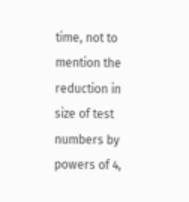time, not to mention the reduction in size of test numbers by powers of 4,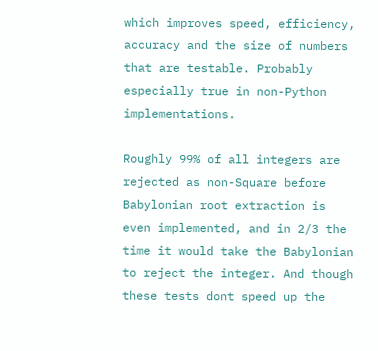which improves speed, efficiency, accuracy and the size of numbers that are testable. Probably especially true in non-Python implementations.

Roughly 99% of all integers are rejected as non-Square before Babylonian root extraction is even implemented, and in 2/3 the time it would take the Babylonian to reject the integer. And though these tests dont speed up the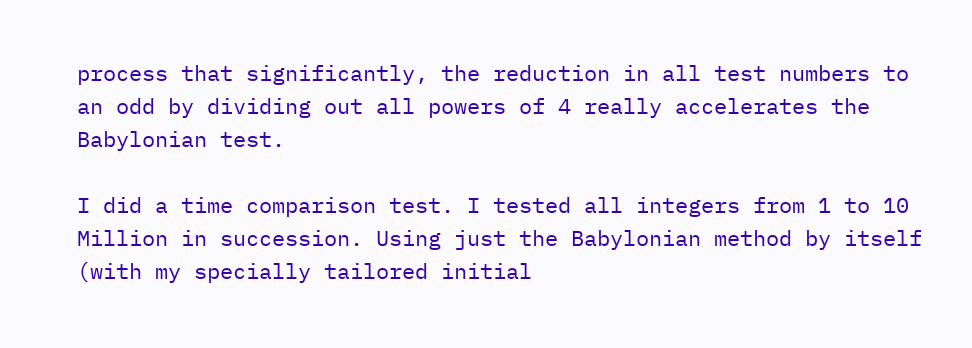process that significantly, the reduction in all test numbers to an odd by dividing out all powers of 4 really accelerates the Babylonian test.

I did a time comparison test. I tested all integers from 1 to 10 Million in succession. Using just the Babylonian method by itself (with my specially tailored initial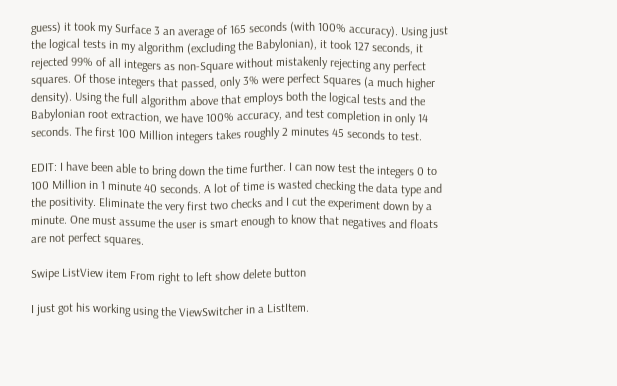guess) it took my Surface 3 an average of 165 seconds (with 100% accuracy). Using just the logical tests in my algorithm (excluding the Babylonian), it took 127 seconds, it rejected 99% of all integers as non-Square without mistakenly rejecting any perfect squares. Of those integers that passed, only 3% were perfect Squares (a much higher density). Using the full algorithm above that employs both the logical tests and the Babylonian root extraction, we have 100% accuracy, and test completion in only 14 seconds. The first 100 Million integers takes roughly 2 minutes 45 seconds to test.

EDIT: I have been able to bring down the time further. I can now test the integers 0 to 100 Million in 1 minute 40 seconds. A lot of time is wasted checking the data type and the positivity. Eliminate the very first two checks and I cut the experiment down by a minute. One must assume the user is smart enough to know that negatives and floats are not perfect squares.

Swipe ListView item From right to left show delete button

I just got his working using the ViewSwitcher in a ListItem.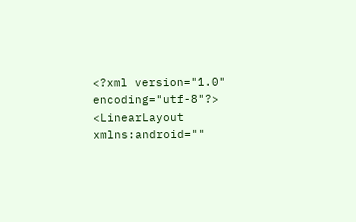<?xml version="1.0" encoding="utf-8"?>
<LinearLayout xmlns:android=""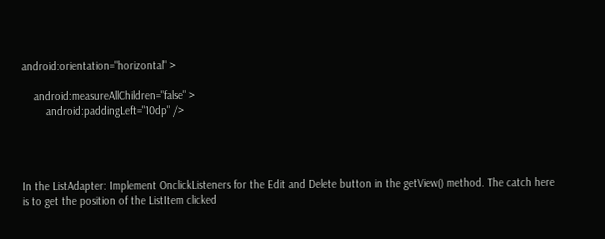android:orientation="horizontal" >

    android:measureAllChildren="false" >
        android:paddingLeft="10dp" />




In the ListAdapter: Implement OnclickListeners for the Edit and Delete button in the getView() method. The catch here is to get the position of the ListItem clicked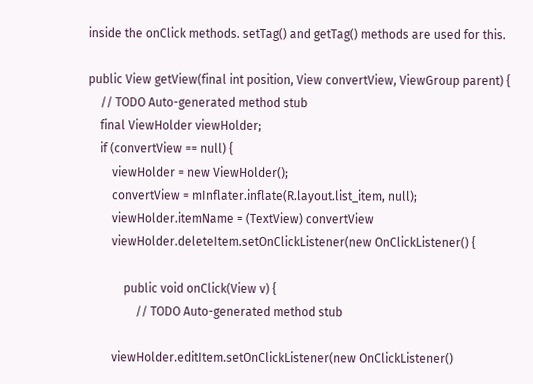inside the onClick methods. setTag() and getTag() methods are used for this.

public View getView(final int position, View convertView, ViewGroup parent) {
    // TODO Auto-generated method stub
    final ViewHolder viewHolder;
    if (convertView == null) {
        viewHolder = new ViewHolder();
        convertView = mInflater.inflate(R.layout.list_item, null);
        viewHolder.itemName = (TextView) convertView
        viewHolder.deleteItem.setOnClickListener(new OnClickListener() {

            public void onClick(View v) {
                // TODO Auto-generated method stub

        viewHolder.editItem.setOnClickListener(new OnClickListener()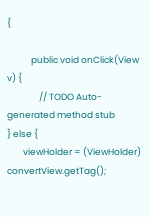{

            public void onClick(View v) {
                // TODO Auto-generated method stub
} else {
        viewHolder = (ViewHolder) convertView.getTag();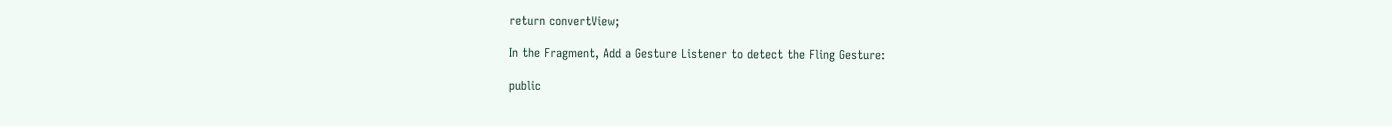return convertView;

In the Fragment, Add a Gesture Listener to detect the Fling Gesture:

public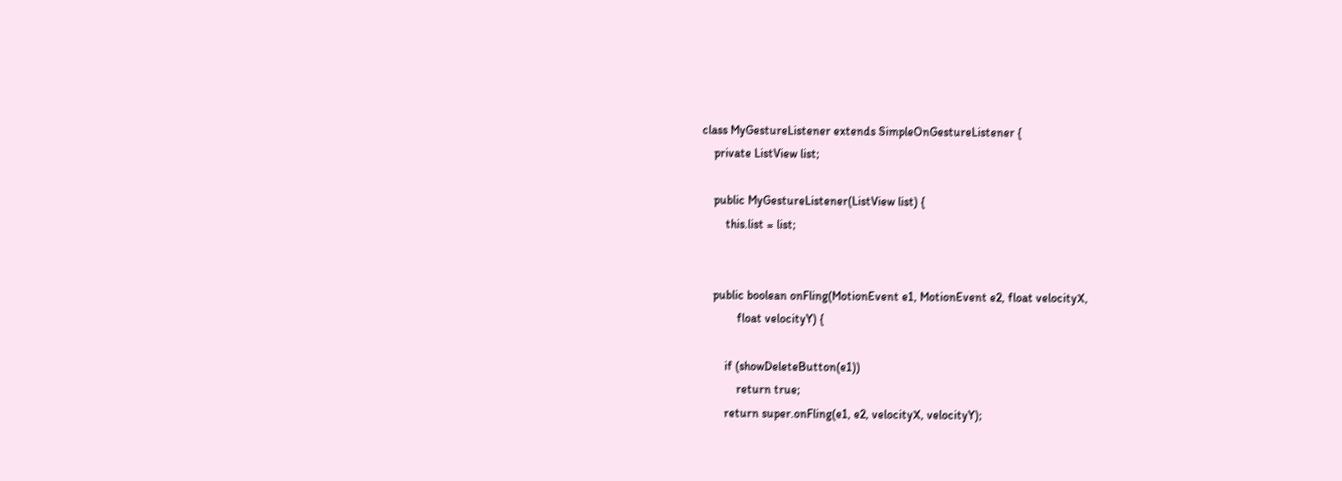class MyGestureListener extends SimpleOnGestureListener {
    private ListView list;

    public MyGestureListener(ListView list) {
        this.list = list;


    public boolean onFling(MotionEvent e1, MotionEvent e2, float velocityX,
            float velocityY) {

        if (showDeleteButton(e1))
            return true;
        return super.onFling(e1, e2, velocityX, velocityY);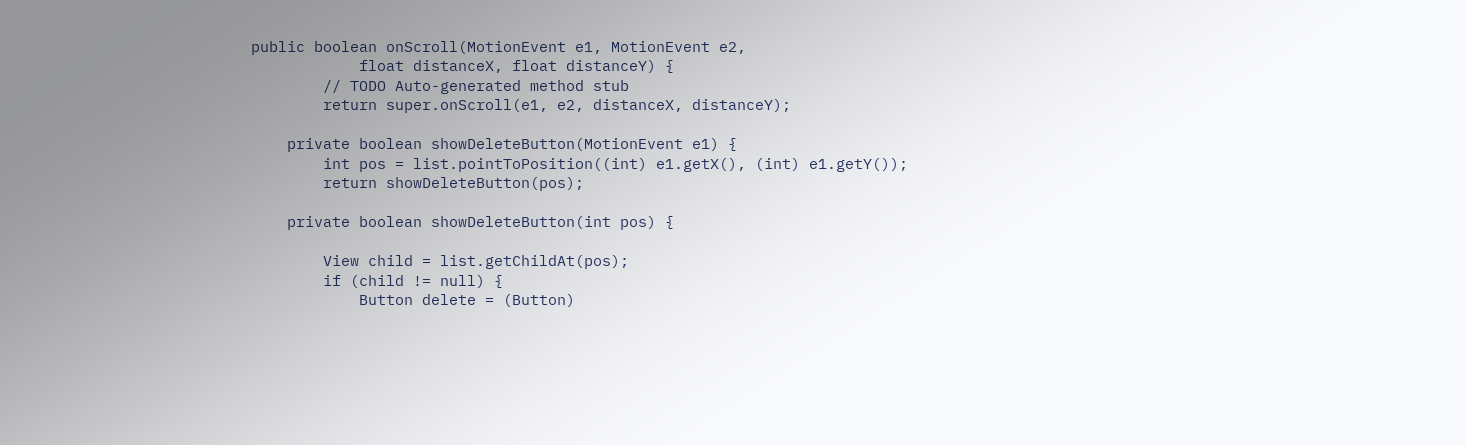public boolean onScroll(MotionEvent e1, MotionEvent e2,
            float distanceX, float distanceY) {
        // TODO Auto-generated method stub
        return super.onScroll(e1, e2, distanceX, distanceY);

    private boolean showDeleteButton(MotionEvent e1) {
        int pos = list.pointToPosition((int) e1.getX(), (int) e1.getY());
        return showDeleteButton(pos);

    private boolean showDeleteButton(int pos) {

        View child = list.getChildAt(pos);
        if (child != null) {
            Button delete = (Button)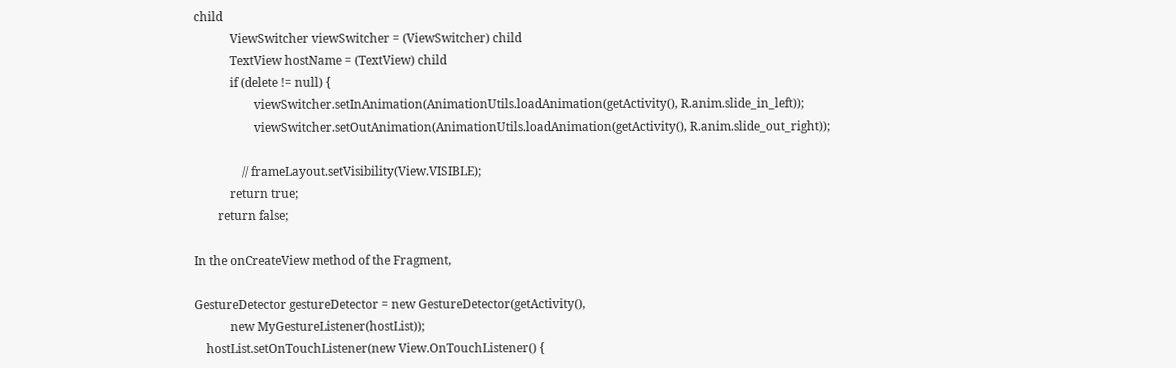child
            ViewSwitcher viewSwitcher = (ViewSwitcher) child
            TextView hostName = (TextView) child
            if (delete != null) {
                    viewSwitcher.setInAnimation(AnimationUtils.loadAnimation(getActivity(), R.anim.slide_in_left));
                    viewSwitcher.setOutAnimation(AnimationUtils.loadAnimation(getActivity(), R.anim.slide_out_right));

                // frameLayout.setVisibility(View.VISIBLE);
            return true;
        return false;

In the onCreateView method of the Fragment,

GestureDetector gestureDetector = new GestureDetector(getActivity(),
            new MyGestureListener(hostList));
    hostList.setOnTouchListener(new View.OnTouchListener() {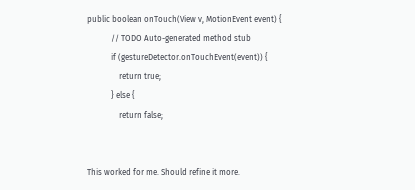public boolean onTouch(View v, MotionEvent event) {
            // TODO Auto-generated method stub
            if (gestureDetector.onTouchEvent(event)) {
                return true;
            } else {
                return false;


This worked for me. Should refine it more.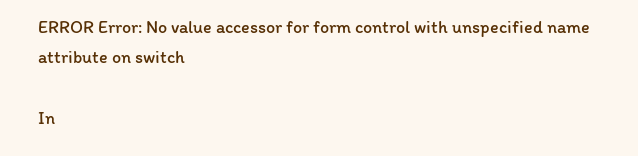ERROR Error: No value accessor for form control with unspecified name attribute on switch

In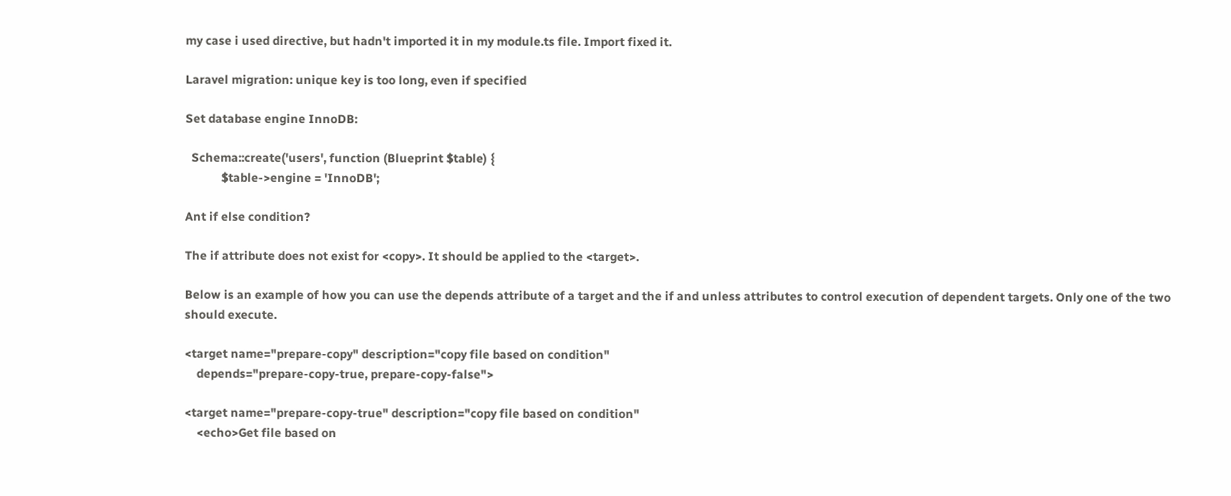my case i used directive, but hadn't imported it in my module.ts file. Import fixed it.

Laravel migration: unique key is too long, even if specified

Set database engine InnoDB:

  Schema::create('users', function (Blueprint $table) {
            $table->engine = 'InnoDB';

Ant if else condition?

The if attribute does not exist for <copy>. It should be applied to the <target>.

Below is an example of how you can use the depends attribute of a target and the if and unless attributes to control execution of dependent targets. Only one of the two should execute.

<target name="prepare-copy" description="copy file based on condition"
    depends="prepare-copy-true, prepare-copy-false">

<target name="prepare-copy-true" description="copy file based on condition"
    <echo>Get file based on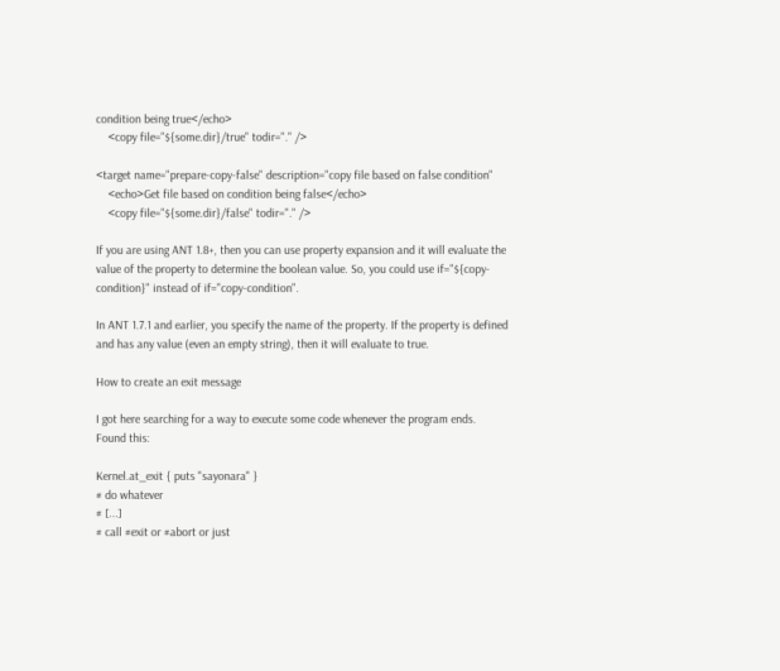condition being true</echo>
    <copy file="${some.dir}/true" todir="." />

<target name="prepare-copy-false" description="copy file based on false condition"
    <echo>Get file based on condition being false</echo>
    <copy file="${some.dir}/false" todir="." />

If you are using ANT 1.8+, then you can use property expansion and it will evaluate the value of the property to determine the boolean value. So, you could use if="${copy-condition}" instead of if="copy-condition".

In ANT 1.7.1 and earlier, you specify the name of the property. If the property is defined and has any value (even an empty string), then it will evaluate to true.

How to create an exit message

I got here searching for a way to execute some code whenever the program ends.
Found this:

Kernel.at_exit { puts "sayonara" }
# do whatever
# [...]
# call #exit or #abort or just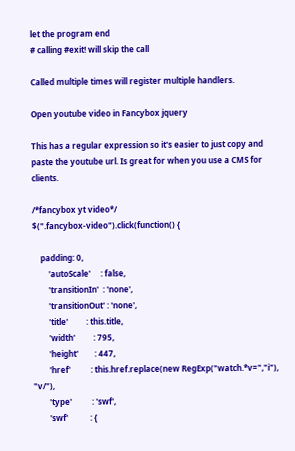let the program end
# calling #exit! will skip the call

Called multiple times will register multiple handlers.

Open youtube video in Fancybox jquery

This has a regular expression so it's easier to just copy and paste the youtube url. Is great for when you use a CMS for clients.

/*fancybox yt video*/
$(".fancybox-video").click(function() {

    padding: 0,
        'autoScale'     : false,
        'transitionIn'  : 'none',
        'transitionOut' : 'none',
        'title'         : this.title,
        'width'         : 795,
        'height'        : 447,
        'href'          : this.href.replace(new RegExp("watch.*v=","i"), "v/"),
        'type'          : 'swf',
        'swf'           : {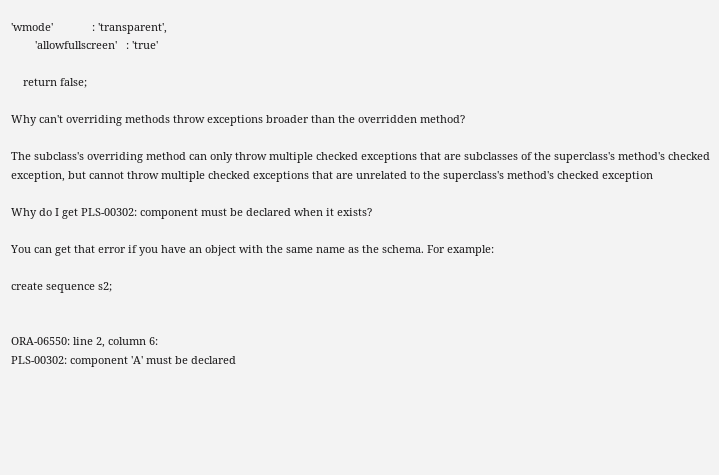'wmode'             : 'transparent',
        'allowfullscreen'   : 'true'

    return false;

Why can't overriding methods throw exceptions broader than the overridden method?

The subclass's overriding method can only throw multiple checked exceptions that are subclasses of the superclass's method's checked exception, but cannot throw multiple checked exceptions that are unrelated to the superclass's method's checked exception

Why do I get PLS-00302: component must be declared when it exists?

You can get that error if you have an object with the same name as the schema. For example:

create sequence s2;


ORA-06550: line 2, column 6:
PLS-00302: component 'A' must be declared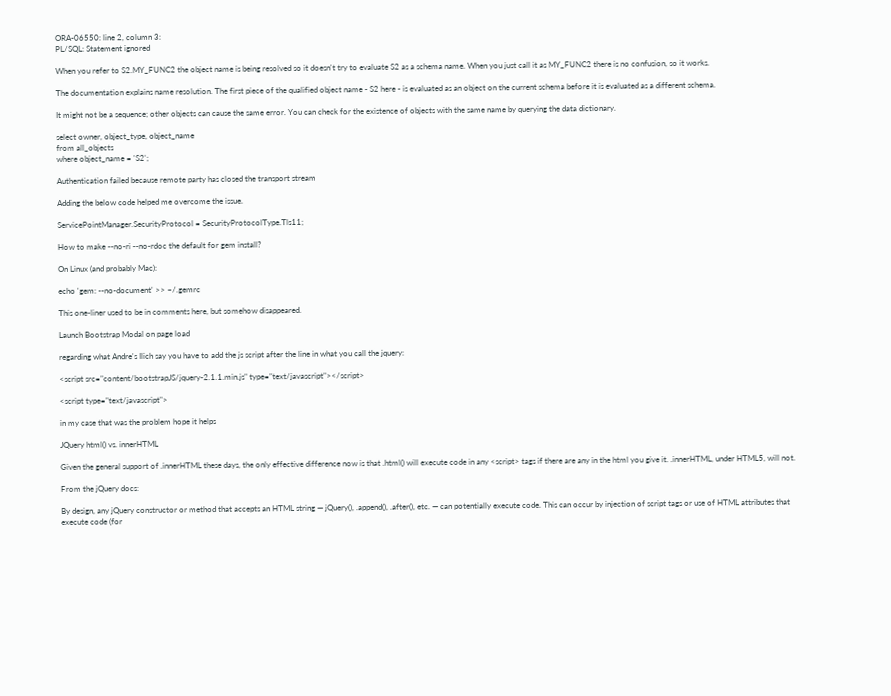ORA-06550: line 2, column 3:
PL/SQL: Statement ignored

When you refer to S2.MY_FUNC2 the object name is being resolved so it doesn't try to evaluate S2 as a schema name. When you just call it as MY_FUNC2 there is no confusion, so it works.

The documentation explains name resolution. The first piece of the qualified object name - S2 here - is evaluated as an object on the current schema before it is evaluated as a different schema.

It might not be a sequence; other objects can cause the same error. You can check for the existence of objects with the same name by querying the data dictionary.

select owner, object_type, object_name
from all_objects
where object_name = 'S2';

Authentication failed because remote party has closed the transport stream

Adding the below code helped me overcome the issue.

ServicePointManager.SecurityProtocol = SecurityProtocolType.Tls11;

How to make --no-ri --no-rdoc the default for gem install?

On Linux (and probably Mac):

echo 'gem: --no-document' >> ~/.gemrc

This one-liner used to be in comments here, but somehow disappeared.

Launch Bootstrap Modal on page load

regarding what Andre's Ilich say you have to add the js script after the line in what you call the jquery:

<script src="content/bootstrapJS/jquery-2.1.1.min.js" type="text/javascript"></script>

<script type="text/javascript">

in my case that was the problem hope it helps

JQuery html() vs. innerHTML

Given the general support of .innerHTML these days, the only effective difference now is that .html() will execute code in any <script> tags if there are any in the html you give it. .innerHTML, under HTML5, will not.

From the jQuery docs:

By design, any jQuery constructor or method that accepts an HTML string — jQuery(), .append(), .after(), etc. — can potentially execute code. This can occur by injection of script tags or use of HTML attributes that execute code (for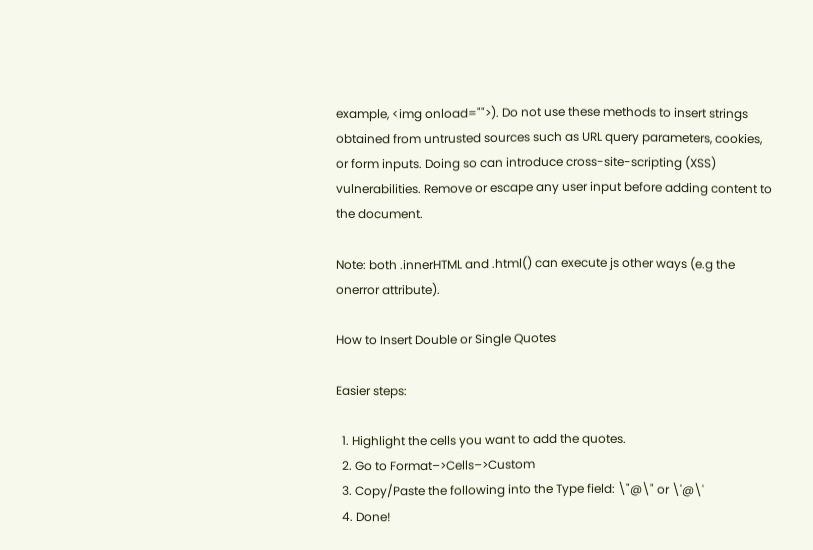example, <img onload="">). Do not use these methods to insert strings obtained from untrusted sources such as URL query parameters, cookies, or form inputs. Doing so can introduce cross-site-scripting (XSS) vulnerabilities. Remove or escape any user input before adding content to the document.

Note: both .innerHTML and .html() can execute js other ways (e.g the onerror attribute).

How to Insert Double or Single Quotes

Easier steps:

  1. Highlight the cells you want to add the quotes.
  2. Go to Format–>Cells–>Custom
  3. Copy/Paste the following into the Type field: \"@\" or \'@\'
  4. Done!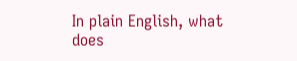In plain English, what does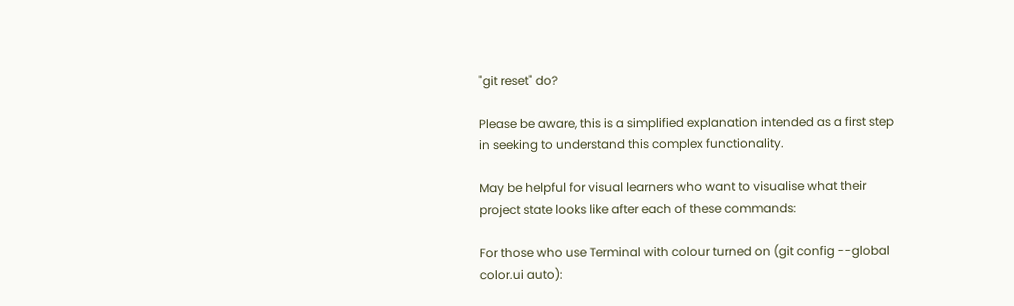"git reset" do?

Please be aware, this is a simplified explanation intended as a first step in seeking to understand this complex functionality.

May be helpful for visual learners who want to visualise what their project state looks like after each of these commands:

For those who use Terminal with colour turned on (git config --global color.ui auto):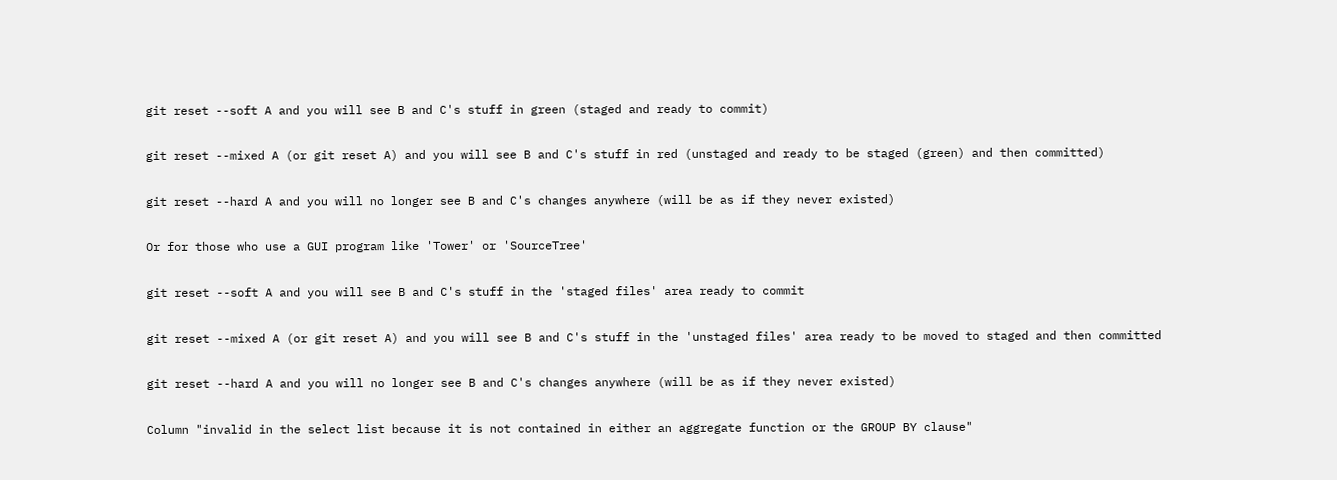git reset --soft A and you will see B and C's stuff in green (staged and ready to commit)

git reset --mixed A (or git reset A) and you will see B and C's stuff in red (unstaged and ready to be staged (green) and then committed)

git reset --hard A and you will no longer see B and C's changes anywhere (will be as if they never existed)

Or for those who use a GUI program like 'Tower' or 'SourceTree'

git reset --soft A and you will see B and C's stuff in the 'staged files' area ready to commit

git reset --mixed A (or git reset A) and you will see B and C's stuff in the 'unstaged files' area ready to be moved to staged and then committed

git reset --hard A and you will no longer see B and C's changes anywhere (will be as if they never existed)

Column "invalid in the select list because it is not contained in either an aggregate function or the GROUP BY clause"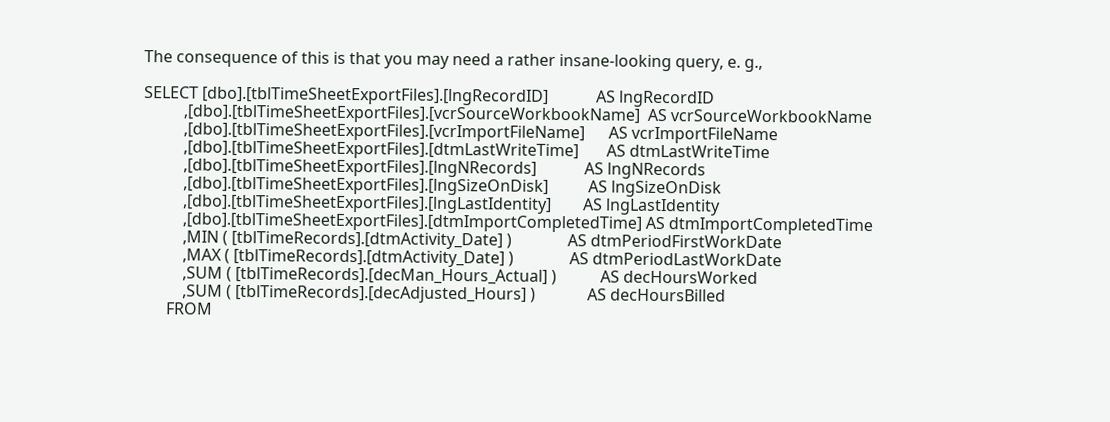The consequence of this is that you may need a rather insane-looking query, e. g.,

SELECT [dbo].[tblTimeSheetExportFiles].[lngRecordID]            AS lngRecordID
          ,[dbo].[tblTimeSheetExportFiles].[vcrSourceWorkbookName]  AS vcrSourceWorkbookName
          ,[dbo].[tblTimeSheetExportFiles].[vcrImportFileName]      AS vcrImportFileName
          ,[dbo].[tblTimeSheetExportFiles].[dtmLastWriteTime]       AS dtmLastWriteTime
          ,[dbo].[tblTimeSheetExportFiles].[lngNRecords]            AS lngNRecords
          ,[dbo].[tblTimeSheetExportFiles].[lngSizeOnDisk]          AS lngSizeOnDisk
          ,[dbo].[tblTimeSheetExportFiles].[lngLastIdentity]        AS lngLastIdentity
          ,[dbo].[tblTimeSheetExportFiles].[dtmImportCompletedTime] AS dtmImportCompletedTime
          ,MIN ( [tblTimeRecords].[dtmActivity_Date] )              AS dtmPeriodFirstWorkDate
          ,MAX ( [tblTimeRecords].[dtmActivity_Date] )              AS dtmPeriodLastWorkDate
          ,SUM ( [tblTimeRecords].[decMan_Hours_Actual] )           AS decHoursWorked
          ,SUM ( [tblTimeRecords].[decAdjusted_Hours] )             AS decHoursBilled
      FROM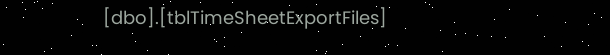[dbo].[tblTimeSheetExportFiles]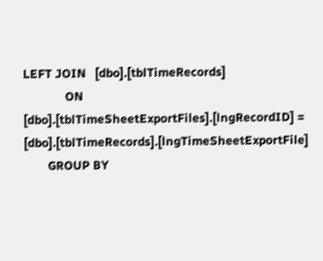LEFT JOIN   [dbo].[tblTimeRecords]
              ON  [dbo].[tblTimeSheetExportFiles].[lngRecordID] = [dbo].[tblTimeRecords].[lngTimeSheetExportFile]
        GROUP BY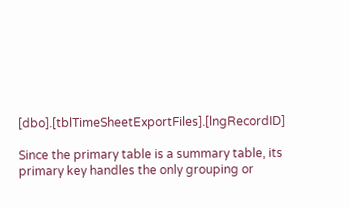[dbo].[tblTimeSheetExportFiles].[lngRecordID]

Since the primary table is a summary table, its primary key handles the only grouping or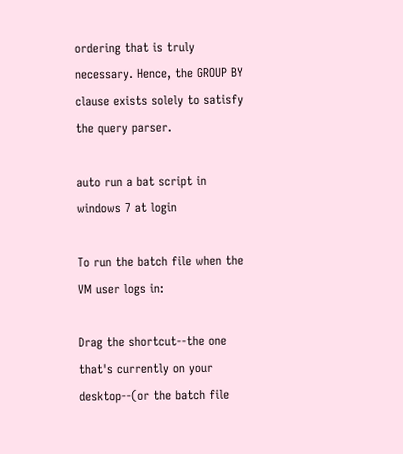ordering that is truly necessary. Hence, the GROUP BY clause exists solely to satisfy the query parser.

auto run a bat script in windows 7 at login

To run the batch file when the VM user logs in:

Drag the shortcut--the one that's currently on your desktop--(or the batch file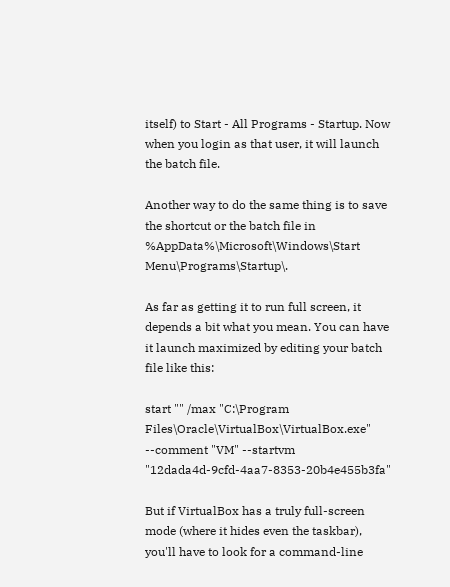itself) to Start - All Programs - Startup. Now when you login as that user, it will launch the batch file.

Another way to do the same thing is to save the shortcut or the batch file in %AppData%\Microsoft\Windows\Start Menu\Programs\Startup\.

As far as getting it to run full screen, it depends a bit what you mean. You can have it launch maximized by editing your batch file like this:

start "" /max "C:\Program Files\Oracle\VirtualBox\VirtualBox.exe" --comment "VM" --startvm "12dada4d-9cfd-4aa7-8353-20b4e455b3fa"

But if VirtualBox has a truly full-screen mode (where it hides even the taskbar), you'll have to look for a command-line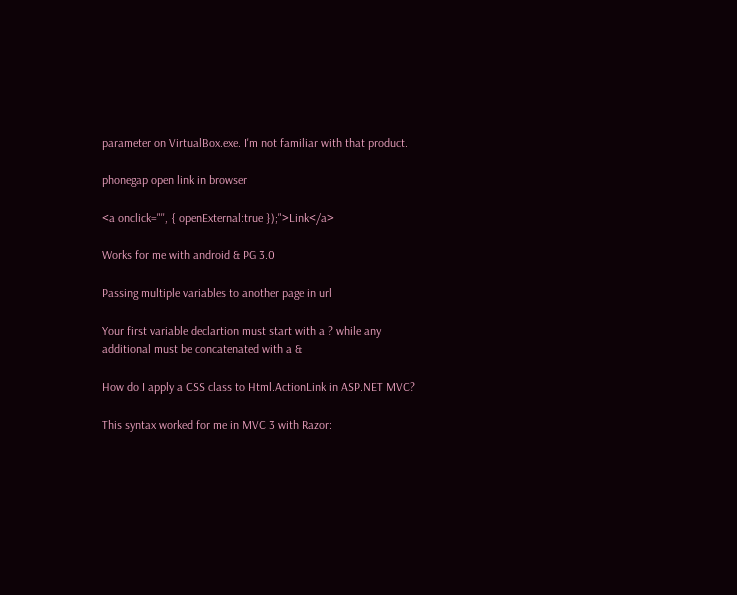parameter on VirtualBox.exe. I'm not familiar with that product.

phonegap open link in browser

<a onclick="'', { openExternal:true });">Link</a>

Works for me with android & PG 3.0

Passing multiple variables to another page in url

Your first variable declartion must start with a ? while any additional must be concatenated with a &

How do I apply a CSS class to Html.ActionLink in ASP.NET MVC?

This syntax worked for me in MVC 3 with Razor: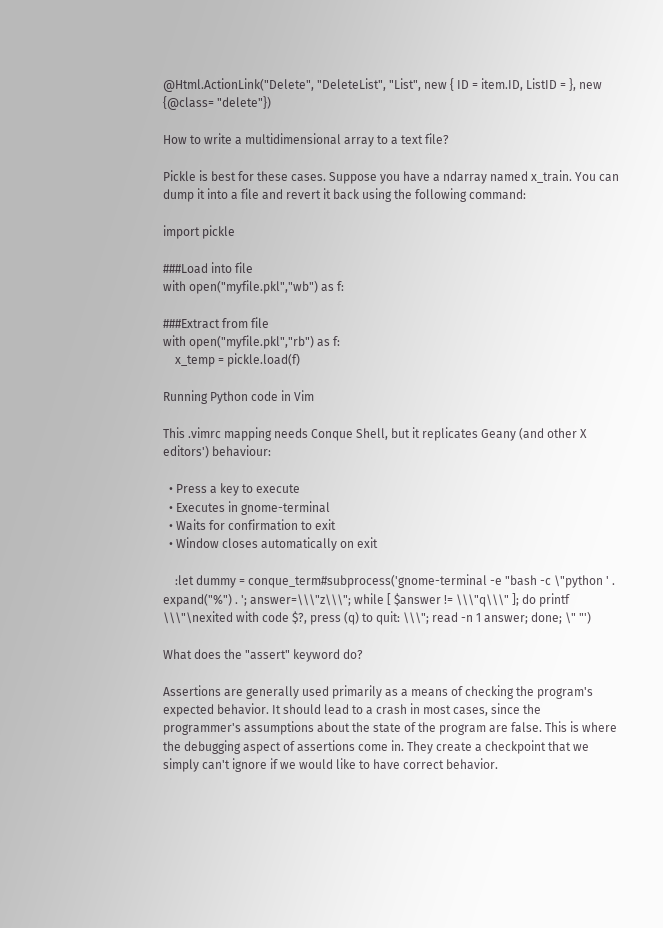@Html.ActionLink("Delete", "DeleteList", "List", new { ID = item.ID, ListID = }, new {@class= "delete"})

How to write a multidimensional array to a text file?

Pickle is best for these cases. Suppose you have a ndarray named x_train. You can dump it into a file and revert it back using the following command:

import pickle

###Load into file
with open("myfile.pkl","wb") as f:

###Extract from file
with open("myfile.pkl","rb") as f:
    x_temp = pickle.load(f)

Running Python code in Vim

This .vimrc mapping needs Conque Shell, but it replicates Geany (and other X editors') behaviour:

  • Press a key to execute
  • Executes in gnome-terminal
  • Waits for confirmation to exit
  • Window closes automatically on exit

    :let dummy = conque_term#subprocess('gnome-terminal -e "bash -c \"python ' . expand("%") . '; answer=\\\"z\\\"; while [ $answer != \\\"q\\\" ]; do printf \\\"\nexited with code $?, press (q) to quit: \\\"; read -n 1 answer; done; \" "')

What does the "assert" keyword do?

Assertions are generally used primarily as a means of checking the program's expected behavior. It should lead to a crash in most cases, since the programmer's assumptions about the state of the program are false. This is where the debugging aspect of assertions come in. They create a checkpoint that we simply can't ignore if we would like to have correct behavior.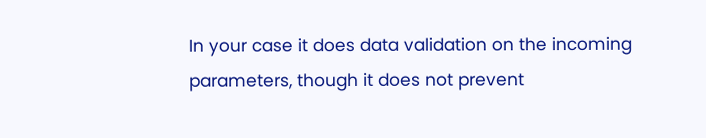In your case it does data validation on the incoming parameters, though it does not prevent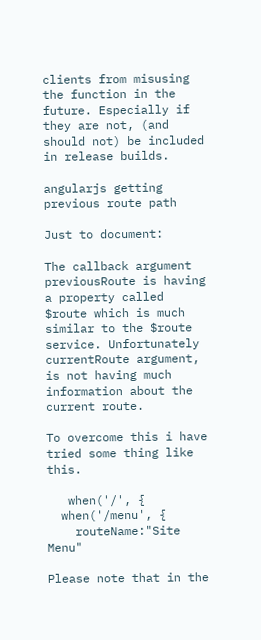clients from misusing the function in the future. Especially if they are not, (and should not) be included in release builds.

angularjs getting previous route path

Just to document:

The callback argument previousRoute is having a property called $route which is much similar to the $route service. Unfortunately currentRoute argument, is not having much information about the current route.

To overcome this i have tried some thing like this.

   when('/', {
  when('/menu', {
    routeName:"Site Menu"

Please note that in the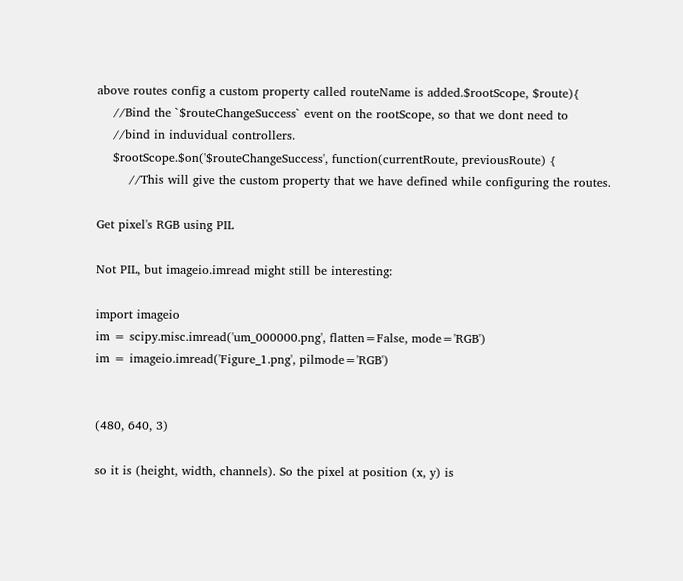above routes config a custom property called routeName is added.$rootScope, $route){
    //Bind the `$routeChangeSuccess` event on the rootScope, so that we dont need to
    //bind in induvidual controllers.
    $rootScope.$on('$routeChangeSuccess', function(currentRoute, previousRoute) {
        //This will give the custom property that we have defined while configuring the routes.

Get pixel's RGB using PIL

Not PIL, but imageio.imread might still be interesting:

import imageio
im = scipy.misc.imread('um_000000.png', flatten=False, mode='RGB')
im = imageio.imread('Figure_1.png', pilmode='RGB')


(480, 640, 3)

so it is (height, width, channels). So the pixel at position (x, y) is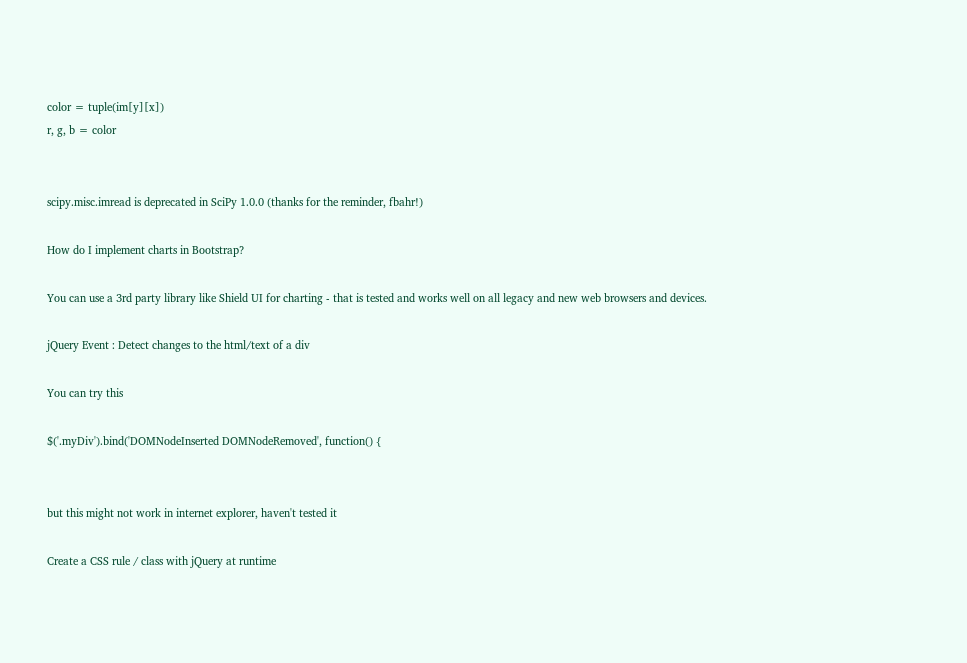color = tuple(im[y][x])
r, g, b = color


scipy.misc.imread is deprecated in SciPy 1.0.0 (thanks for the reminder, fbahr!)

How do I implement charts in Bootstrap?

You can use a 3rd party library like Shield UI for charting - that is tested and works well on all legacy and new web browsers and devices.

jQuery Event : Detect changes to the html/text of a div

You can try this

$('.myDiv').bind('DOMNodeInserted DOMNodeRemoved', function() {


but this might not work in internet explorer, haven't tested it

Create a CSS rule / class with jQuery at runtime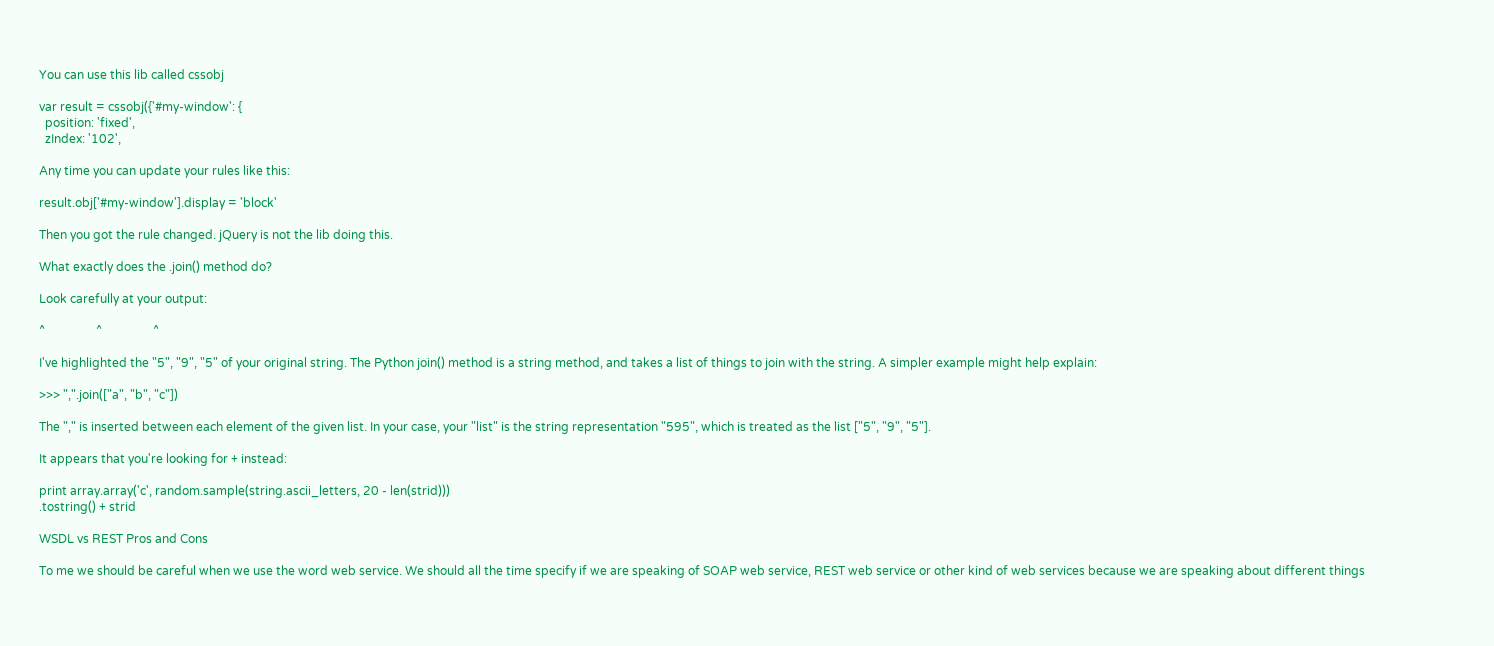You can use this lib called cssobj

var result = cssobj({'#my-window': {
  position: 'fixed',
  zIndex: '102',

Any time you can update your rules like this:

result.obj['#my-window'].display = 'block'

Then you got the rule changed. jQuery is not the lib doing this.

What exactly does the .join() method do?

Look carefully at your output:

^                 ^                 ^

I've highlighted the "5", "9", "5" of your original string. The Python join() method is a string method, and takes a list of things to join with the string. A simpler example might help explain:

>>> ",".join(["a", "b", "c"])

The "," is inserted between each element of the given list. In your case, your "list" is the string representation "595", which is treated as the list ["5", "9", "5"].

It appears that you're looking for + instead:

print array.array('c', random.sample(string.ascii_letters, 20 - len(strid)))
.tostring() + strid

WSDL vs REST Pros and Cons

To me we should be careful when we use the word web service. We should all the time specify if we are speaking of SOAP web service, REST web service or other kind of web services because we are speaking about different things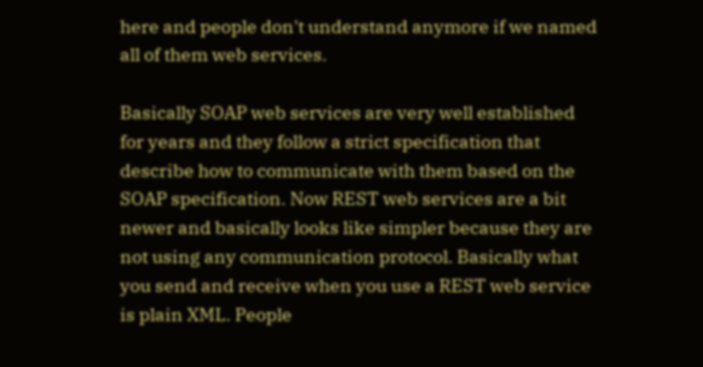here and people don't understand anymore if we named all of them web services.

Basically SOAP web services are very well established for years and they follow a strict specification that describe how to communicate with them based on the SOAP specification. Now REST web services are a bit newer and basically looks like simpler because they are not using any communication protocol. Basically what you send and receive when you use a REST web service is plain XML. People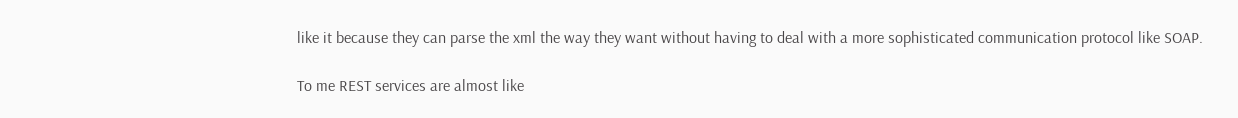like it because they can parse the xml the way they want without having to deal with a more sophisticated communication protocol like SOAP.

To me REST services are almost like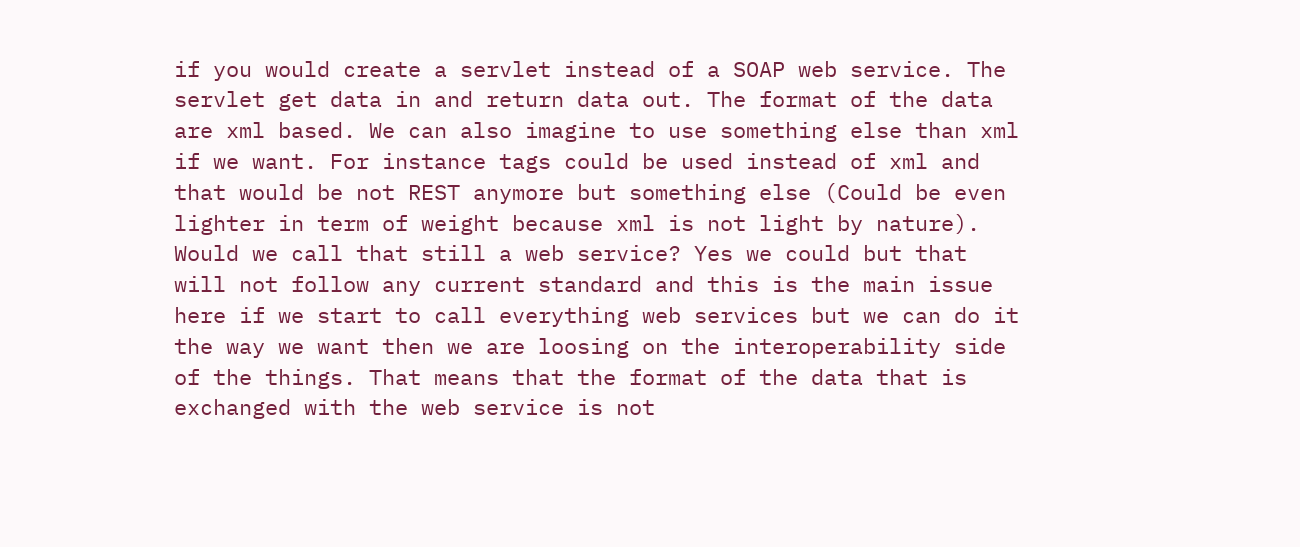if you would create a servlet instead of a SOAP web service. The servlet get data in and return data out. The format of the data are xml based. We can also imagine to use something else than xml if we want. For instance tags could be used instead of xml and that would be not REST anymore but something else (Could be even lighter in term of weight because xml is not light by nature). Would we call that still a web service? Yes we could but that will not follow any current standard and this is the main issue here if we start to call everything web services but we can do it the way we want then we are loosing on the interoperability side of the things. That means that the format of the data that is exchanged with the web service is not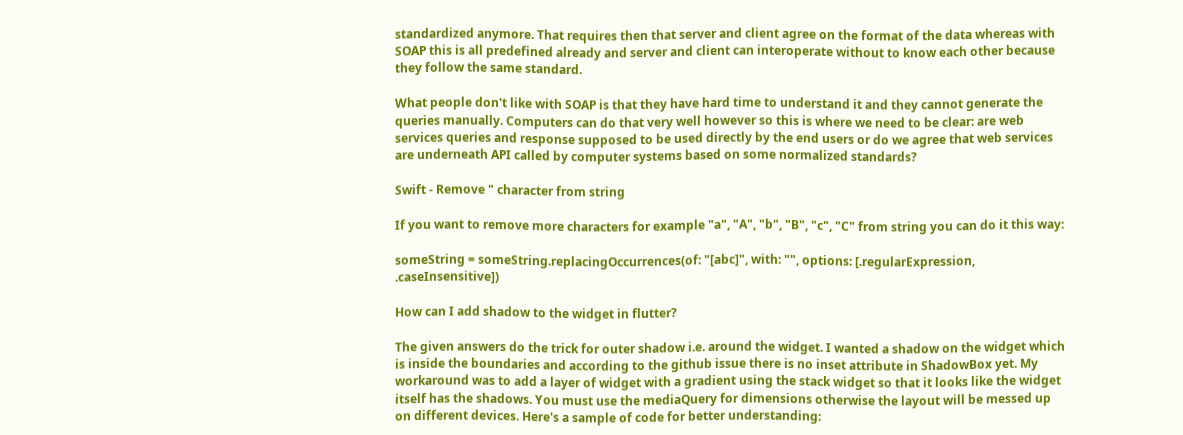standardized anymore. That requires then that server and client agree on the format of the data whereas with SOAP this is all predefined already and server and client can interoperate without to know each other because they follow the same standard.

What people don't like with SOAP is that they have hard time to understand it and they cannot generate the queries manually. Computers can do that very well however so this is where we need to be clear: are web services queries and response supposed to be used directly by the end users or do we agree that web services are underneath API called by computer systems based on some normalized standards?

Swift - Remove " character from string

If you want to remove more characters for example "a", "A", "b", "B", "c", "C" from string you can do it this way:

someString = someString.replacingOccurrences(of: "[abc]", with: "", options: [.regularExpression, .caseInsensitive])

How can I add shadow to the widget in flutter?

The given answers do the trick for outer shadow i.e. around the widget. I wanted a shadow on the widget which is inside the boundaries and according to the github issue there is no inset attribute in ShadowBox yet. My workaround was to add a layer of widget with a gradient using the stack widget so that it looks like the widget itself has the shadows. You must use the mediaQuery for dimensions otherwise the layout will be messed up on different devices. Here's a sample of code for better understanding: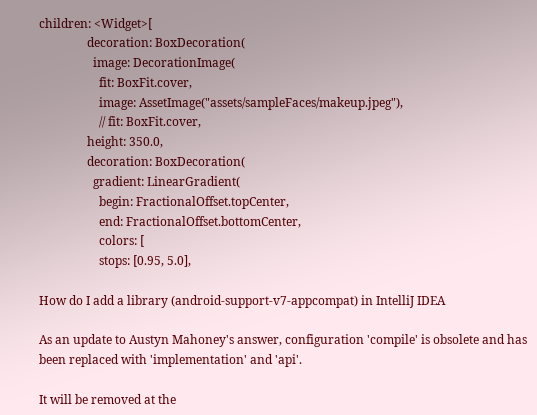children: <Widget>[
                decoration: BoxDecoration(
                  image: DecorationImage(
                    fit: BoxFit.cover,
                    image: AssetImage("assets/sampleFaces/makeup.jpeg"),
                    // fit: BoxFit.cover,
                height: 350.0,
                decoration: BoxDecoration(
                  gradient: LinearGradient(
                    begin: FractionalOffset.topCenter,
                    end: FractionalOffset.bottomCenter,
                    colors: [
                    stops: [0.95, 5.0],

How do I add a library (android-support-v7-appcompat) in IntelliJ IDEA

As an update to Austyn Mahoney's answer, configuration 'compile' is obsolete and has been replaced with 'implementation' and 'api'.

It will be removed at the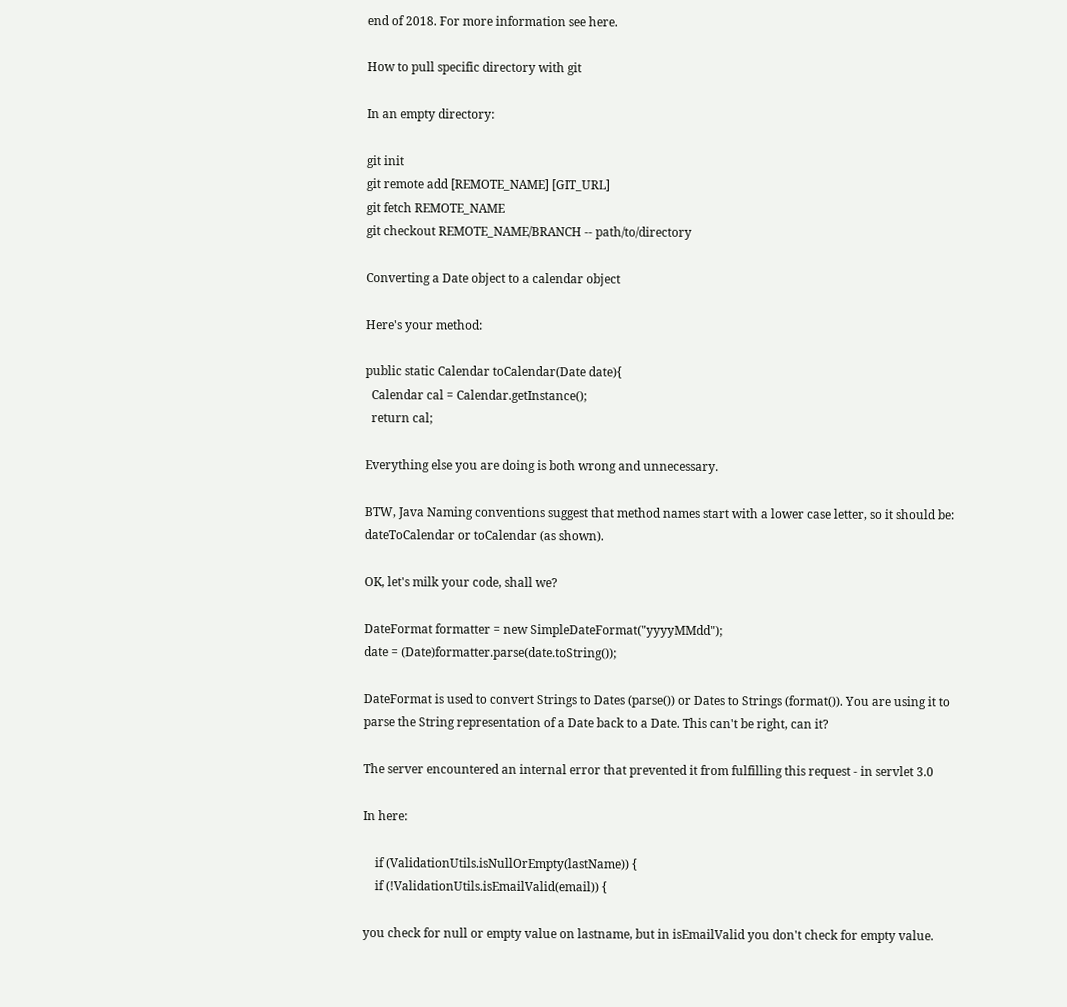end of 2018. For more information see here.

How to pull specific directory with git

In an empty directory:

git init
git remote add [REMOTE_NAME] [GIT_URL]
git fetch REMOTE_NAME
git checkout REMOTE_NAME/BRANCH -- path/to/directory

Converting a Date object to a calendar object

Here's your method:

public static Calendar toCalendar(Date date){
  Calendar cal = Calendar.getInstance();
  return cal;

Everything else you are doing is both wrong and unnecessary.

BTW, Java Naming conventions suggest that method names start with a lower case letter, so it should be: dateToCalendar or toCalendar (as shown).

OK, let's milk your code, shall we?

DateFormat formatter = new SimpleDateFormat("yyyyMMdd");
date = (Date)formatter.parse(date.toString());

DateFormat is used to convert Strings to Dates (parse()) or Dates to Strings (format()). You are using it to parse the String representation of a Date back to a Date. This can't be right, can it?

The server encountered an internal error that prevented it from fulfilling this request - in servlet 3.0

In here:

    if (ValidationUtils.isNullOrEmpty(lastName)) {
    if (!ValidationUtils.isEmailValid(email)) {

you check for null or empty value on lastname, but in isEmailValid you don't check for empty value.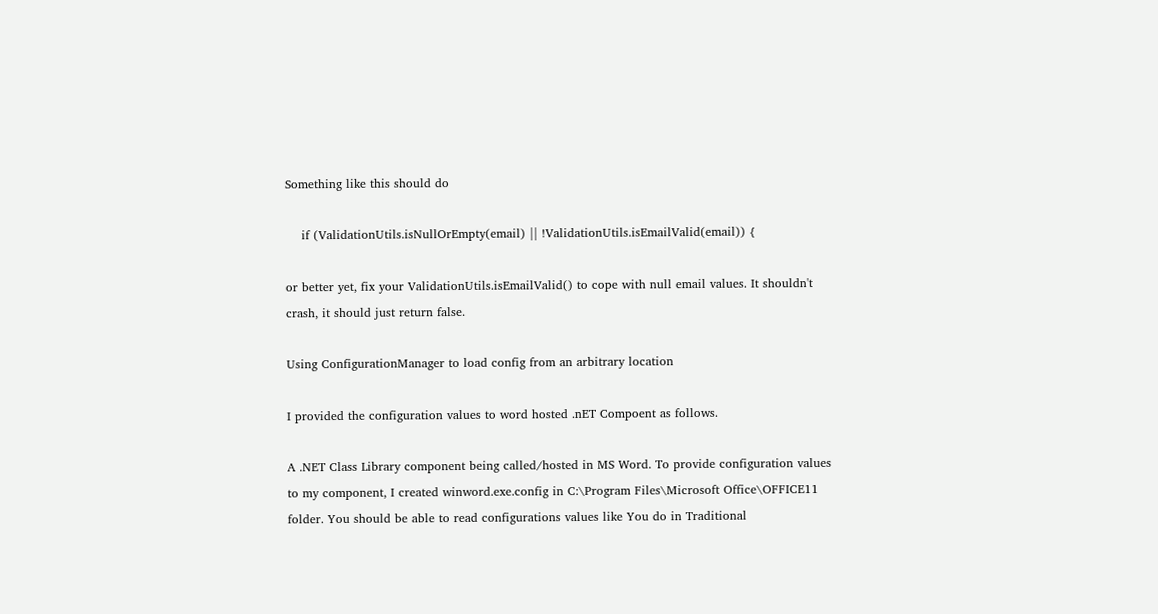Something like this should do

    if (ValidationUtils.isNullOrEmpty(email) || !ValidationUtils.isEmailValid(email)) {

or better yet, fix your ValidationUtils.isEmailValid() to cope with null email values. It shouldn't crash, it should just return false.

Using ConfigurationManager to load config from an arbitrary location

I provided the configuration values to word hosted .nET Compoent as follows.

A .NET Class Library component being called/hosted in MS Word. To provide configuration values to my component, I created winword.exe.config in C:\Program Files\Microsoft Office\OFFICE11 folder. You should be able to read configurations values like You do in Traditional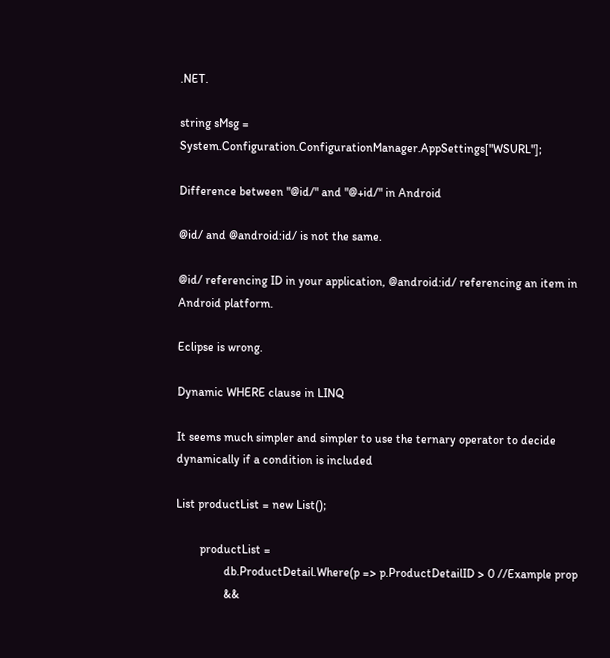.NET.

string sMsg = System.Configuration.ConfigurationManager.AppSettings["WSURL"];

Difference between "@id/" and "@+id/" in Android

@id/ and @android:id/ is not the same.

@id/ referencing ID in your application, @android:id/ referencing an item in Android platform.

Eclipse is wrong.

Dynamic WHERE clause in LINQ

It seems much simpler and simpler to use the ternary operator to decide dynamically if a condition is included

List productList = new List();

        productList =
                db.ProductDetail.Where(p => p.ProductDetailID > 0 //Example prop
                &&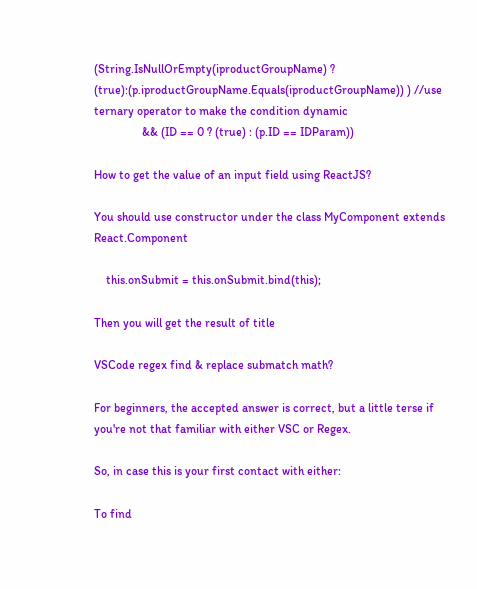(String.IsNullOrEmpty(iproductGroupName) ? (true):(p.iproductGroupName.Equals(iproductGroupName)) ) //use ternary operator to make the condition dynamic
                && (ID == 0 ? (true) : (p.ID == IDParam))

How to get the value of an input field using ReactJS?

You should use constructor under the class MyComponent extends React.Component

    this.onSubmit = this.onSubmit.bind(this);

Then you will get the result of title

VSCode regex find & replace submatch math?

For beginners, the accepted answer is correct, but a little terse if you're not that familiar with either VSC or Regex.

So, in case this is your first contact with either:

To find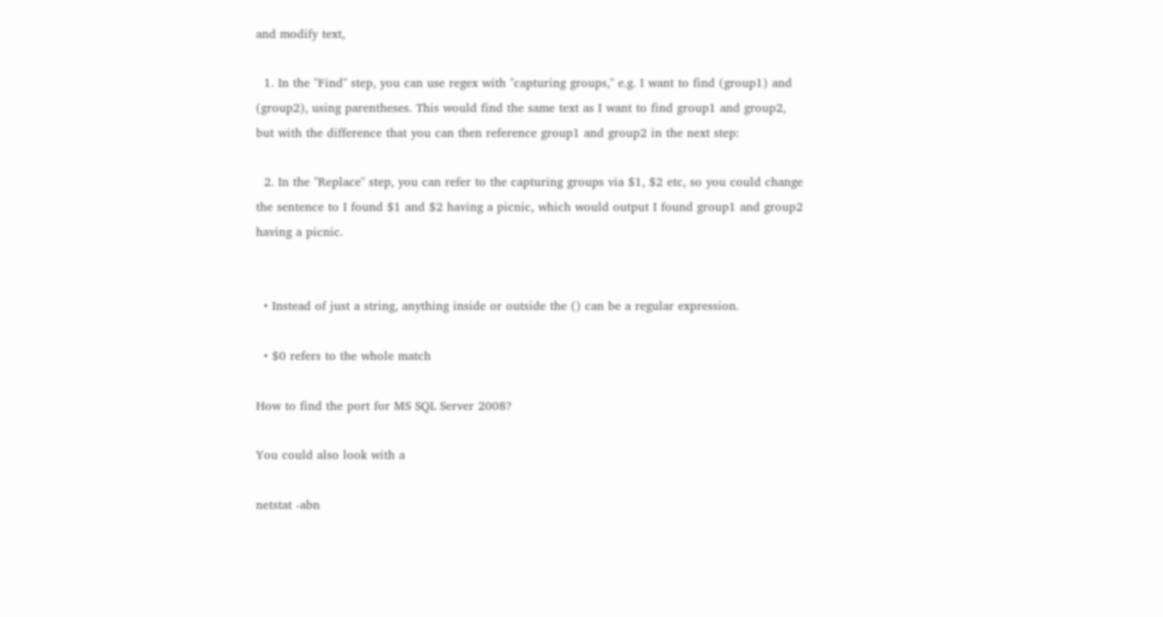and modify text,

  1. In the "Find" step, you can use regex with "capturing groups," e.g. I want to find (group1) and (group2), using parentheses. This would find the same text as I want to find group1 and group2, but with the difference that you can then reference group1 and group2 in the next step:

  2. In the "Replace" step, you can refer to the capturing groups via $1, $2 etc, so you could change the sentence to I found $1 and $2 having a picnic, which would output I found group1 and group2 having a picnic.


  • Instead of just a string, anything inside or outside the () can be a regular expression.

  • $0 refers to the whole match

How to find the port for MS SQL Server 2008?

You could also look with a

netstat -abn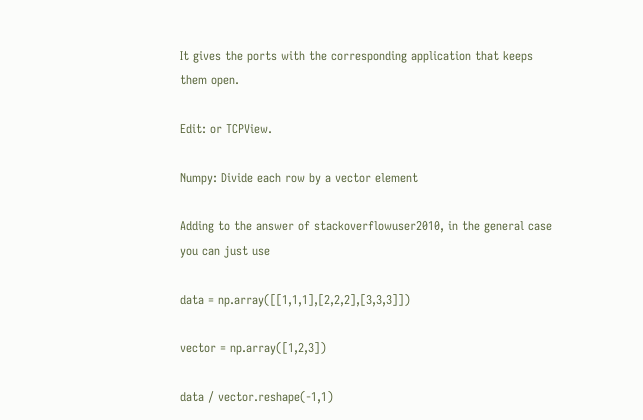It gives the ports with the corresponding application that keeps them open.

Edit: or TCPView.

Numpy: Divide each row by a vector element

Adding to the answer of stackoverflowuser2010, in the general case you can just use

data = np.array([[1,1,1],[2,2,2],[3,3,3]])

vector = np.array([1,2,3])

data / vector.reshape(-1,1)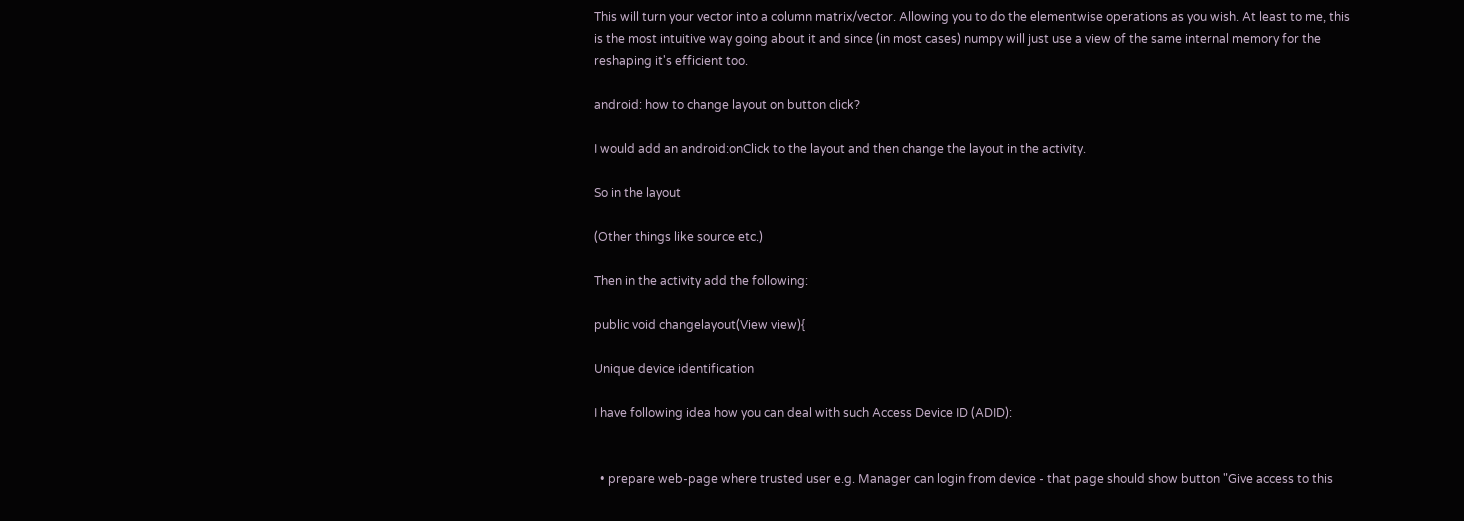This will turn your vector into a column matrix/vector. Allowing you to do the elementwise operations as you wish. At least to me, this is the most intuitive way going about it and since (in most cases) numpy will just use a view of the same internal memory for the reshaping it's efficient too.

android: how to change layout on button click?

I would add an android:onClick to the layout and then change the layout in the activity.

So in the layout

(Other things like source etc.)

Then in the activity add the following:

public void changelayout(View view){

Unique device identification

I have following idea how you can deal with such Access Device ID (ADID):


  • prepare web-page where trusted user e.g. Manager can login from device - that page should show button "Give access to this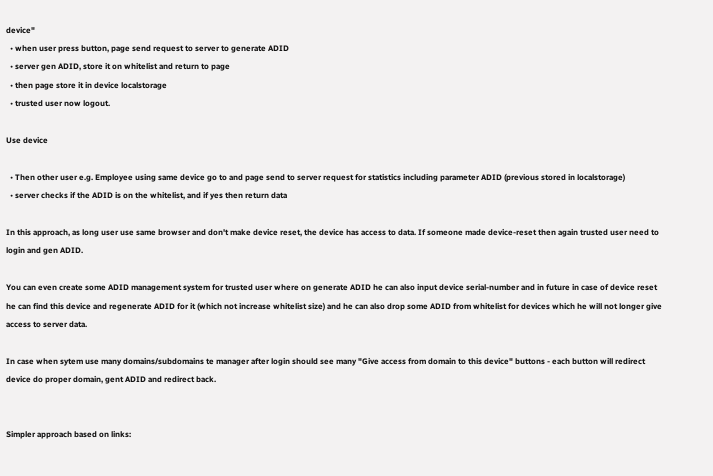device"
  • when user press button, page send request to server to generate ADID
  • server gen ADID, store it on whitelist and return to page
  • then page store it in device localstorage
  • trusted user now logout.

Use device

  • Then other user e.g. Employee using same device go to and page send to server request for statistics including parameter ADID (previous stored in localstorage)
  • server checks if the ADID is on the whitelist, and if yes then return data

In this approach, as long user use same browser and don't make device reset, the device has access to data. If someone made device-reset then again trusted user need to login and gen ADID.

You can even create some ADID management system for trusted user where on generate ADID he can also input device serial-number and in future in case of device reset he can find this device and regenerate ADID for it (which not increase whitelist size) and he can also drop some ADID from whitelist for devices which he will not longer give access to server data.

In case when sytem use many domains/subdomains te manager after login should see many "Give access from domain to this device" buttons - each button will redirect device do proper domain, gent ADID and redirect back.


Simpler approach based on links: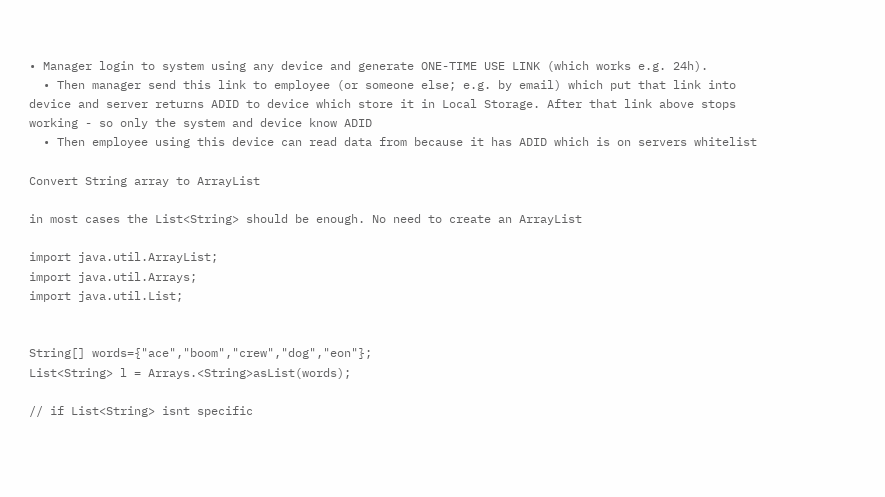• Manager login to system using any device and generate ONE-TIME USE LINK (which works e.g. 24h).
  • Then manager send this link to employee (or someone else; e.g. by email) which put that link into device and server returns ADID to device which store it in Local Storage. After that link above stops working - so only the system and device know ADID
  • Then employee using this device can read data from because it has ADID which is on servers whitelist

Convert String array to ArrayList

in most cases the List<String> should be enough. No need to create an ArrayList

import java.util.ArrayList;
import java.util.Arrays;
import java.util.List;


String[] words={"ace","boom","crew","dog","eon"};
List<String> l = Arrays.<String>asList(words);

// if List<String> isnt specific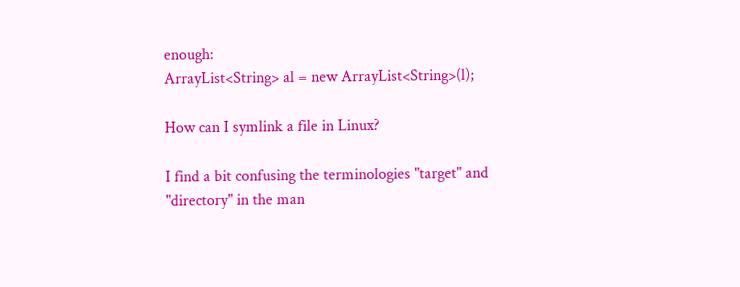enough:
ArrayList<String> al = new ArrayList<String>(l);

How can I symlink a file in Linux?

I find a bit confusing the terminologies "target" and "directory" in the man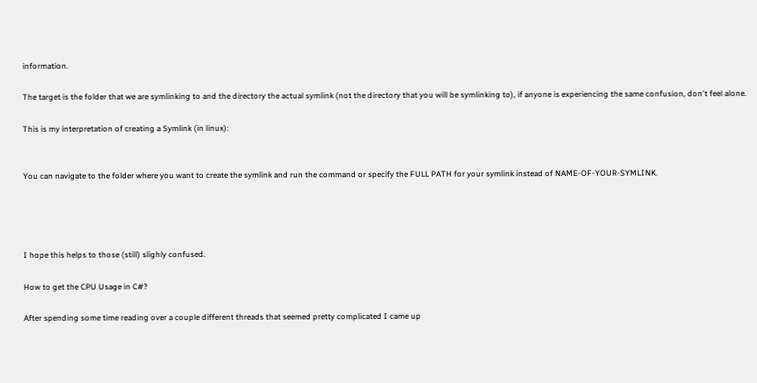information.

The target is the folder that we are symlinking to and the directory the actual symlink (not the directory that you will be symlinking to), if anyone is experiencing the same confusion, don't feel alone.

This is my interpretation of creating a Symlink (in linux):


You can navigate to the folder where you want to create the symlink and run the command or specify the FULL PATH for your symlink instead of NAME-OF-YOUR-SYMLINK.




I hope this helps to those (still) slighly confused.

How to get the CPU Usage in C#?

After spending some time reading over a couple different threads that seemed pretty complicated I came up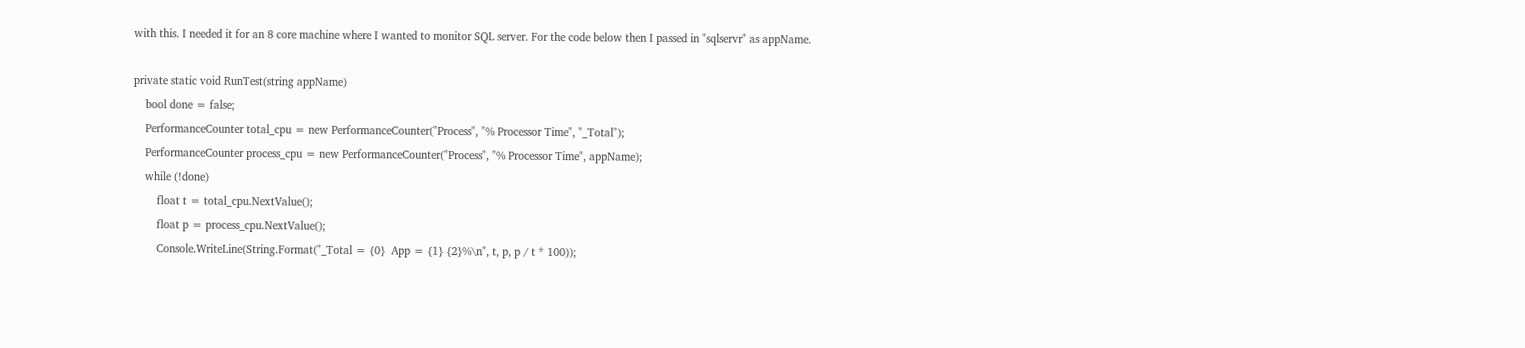with this. I needed it for an 8 core machine where I wanted to monitor SQL server. For the code below then I passed in "sqlservr" as appName.

private static void RunTest(string appName)
    bool done = false;
    PerformanceCounter total_cpu = new PerformanceCounter("Process", "% Processor Time", "_Total");
    PerformanceCounter process_cpu = new PerformanceCounter("Process", "% Processor Time", appName);
    while (!done)
        float t = total_cpu.NextValue();
        float p = process_cpu.NextValue();
        Console.WriteLine(String.Format("_Total = {0}  App = {1} {2}%\n", t, p, p / t * 100));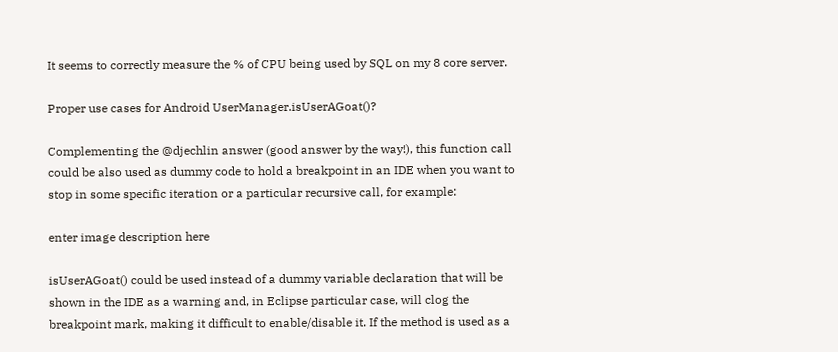It seems to correctly measure the % of CPU being used by SQL on my 8 core server.

Proper use cases for Android UserManager.isUserAGoat()?

Complementing the @djechlin answer (good answer by the way!), this function call could be also used as dummy code to hold a breakpoint in an IDE when you want to stop in some specific iteration or a particular recursive call, for example:

enter image description here

isUserAGoat() could be used instead of a dummy variable declaration that will be shown in the IDE as a warning and, in Eclipse particular case, will clog the breakpoint mark, making it difficult to enable/disable it. If the method is used as a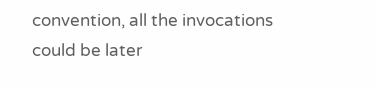convention, all the invocations could be later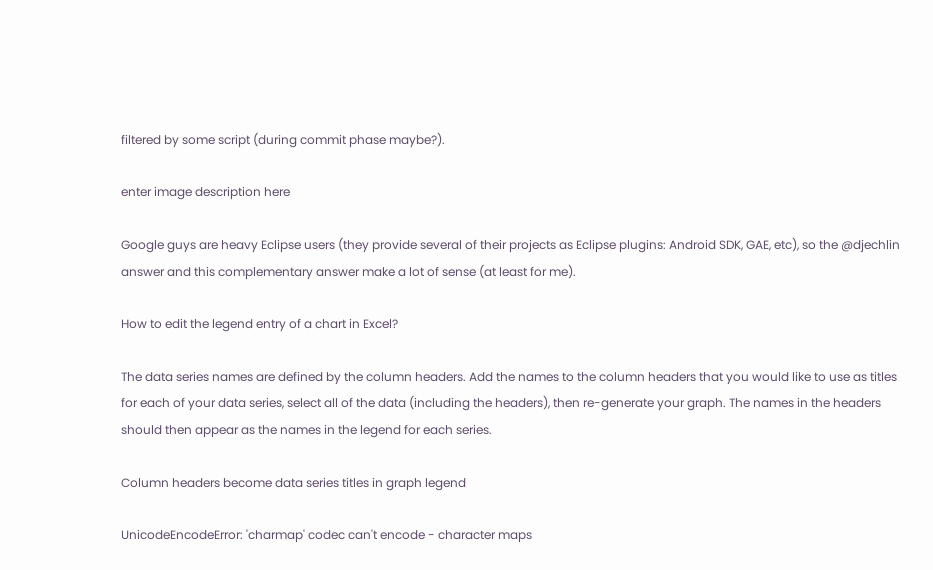filtered by some script (during commit phase maybe?).

enter image description here

Google guys are heavy Eclipse users (they provide several of their projects as Eclipse plugins: Android SDK, GAE, etc), so the @djechlin answer and this complementary answer make a lot of sense (at least for me).

How to edit the legend entry of a chart in Excel?

The data series names are defined by the column headers. Add the names to the column headers that you would like to use as titles for each of your data series, select all of the data (including the headers), then re-generate your graph. The names in the headers should then appear as the names in the legend for each series.

Column headers become data series titles in graph legend

UnicodeEncodeError: 'charmap' codec can't encode - character maps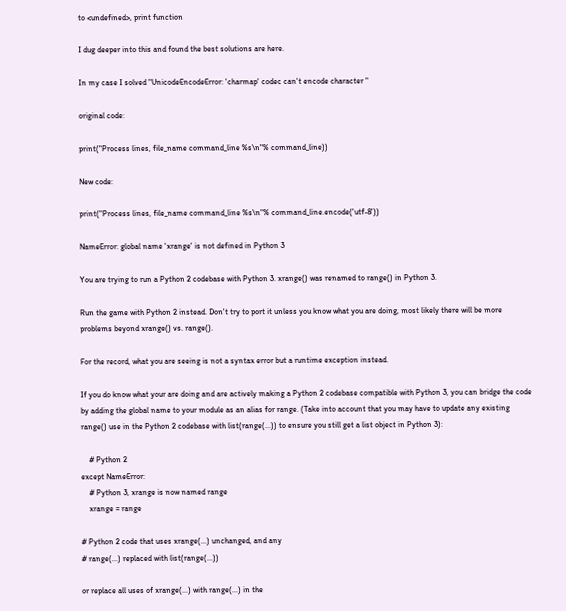to <undefined>, print function

I dug deeper into this and found the best solutions are here.

In my case I solved "UnicodeEncodeError: 'charmap' codec can't encode character "

original code:

print("Process lines, file_name command_line %s\n"% command_line))

New code:

print("Process lines, file_name command_line %s\n"% command_line.encode('utf-8'))

NameError: global name 'xrange' is not defined in Python 3

You are trying to run a Python 2 codebase with Python 3. xrange() was renamed to range() in Python 3.

Run the game with Python 2 instead. Don't try to port it unless you know what you are doing, most likely there will be more problems beyond xrange() vs. range().

For the record, what you are seeing is not a syntax error but a runtime exception instead.

If you do know what your are doing and are actively making a Python 2 codebase compatible with Python 3, you can bridge the code by adding the global name to your module as an alias for range. (Take into account that you may have to update any existing range() use in the Python 2 codebase with list(range(...)) to ensure you still get a list object in Python 3):

    # Python 2
except NameError:
    # Python 3, xrange is now named range
    xrange = range

# Python 2 code that uses xrange(...) unchanged, and any
# range(...) replaced with list(range(...))

or replace all uses of xrange(...) with range(...) in the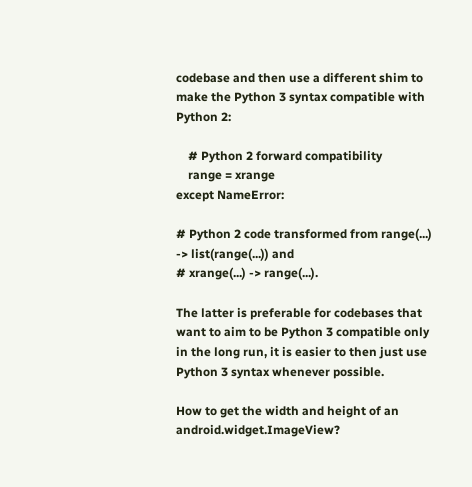codebase and then use a different shim to make the Python 3 syntax compatible with Python 2:

    # Python 2 forward compatibility
    range = xrange
except NameError:

# Python 2 code transformed from range(...) -> list(range(...)) and
# xrange(...) -> range(...).

The latter is preferable for codebases that want to aim to be Python 3 compatible only in the long run, it is easier to then just use Python 3 syntax whenever possible.

How to get the width and height of an android.widget.ImageView?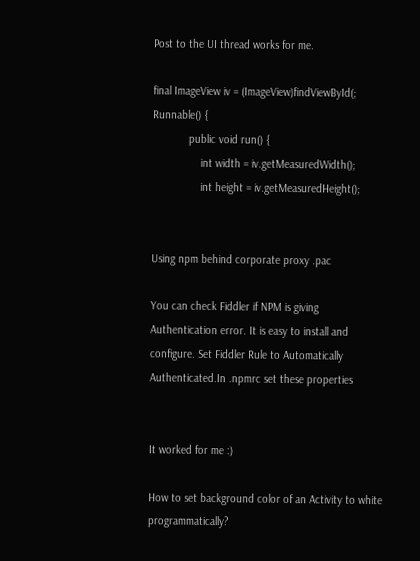Post to the UI thread works for me.

final ImageView iv = (ImageView)findViewById(; Runnable() {
            public void run() {
                int width = iv.getMeasuredWidth();
                int height = iv.getMeasuredHeight();


Using npm behind corporate proxy .pac

You can check Fiddler if NPM is giving Authentication error. It is easy to install and configure. Set Fiddler Rule to Automatically Authenticated.In .npmrc set these properties


It worked for me :)

How to set background color of an Activity to white programmatically?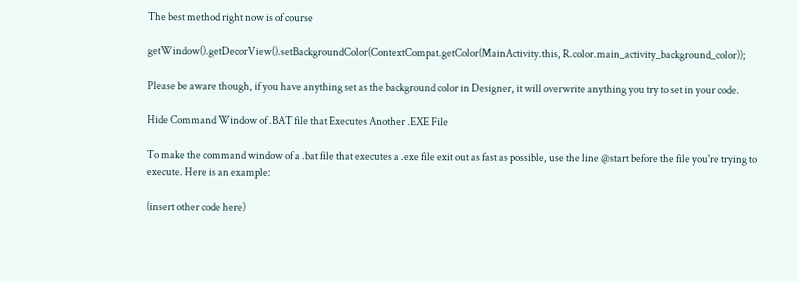The best method right now is of course

getWindow().getDecorView().setBackgroundColor(ContextCompat.getColor(MainActivity.this, R.color.main_activity_background_color));

Please be aware though, if you have anything set as the background color in Designer, it will overwrite anything you try to set in your code.

Hide Command Window of .BAT file that Executes Another .EXE File

To make the command window of a .bat file that executes a .exe file exit out as fast as possible, use the line @start before the file you're trying to execute. Here is an example:

(insert other code here)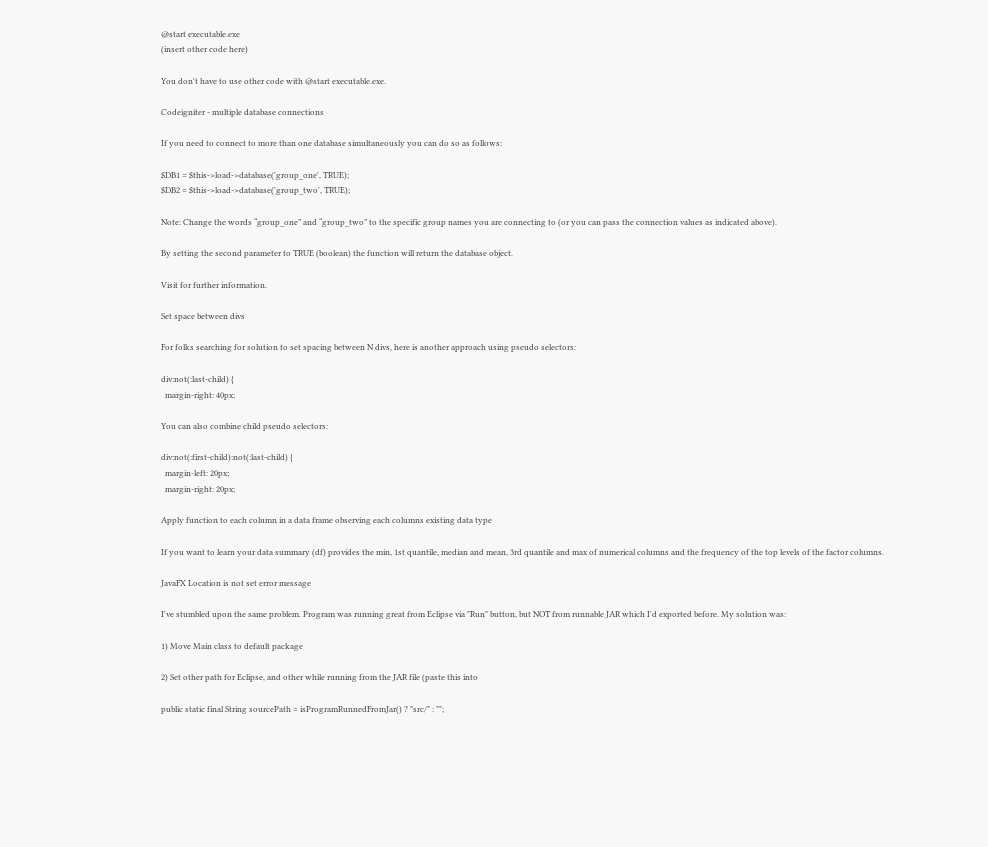@start executable.exe
(insert other code here)

You don't have to use other code with @start executable.exe.

Codeigniter - multiple database connections

If you need to connect to more than one database simultaneously you can do so as follows:

$DB1 = $this->load->database('group_one', TRUE);
$DB2 = $this->load->database('group_two', TRUE);

Note: Change the words “group_one” and “group_two” to the specific group names you are connecting to (or you can pass the connection values as indicated above).

By setting the second parameter to TRUE (boolean) the function will return the database object.

Visit for further information.

Set space between divs

For folks searching for solution to set spacing between N divs, here is another approach using pseudo selectors:

div:not(:last-child) {
  margin-right: 40px;

You can also combine child pseudo selectors:

div:not(:first-child):not(:last-child) {
  margin-left: 20px;
  margin-right: 20px;

Apply function to each column in a data frame observing each columns existing data type

If you want to learn your data summary (df) provides the min, 1st quantile, median and mean, 3rd quantile and max of numerical columns and the frequency of the top levels of the factor columns.

JavaFX Location is not set error message

I've stumbled upon the same problem. Program was running great from Eclipse via "Run" button, but NOT from runnable JAR which I'd exported before. My solution was:

1) Move Main class to default package

2) Set other path for Eclipse, and other while running from the JAR file (paste this into

public static final String sourcePath = isProgramRunnedFromJar() ? "src/" : "";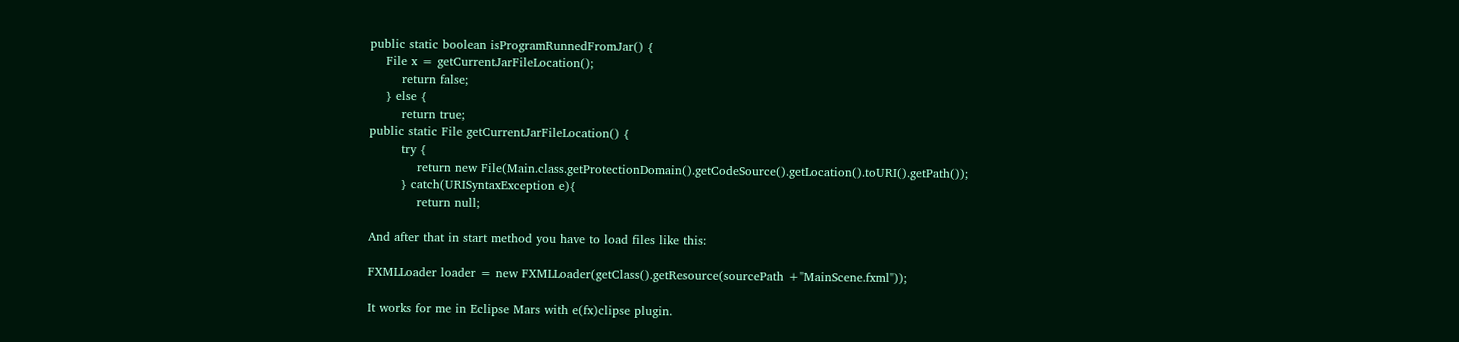public static boolean isProgramRunnedFromJar() {
    File x = getCurrentJarFileLocation();
        return false;
    } else {
        return true;
public static File getCurrentJarFileLocation() {
        try {
            return new File(Main.class.getProtectionDomain().getCodeSource().getLocation().toURI().getPath());
        } catch(URISyntaxException e){
            return null;

And after that in start method you have to load files like this:

FXMLLoader loader = new FXMLLoader(getClass().getResource(sourcePath +"MainScene.fxml"));

It works for me in Eclipse Mars with e(fx)clipse plugin.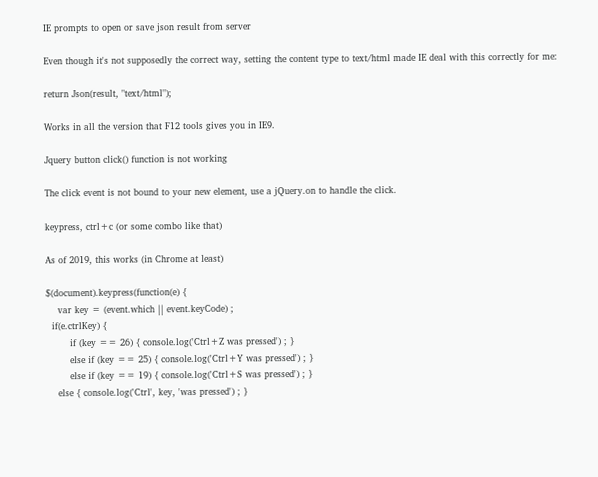IE prompts to open or save json result from server

Even though it's not supposedly the correct way, setting the content type to text/html made IE deal with this correctly for me:

return Json(result, "text/html");

Works in all the version that F12 tools gives you in IE9.

Jquery button click() function is not working

The click event is not bound to your new element, use a jQuery.on to handle the click.

keypress, ctrl+c (or some combo like that)

As of 2019, this works (in Chrome at least)

$(document).keypress(function(e) {
    var key = (event.which || event.keyCode) ;
  if(e.ctrlKey) {
        if (key == 26) { console.log('Ctrl+Z was pressed') ; }
        else if (key == 25) { console.log('Ctrl+Y was pressed') ; }
        else if (key == 19) { console.log('Ctrl+S was pressed') ; }
    else { console.log('Ctrl', key, 'was pressed') ; }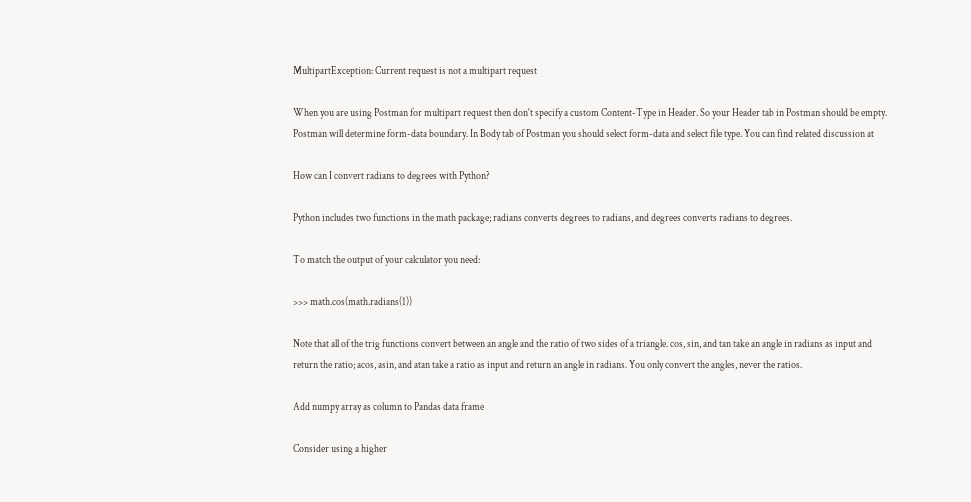MultipartException: Current request is not a multipart request

When you are using Postman for multipart request then don't specify a custom Content-Type in Header. So your Header tab in Postman should be empty. Postman will determine form-data boundary. In Body tab of Postman you should select form-data and select file type. You can find related discussion at

How can I convert radians to degrees with Python?

Python includes two functions in the math package; radians converts degrees to radians, and degrees converts radians to degrees.

To match the output of your calculator you need:

>>> math.cos(math.radians(1))

Note that all of the trig functions convert between an angle and the ratio of two sides of a triangle. cos, sin, and tan take an angle in radians as input and return the ratio; acos, asin, and atan take a ratio as input and return an angle in radians. You only convert the angles, never the ratios.

Add numpy array as column to Pandas data frame

Consider using a higher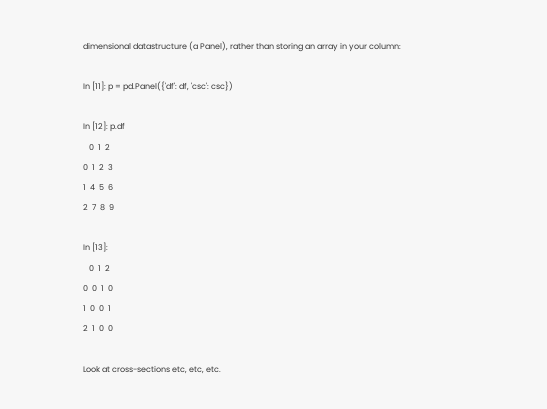dimensional datastructure (a Panel), rather than storing an array in your column:

In [11]: p = pd.Panel({'df': df, 'csc': csc})

In [12]: p.df
   0  1  2
0  1  2  3
1  4  5  6
2  7  8  9

In [13]:
   0  1  2
0  0  1  0
1  0  0  1
2  1  0  0

Look at cross-sections etc, etc, etc.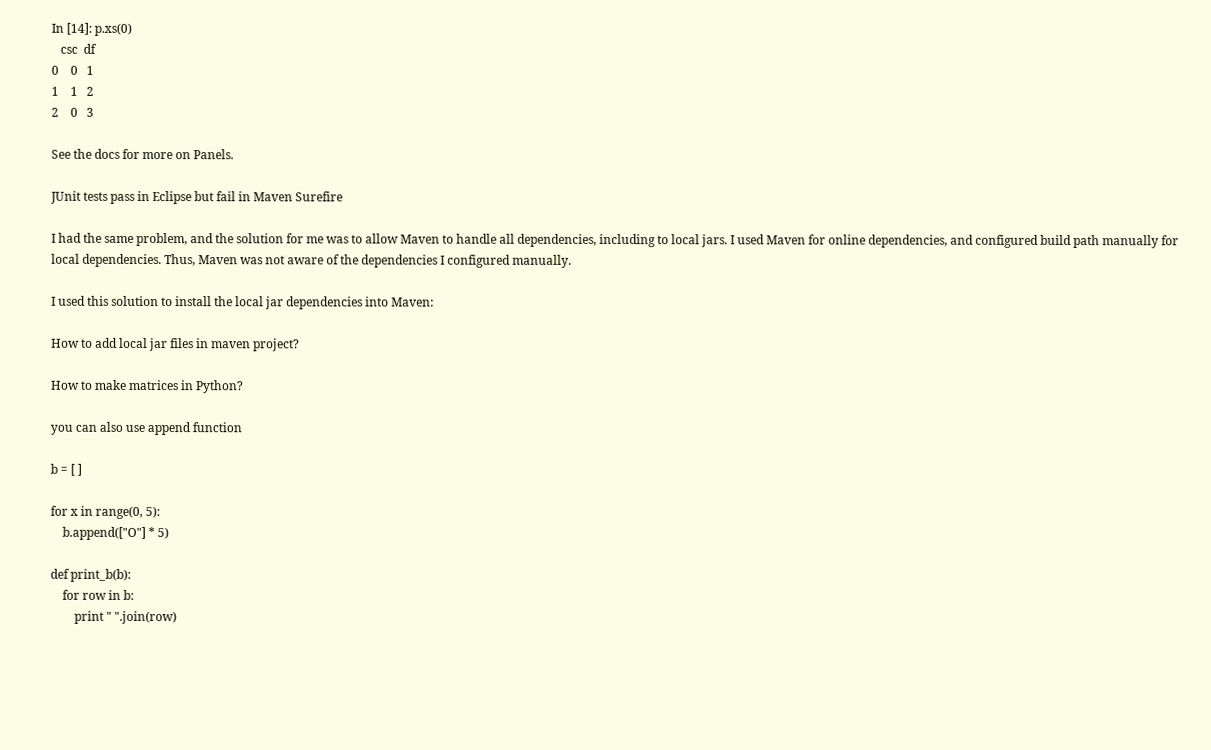In [14]: p.xs(0)
   csc  df
0    0   1
1    1   2
2    0   3

See the docs for more on Panels.

JUnit tests pass in Eclipse but fail in Maven Surefire

I had the same problem, and the solution for me was to allow Maven to handle all dependencies, including to local jars. I used Maven for online dependencies, and configured build path manually for local dependencies. Thus, Maven was not aware of the dependencies I configured manually.

I used this solution to install the local jar dependencies into Maven:

How to add local jar files in maven project?

How to make matrices in Python?

you can also use append function

b = [ ]

for x in range(0, 5):
    b.append(["O"] * 5)

def print_b(b):
    for row in b:
        print " ".join(row)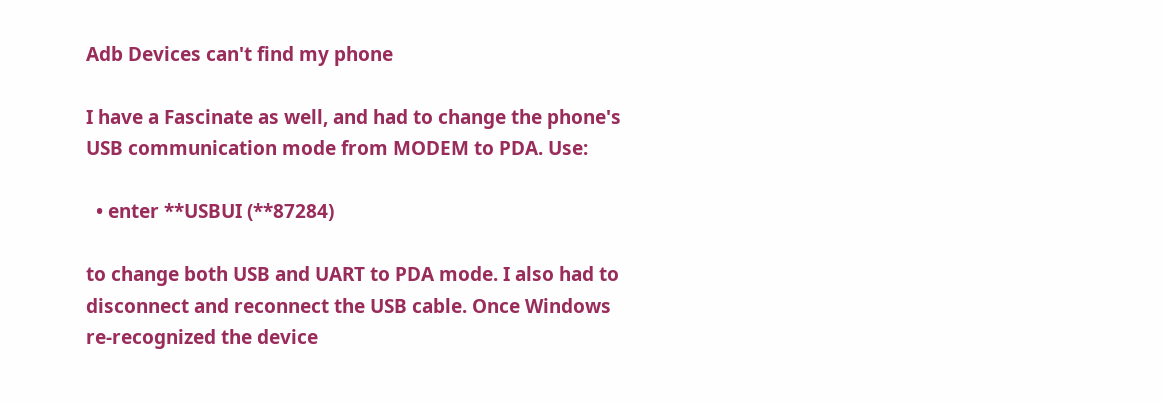Adb Devices can't find my phone

I have a Fascinate as well, and had to change the phone's USB communication mode from MODEM to PDA. Use:

  • enter **USBUI (**87284)

to change both USB and UART to PDA mode. I also had to disconnect and reconnect the USB cable. Once Windows re-recognized the device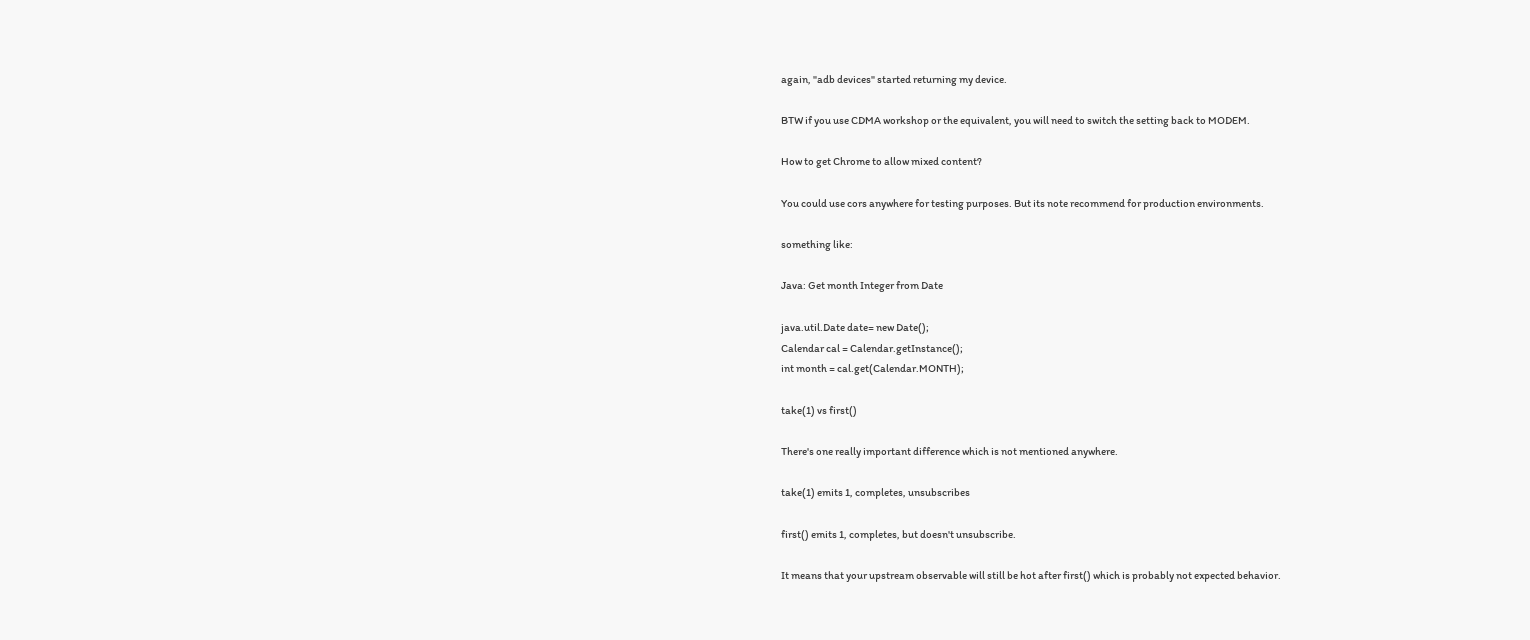again, "adb devices" started returning my device.

BTW if you use CDMA workshop or the equivalent, you will need to switch the setting back to MODEM.

How to get Chrome to allow mixed content?

You could use cors anywhere for testing purposes. But its note recommend for production environments.

something like:

Java: Get month Integer from Date

java.util.Date date= new Date();
Calendar cal = Calendar.getInstance();
int month = cal.get(Calendar.MONTH);

take(1) vs first()

There's one really important difference which is not mentioned anywhere.

take(1) emits 1, completes, unsubscribes

first() emits 1, completes, but doesn't unsubscribe.

It means that your upstream observable will still be hot after first() which is probably not expected behavior.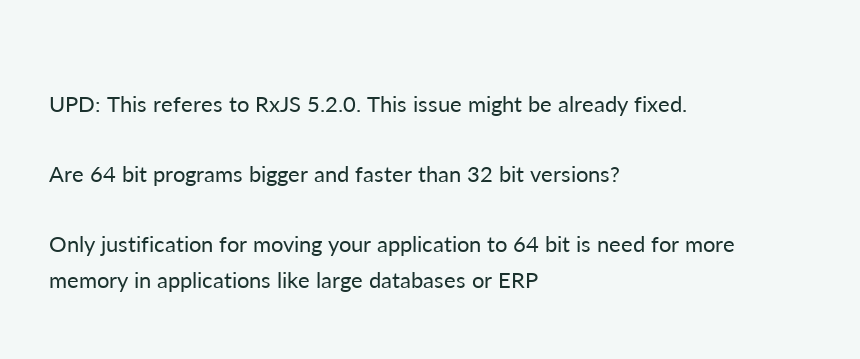UPD: This referes to RxJS 5.2.0. This issue might be already fixed.

Are 64 bit programs bigger and faster than 32 bit versions?

Only justification for moving your application to 64 bit is need for more memory in applications like large databases or ERP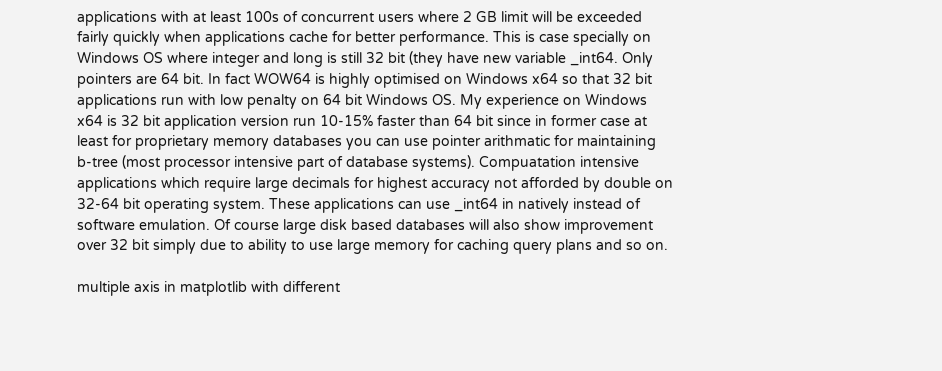applications with at least 100s of concurrent users where 2 GB limit will be exceeded fairly quickly when applications cache for better performance. This is case specially on Windows OS where integer and long is still 32 bit (they have new variable _int64. Only pointers are 64 bit. In fact WOW64 is highly optimised on Windows x64 so that 32 bit applications run with low penalty on 64 bit Windows OS. My experience on Windows x64 is 32 bit application version run 10-15% faster than 64 bit since in former case at least for proprietary memory databases you can use pointer arithmatic for maintaining b-tree (most processor intensive part of database systems). Compuatation intensive applications which require large decimals for highest accuracy not afforded by double on 32-64 bit operating system. These applications can use _int64 in natively instead of software emulation. Of course large disk based databases will also show improvement over 32 bit simply due to ability to use large memory for caching query plans and so on.

multiple axis in matplotlib with different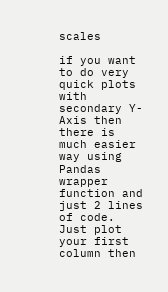scales

if you want to do very quick plots with secondary Y-Axis then there is much easier way using Pandas wrapper function and just 2 lines of code. Just plot your first column then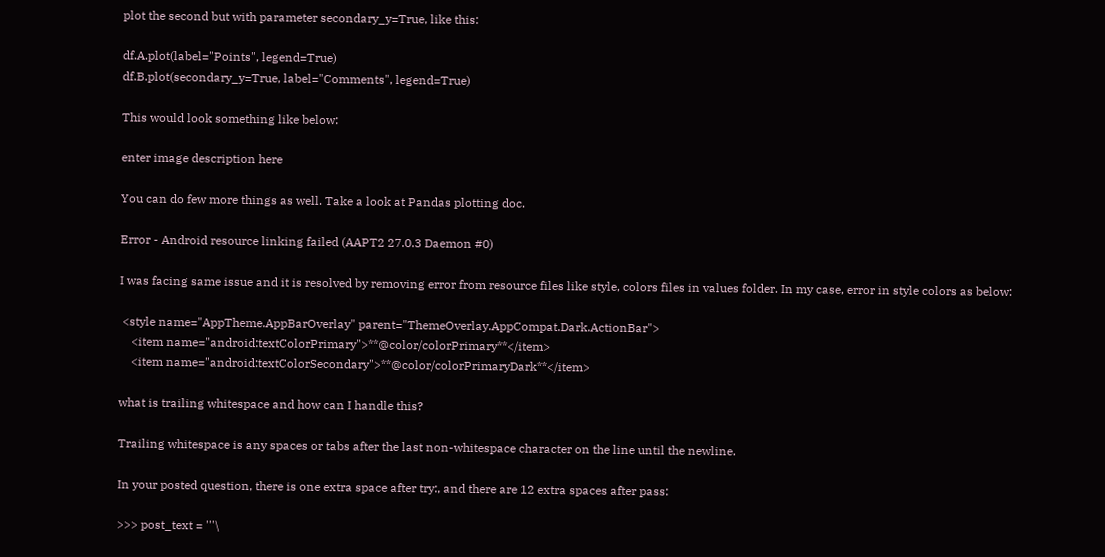plot the second but with parameter secondary_y=True, like this:

df.A.plot(label="Points", legend=True)
df.B.plot(secondary_y=True, label="Comments", legend=True)

This would look something like below:

enter image description here

You can do few more things as well. Take a look at Pandas plotting doc.

Error - Android resource linking failed (AAPT2 27.0.3 Daemon #0)

I was facing same issue and it is resolved by removing error from resource files like style, colors files in values folder. In my case, error in style colors as below:

 <style name="AppTheme.AppBarOverlay" parent="ThemeOverlay.AppCompat.Dark.ActionBar">
    <item name="android:textColorPrimary">**@color/colorPrimary**</item>
    <item name="android:textColorSecondary">**@color/colorPrimaryDark**</item>

what is trailing whitespace and how can I handle this?

Trailing whitespace is any spaces or tabs after the last non-whitespace character on the line until the newline.

In your posted question, there is one extra space after try:, and there are 12 extra spaces after pass:

>>> post_text = '''\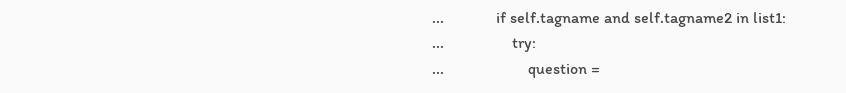...             if self.tagname and self.tagname2 in list1:
...                 try:
...                     question =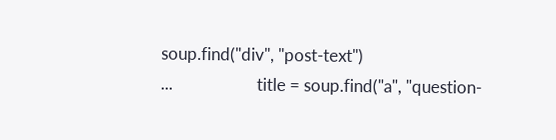soup.find("div", "post-text")
...                     title = soup.find("a", "question-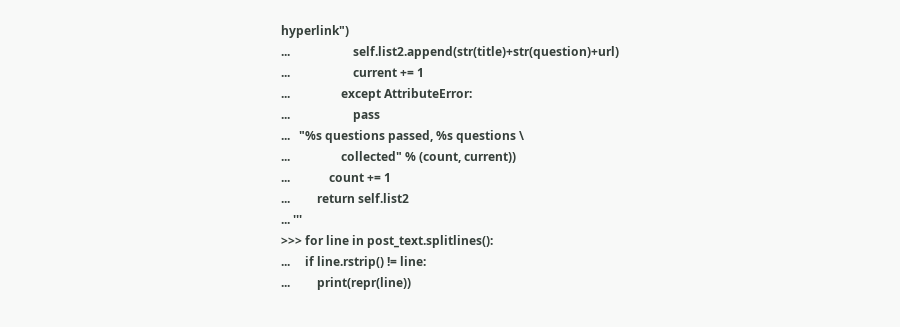hyperlink")
...                     self.list2.append(str(title)+str(question)+url)
...                     current += 1
...                 except AttributeError:
...                     pass
...   "%s questions passed, %s questions \
...                 collected" % (count, current))
...             count += 1
...         return self.list2
... '''
>>> for line in post_text.splitlines():
...     if line.rstrip() != line:
...         print(repr(line))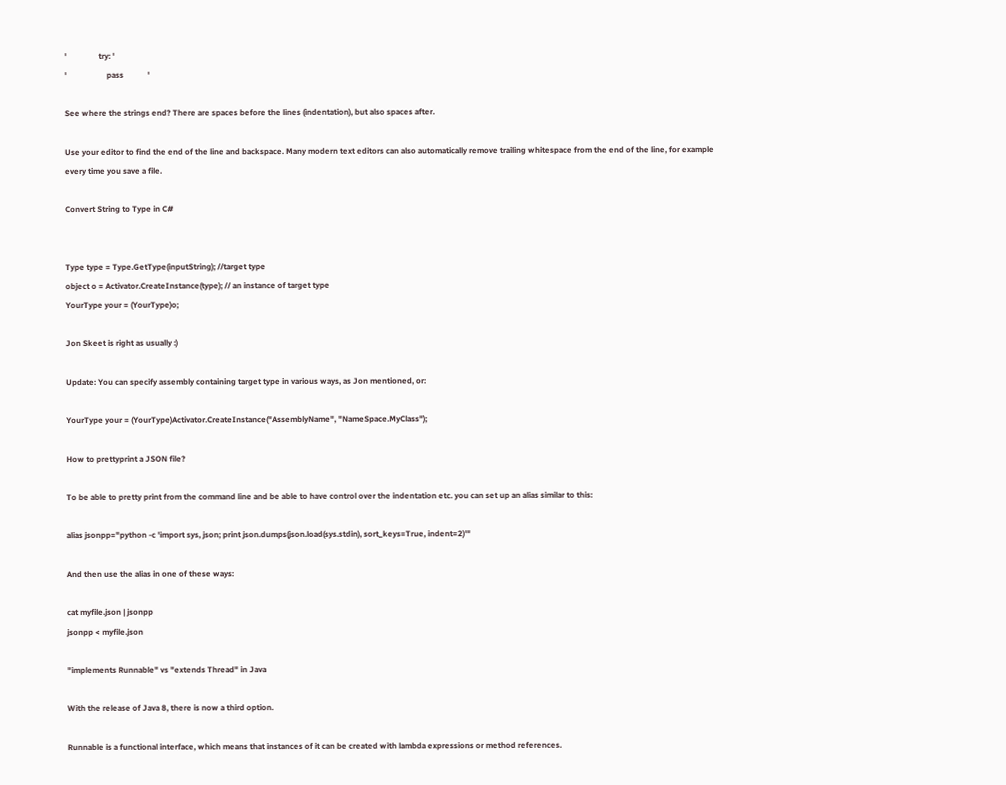'                try: '
'                    pass            '

See where the strings end? There are spaces before the lines (indentation), but also spaces after.

Use your editor to find the end of the line and backspace. Many modern text editors can also automatically remove trailing whitespace from the end of the line, for example every time you save a file.

Convert String to Type in C#


Type type = Type.GetType(inputString); //target type
object o = Activator.CreateInstance(type); // an instance of target type
YourType your = (YourType)o;

Jon Skeet is right as usually :)

Update: You can specify assembly containing target type in various ways, as Jon mentioned, or:

YourType your = (YourType)Activator.CreateInstance("AssemblyName", "NameSpace.MyClass");

How to prettyprint a JSON file?

To be able to pretty print from the command line and be able to have control over the indentation etc. you can set up an alias similar to this:

alias jsonpp="python -c 'import sys, json; print json.dumps(json.load(sys.stdin), sort_keys=True, indent=2)'"

And then use the alias in one of these ways:

cat myfile.json | jsonpp
jsonpp < myfile.json

"implements Runnable" vs "extends Thread" in Java

With the release of Java 8, there is now a third option.

Runnable is a functional interface, which means that instances of it can be created with lambda expressions or method references.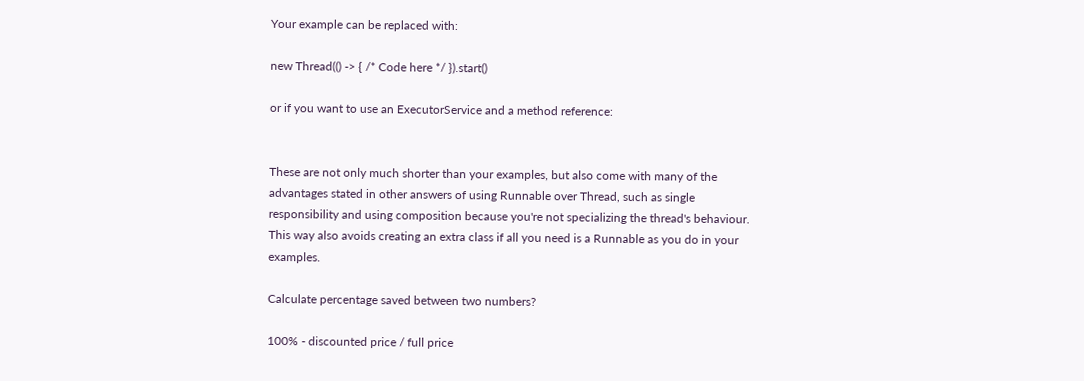Your example can be replaced with:

new Thread(() -> { /* Code here */ }).start()

or if you want to use an ExecutorService and a method reference:


These are not only much shorter than your examples, but also come with many of the advantages stated in other answers of using Runnable over Thread, such as single responsibility and using composition because you're not specializing the thread's behaviour. This way also avoids creating an extra class if all you need is a Runnable as you do in your examples.

Calculate percentage saved between two numbers?

100% - discounted price / full price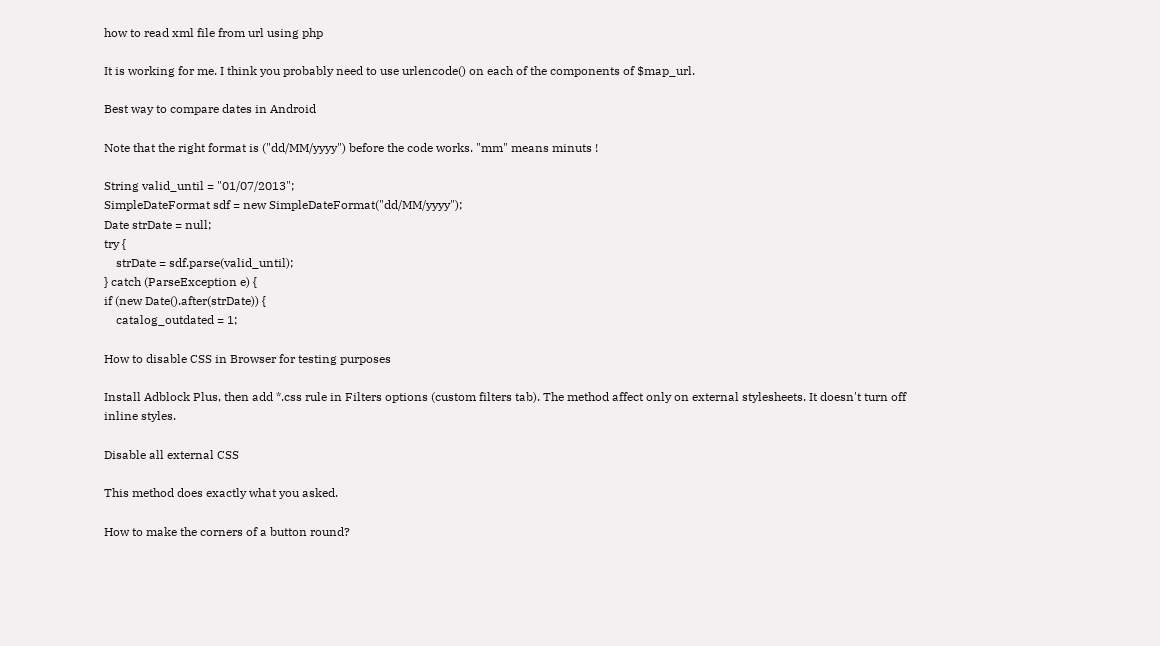how to read xml file from url using php

It is working for me. I think you probably need to use urlencode() on each of the components of $map_url.

Best way to compare dates in Android

Note that the right format is ("dd/MM/yyyy") before the code works. "mm" means minuts !

String valid_until = "01/07/2013";
SimpleDateFormat sdf = new SimpleDateFormat("dd/MM/yyyy");
Date strDate = null;
try {
    strDate = sdf.parse(valid_until);
} catch (ParseException e) {
if (new Date().after(strDate)) {
    catalog_outdated = 1;

How to disable CSS in Browser for testing purposes

Install Adblock Plus, then add *.css rule in Filters options (custom filters tab). The method affect only on external stylesheets. It doesn't turn off inline styles.

Disable all external CSS

This method does exactly what you asked.

How to make the corners of a button round?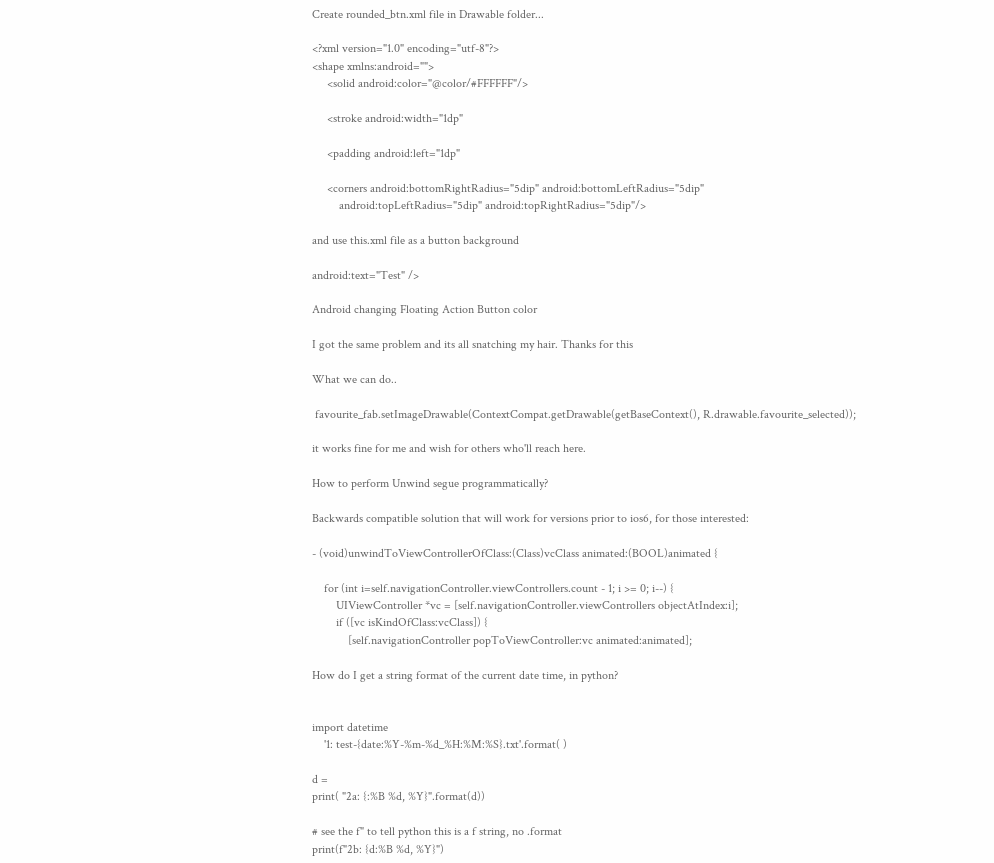Create rounded_btn.xml file in Drawable folder...

<?xml version="1.0" encoding="utf-8"?>
<shape xmlns:android="">
     <solid android:color="@color/#FFFFFF"/>

     <stroke android:width="1dp"

     <padding android:left="1dp"

     <corners android:bottomRightRadius="5dip" android:bottomLeftRadius="5dip"
         android:topLeftRadius="5dip" android:topRightRadius="5dip"/>

and use this.xml file as a button background

android:text="Test" />

Android changing Floating Action Button color

I got the same problem and its all snatching my hair. Thanks for this

What we can do..

 favourite_fab.setImageDrawable(ContextCompat.getDrawable(getBaseContext(), R.drawable.favourite_selected));

it works fine for me and wish for others who'll reach here.

How to perform Unwind segue programmatically?

Backwards compatible solution that will work for versions prior to ios6, for those interested:

- (void)unwindToViewControllerOfClass:(Class)vcClass animated:(BOOL)animated {

    for (int i=self.navigationController.viewControllers.count - 1; i >= 0; i--) {
        UIViewController *vc = [self.navigationController.viewControllers objectAtIndex:i];
        if ([vc isKindOfClass:vcClass]) {
            [self.navigationController popToViewController:vc animated:animated];

How do I get a string format of the current date time, in python?


import datetime
    '1: test-{date:%Y-%m-%d_%H:%M:%S}.txt'.format( )

d =
print( "2a: {:%B %d, %Y}".format(d))

# see the f" to tell python this is a f string, no .format
print(f"2b: {d:%B %d, %Y}")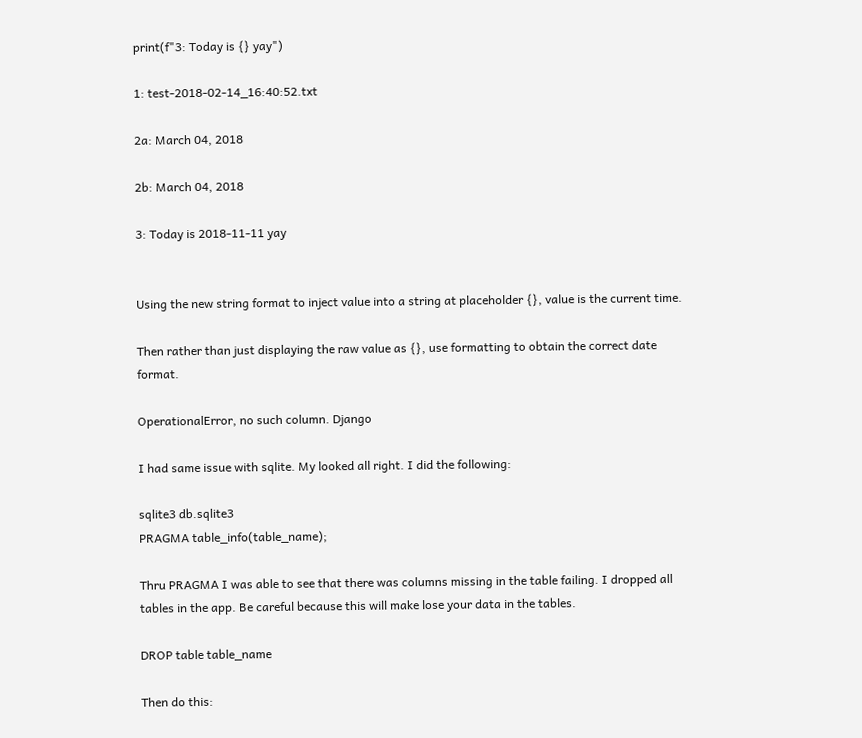print(f"3: Today is {} yay")

1: test-2018-02-14_16:40:52.txt

2a: March 04, 2018

2b: March 04, 2018

3: Today is 2018-11-11 yay


Using the new string format to inject value into a string at placeholder {}, value is the current time.

Then rather than just displaying the raw value as {}, use formatting to obtain the correct date format.

OperationalError, no such column. Django

I had same issue with sqlite. My looked all right. I did the following:

sqlite3 db.sqlite3
PRAGMA table_info(table_name);

Thru PRAGMA I was able to see that there was columns missing in the table failing. I dropped all tables in the app. Be careful because this will make lose your data in the tables.

DROP table table_name

Then do this: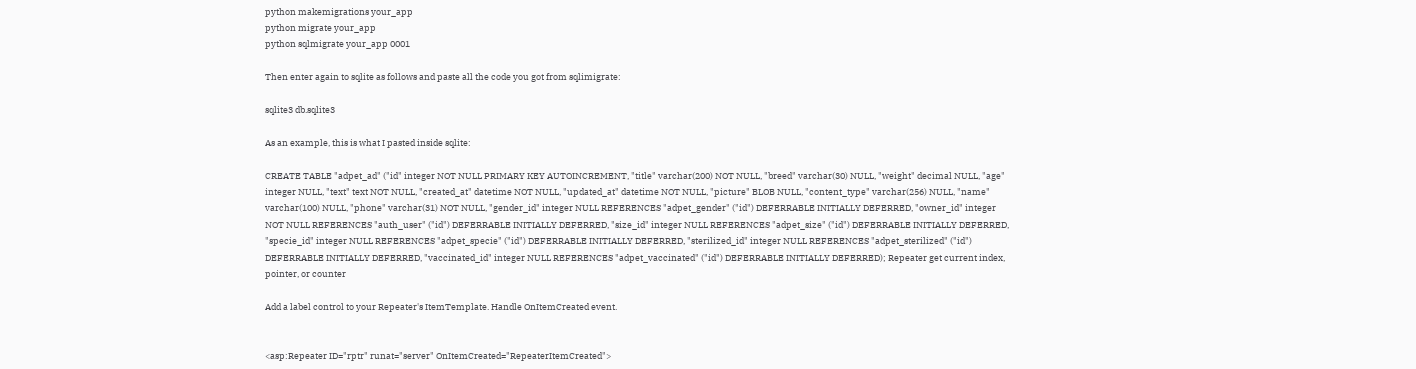python makemigrations your_app
python migrate your_app
python sqlmigrate your_app 0001

Then enter again to sqlite as follows and paste all the code you got from sqlimigrate:

sqlite3 db.sqlite3

As an example, this is what I pasted inside sqlite:

CREATE TABLE "adpet_ad" ("id" integer NOT NULL PRIMARY KEY AUTOINCREMENT, "title" varchar(200) NOT NULL, "breed" varchar(30) NULL, "weight" decimal NULL, "age" integer NULL, "text" text NOT NULL, "created_at" datetime NOT NULL, "updated_at" datetime NOT NULL, "picture" BLOB NULL, "content_type" varchar(256) NULL, "name" varchar(100) NULL, "phone" varchar(31) NOT NULL, "gender_id" integer NULL REFERENCES "adpet_gender" ("id") DEFERRABLE INITIALLY DEFERRED, "owner_id" integer NOT NULL REFERENCES "auth_user" ("id") DEFERRABLE INITIALLY DEFERRED, "size_id" integer NULL REFERENCES "adpet_size" ("id") DEFERRABLE INITIALLY DEFERRED, "specie_id" integer NULL REFERENCES "adpet_specie" ("id") DEFERRABLE INITIALLY DEFERRED, "sterilized_id" integer NULL REFERENCES "adpet_sterilized" ("id") DEFERRABLE INITIALLY DEFERRED, "vaccinated_id" integer NULL REFERENCES "adpet_vaccinated" ("id") DEFERRABLE INITIALLY DEFERRED); Repeater get current index, pointer, or counter

Add a label control to your Repeater's ItemTemplate. Handle OnItemCreated event.


<asp:Repeater ID="rptr" runat="server" OnItemCreated="RepeaterItemCreated">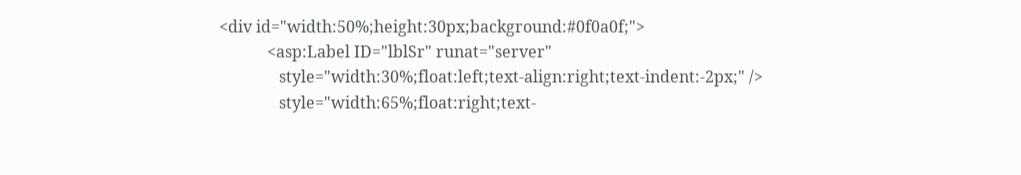<div id="width:50%;height:30px;background:#0f0a0f;">
            <asp:Label ID="lblSr" runat="server"
               style="width:30%;float:left;text-align:right;text-indent:-2px;" />
               style="width:65%;float:right;text-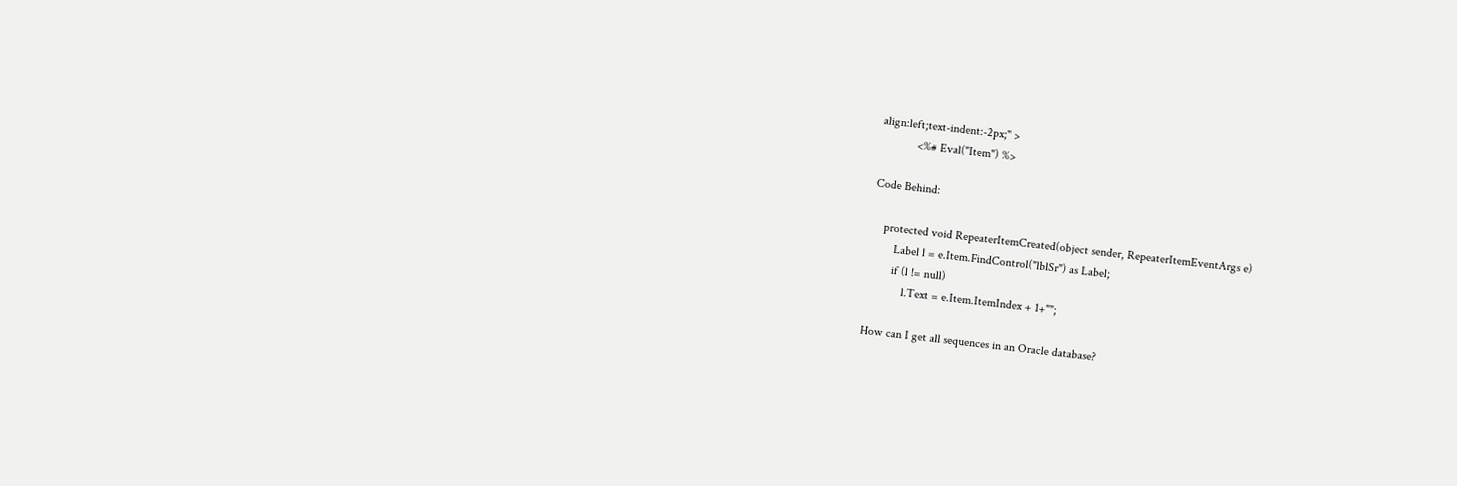align:left;text-indent:-2px;" >
            <%# Eval("Item") %>

Code Behind:

    protected void RepeaterItemCreated(object sender, RepeaterItemEventArgs e)
        Label l = e.Item.FindControl("lblSr") as Label;
        if (l != null)
            l.Text = e.Item.ItemIndex + 1+"";

How can I get all sequences in an Oracle database?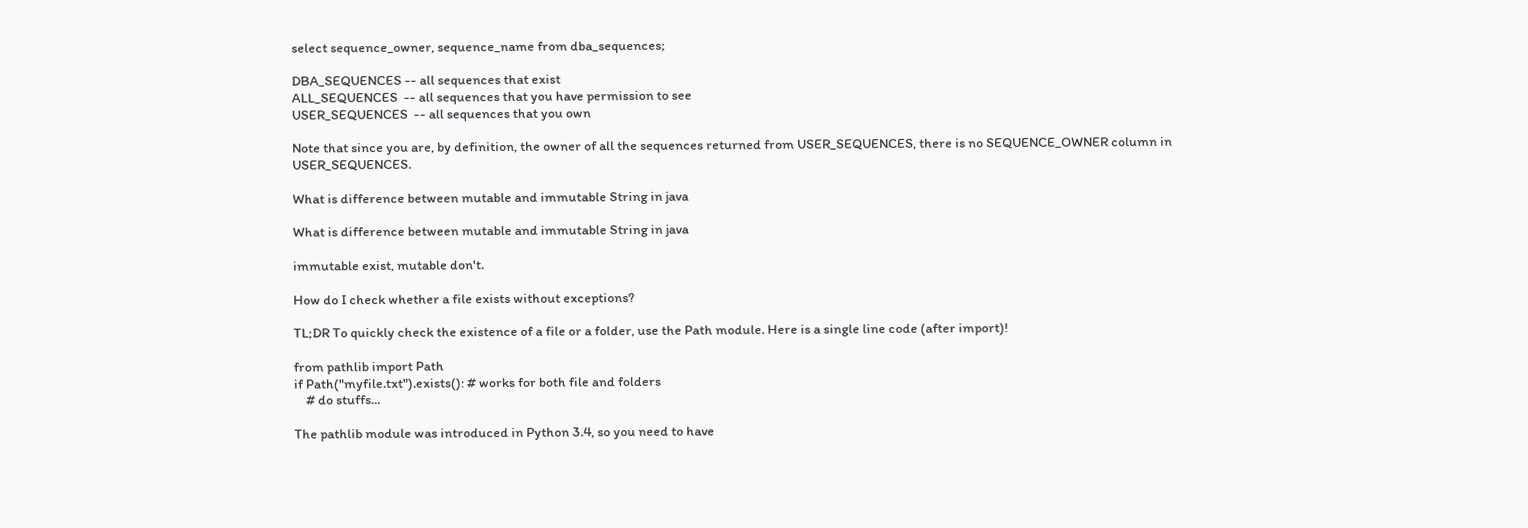select sequence_owner, sequence_name from dba_sequences;

DBA_SEQUENCES -- all sequences that exist
ALL_SEQUENCES  -- all sequences that you have permission to see
USER_SEQUENCES  -- all sequences that you own

Note that since you are, by definition, the owner of all the sequences returned from USER_SEQUENCES, there is no SEQUENCE_OWNER column in USER_SEQUENCES.

What is difference between mutable and immutable String in java

What is difference between mutable and immutable String in java

immutable exist, mutable don't.

How do I check whether a file exists without exceptions?

TL;DR To quickly check the existence of a file or a folder, use the Path module. Here is a single line code (after import)!

from pathlib import Path
if Path("myfile.txt").exists(): # works for both file and folders
    # do stuffs...

The pathlib module was introduced in Python 3.4, so you need to have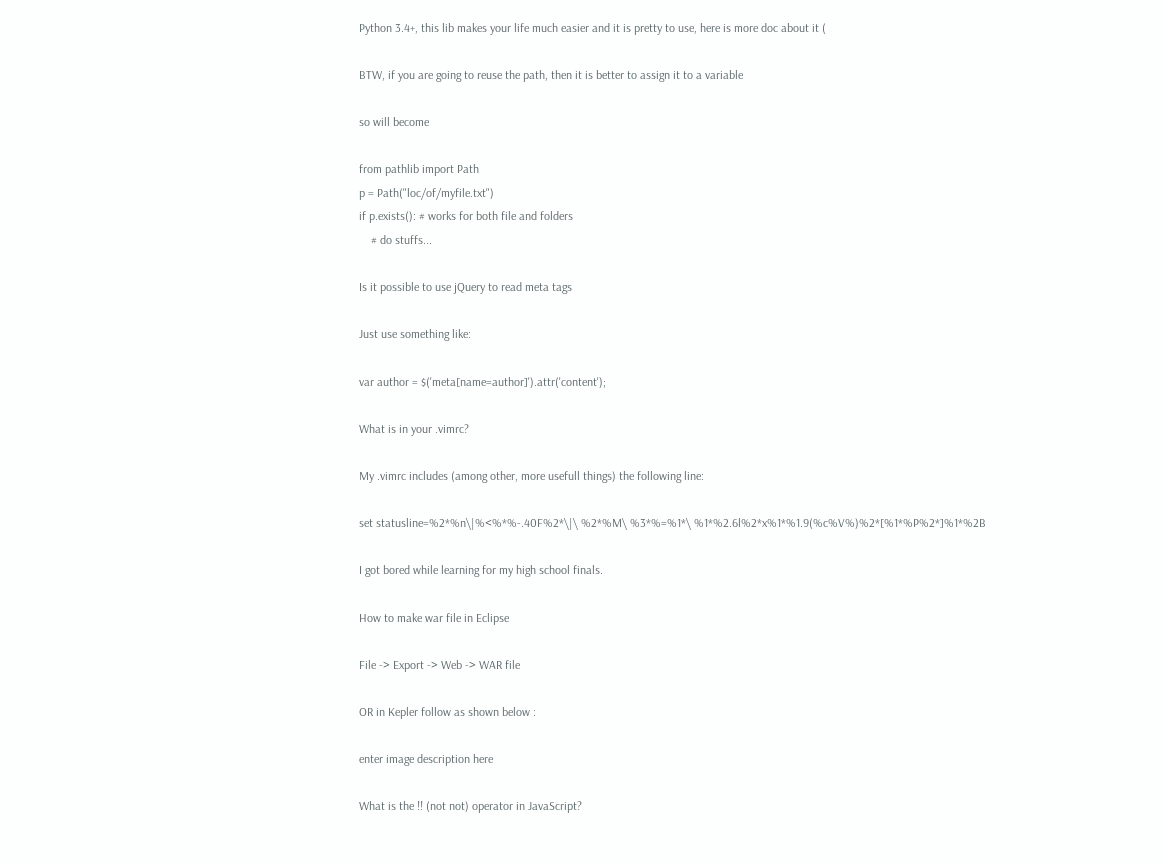Python 3.4+, this lib makes your life much easier and it is pretty to use, here is more doc about it (

BTW, if you are going to reuse the path, then it is better to assign it to a variable

so will become

from pathlib import Path
p = Path("loc/of/myfile.txt")
if p.exists(): # works for both file and folders
    # do stuffs...

Is it possible to use jQuery to read meta tags

Just use something like:

var author = $('meta[name=author]').attr('content');

What is in your .vimrc?

My .vimrc includes (among other, more usefull things) the following line:

set statusline=%2*%n\|%<%*%-.40F%2*\|\ %2*%M\ %3*%=%1*\ %1*%2.6l%2*x%1*%1.9(%c%V%)%2*[%1*%P%2*]%1*%2B

I got bored while learning for my high school finals.

How to make war file in Eclipse

File -> Export -> Web -> WAR file

OR in Kepler follow as shown below :

enter image description here

What is the !! (not not) operator in JavaScript?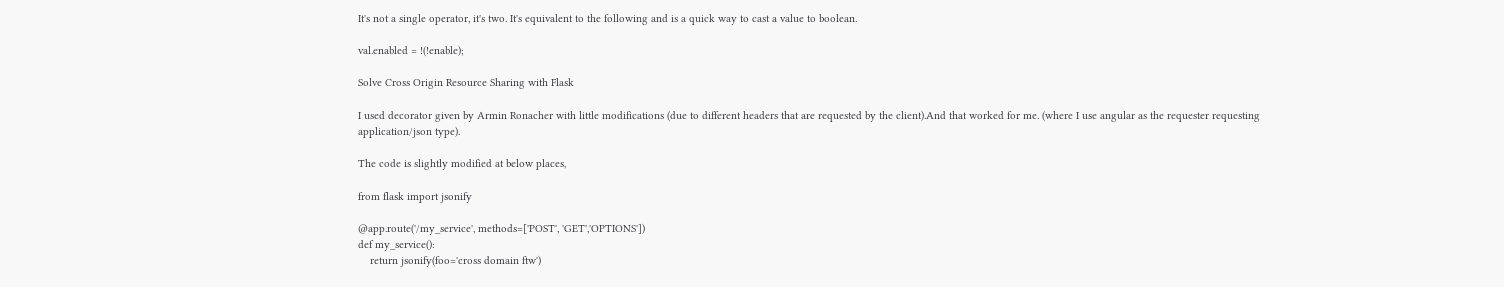It's not a single operator, it's two. It's equivalent to the following and is a quick way to cast a value to boolean.

val.enabled = !(!enable);

Solve Cross Origin Resource Sharing with Flask

I used decorator given by Armin Ronacher with little modifications (due to different headers that are requested by the client).And that worked for me. (where I use angular as the requester requesting application/json type).

The code is slightly modified at below places,

from flask import jsonify

@app.route('/my_service', methods=['POST', 'GET','OPTIONS'])
def my_service():
    return jsonify(foo='cross domain ftw')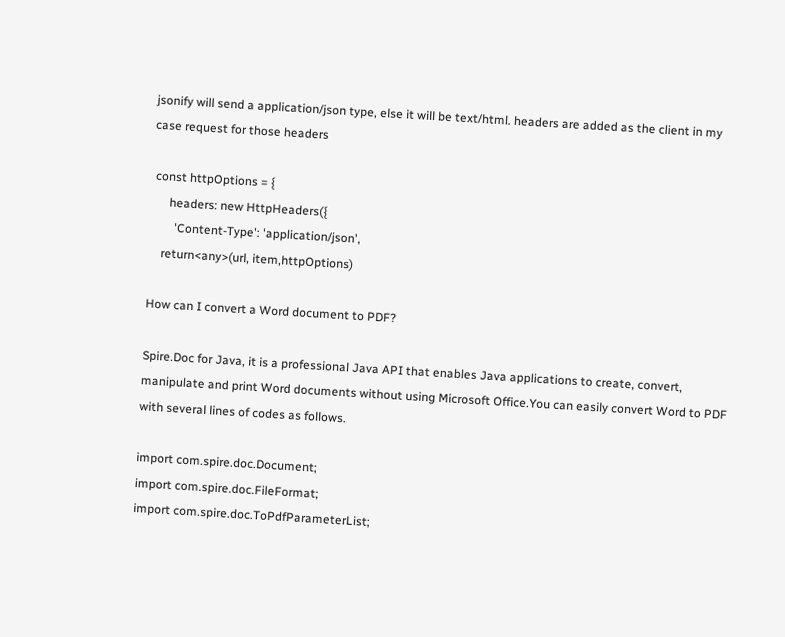jsonify will send a application/json type, else it will be text/html. headers are added as the client in my case request for those headers

 const httpOptions = {
      headers: new HttpHeaders({
        'Content-Type': 'application/json',
    return<any>(url, item,httpOptions)

How can I convert a Word document to PDF?

Spire.Doc for Java, it is a professional Java API that enables Java applications to create, convert, manipulate and print Word documents without using Microsoft Office.You can easily convert Word to PDF with several lines of codes as follows.

import com.spire.doc.Document;
import com.spire.doc.FileFormat;
import com.spire.doc.ToPdfParameterList;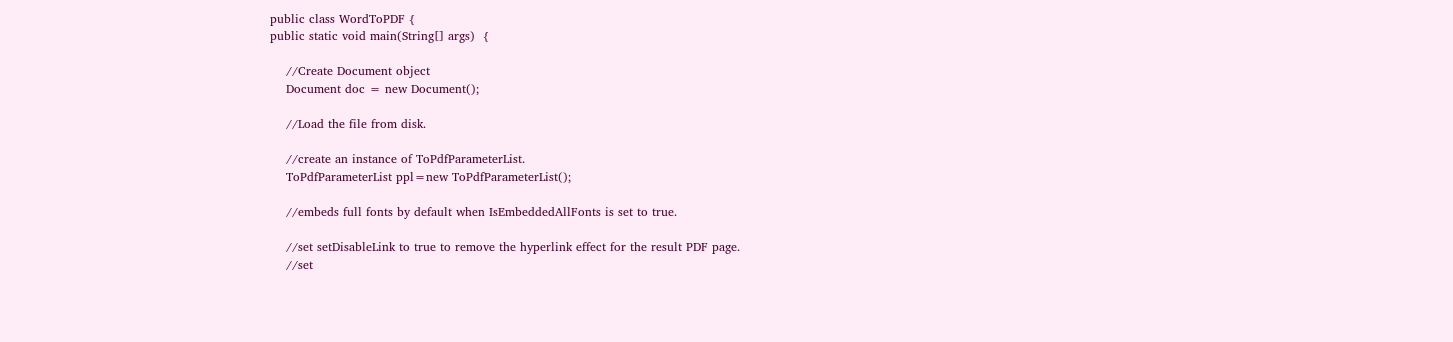public class WordToPDF {
public static void main(String[] args)  {

    //Create Document object
    Document doc = new Document();

    //Load the file from disk.

    //create an instance of ToPdfParameterList.
    ToPdfParameterList ppl=new ToPdfParameterList();

    //embeds full fonts by default when IsEmbeddedAllFonts is set to true.

    //set setDisableLink to true to remove the hyperlink effect for the result PDF page.
    //set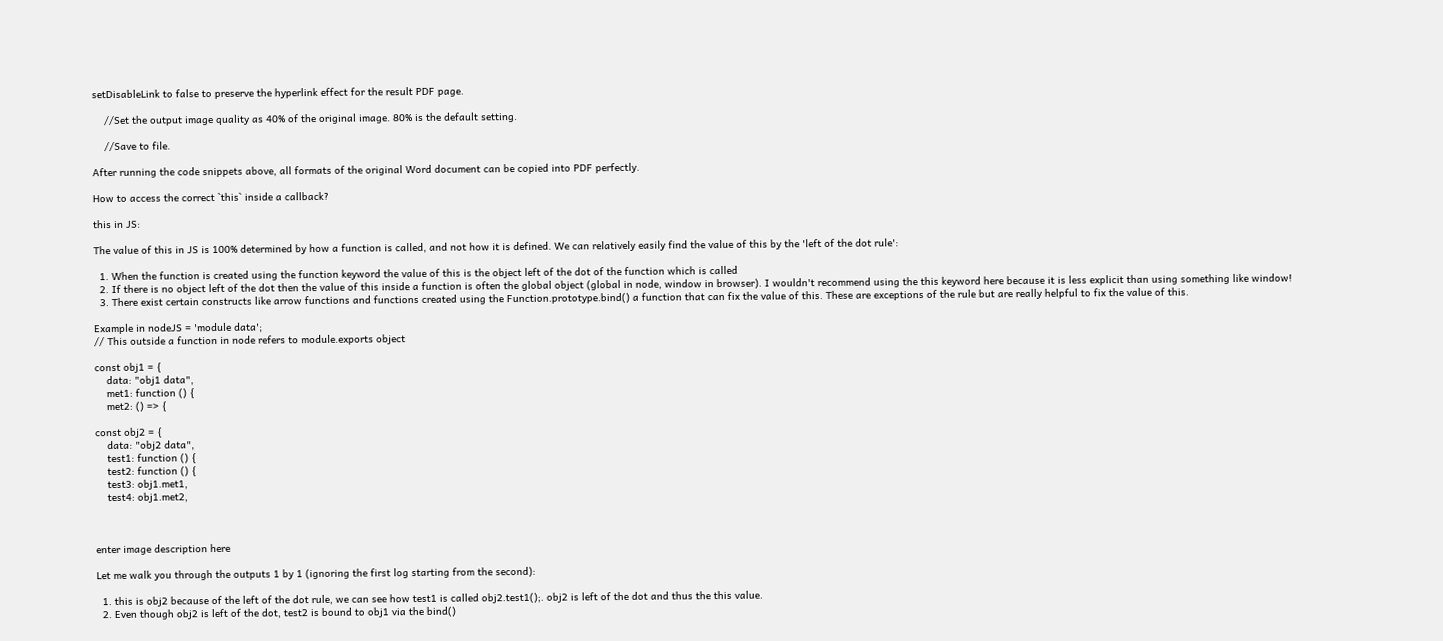setDisableLink to false to preserve the hyperlink effect for the result PDF page.

    //Set the output image quality as 40% of the original image. 80% is the default setting.

    //Save to file.

After running the code snippets above, all formats of the original Word document can be copied into PDF perfectly.

How to access the correct `this` inside a callback?

this in JS:

The value of this in JS is 100% determined by how a function is called, and not how it is defined. We can relatively easily find the value of this by the 'left of the dot rule':

  1. When the function is created using the function keyword the value of this is the object left of the dot of the function which is called
  2. If there is no object left of the dot then the value of this inside a function is often the global object (global in node, window in browser). I wouldn't recommend using the this keyword here because it is less explicit than using something like window!
  3. There exist certain constructs like arrow functions and functions created using the Function.prototype.bind() a function that can fix the value of this. These are exceptions of the rule but are really helpful to fix the value of this.

Example in nodeJS = 'module data';
// This outside a function in node refers to module.exports object

const obj1 = {
    data: "obj1 data",
    met1: function () {
    met2: () => {

const obj2 = {
    data: "obj2 data",
    test1: function () {
    test2: function () {
    test3: obj1.met1,
    test4: obj1.met2,



enter image description here

Let me walk you through the outputs 1 by 1 (ignoring the first log starting from the second):

  1. this is obj2 because of the left of the dot rule, we can see how test1 is called obj2.test1();. obj2 is left of the dot and thus the this value.
  2. Even though obj2 is left of the dot, test2 is bound to obj1 via the bind()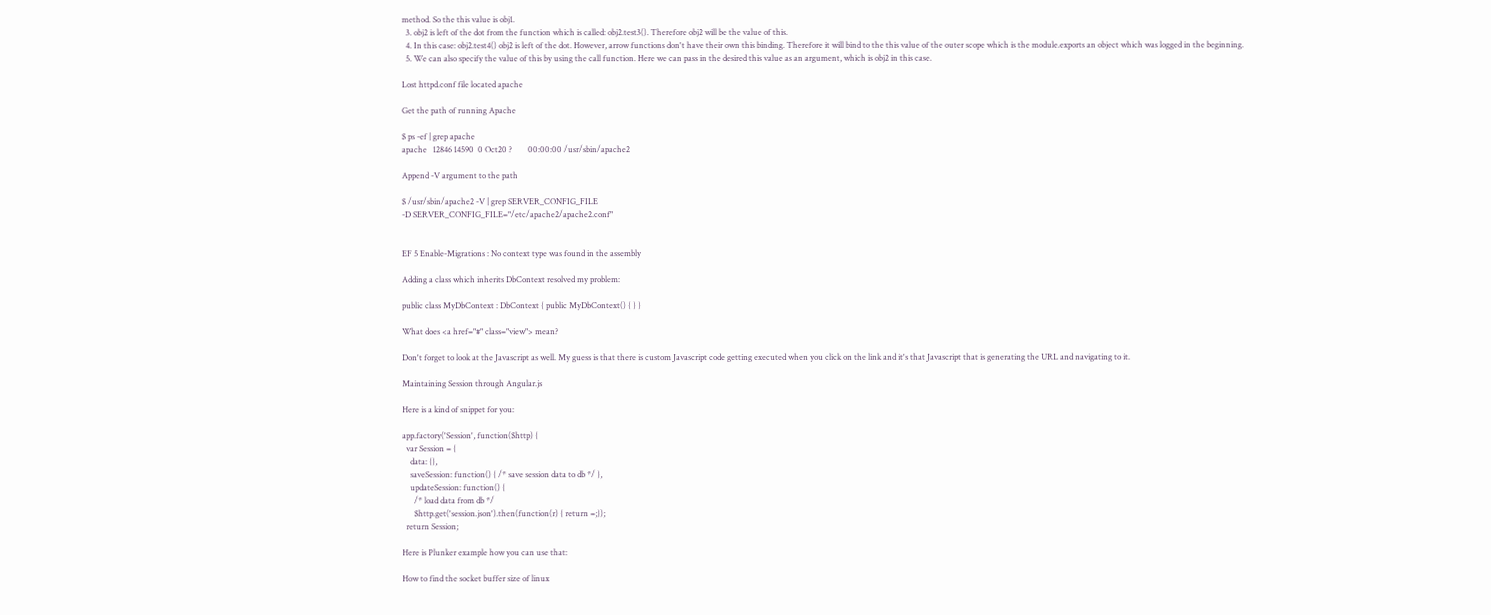method. So the this value is obj1.
  3. obj2 is left of the dot from the function which is called: obj2.test3(). Therefore obj2 will be the value of this.
  4. In this case: obj2.test4() obj2 is left of the dot. However, arrow functions don't have their own this binding. Therefore it will bind to the this value of the outer scope which is the module.exports an object which was logged in the beginning.
  5. We can also specify the value of this by using the call function. Here we can pass in the desired this value as an argument, which is obj2 in this case.

Lost httpd.conf file located apache

Get the path of running Apache

$ ps -ef | grep apache
apache   12846 14590  0 Oct20 ?        00:00:00 /usr/sbin/apache2

Append -V argument to the path

$ /usr/sbin/apache2 -V | grep SERVER_CONFIG_FILE
-D SERVER_CONFIG_FILE="/etc/apache2/apache2.conf"


EF 5 Enable-Migrations : No context type was found in the assembly

Adding a class which inherits DbContext resolved my problem:

public class MyDbContext : DbContext { public MyDbContext() { } }

What does <a href="#" class="view"> mean?

Don't forget to look at the Javascript as well. My guess is that there is custom Javascript code getting executed when you click on the link and it's that Javascript that is generating the URL and navigating to it.

Maintaining Session through Angular.js

Here is a kind of snippet for you:

app.factory('Session', function($http) {
  var Session = {
    data: {},
    saveSession: function() { /* save session data to db */ },
    updateSession: function() {
      /* load data from db */
      $http.get('session.json').then(function(r) { return =;});
  return Session;

Here is Plunker example how you can use that:

How to find the socket buffer size of linux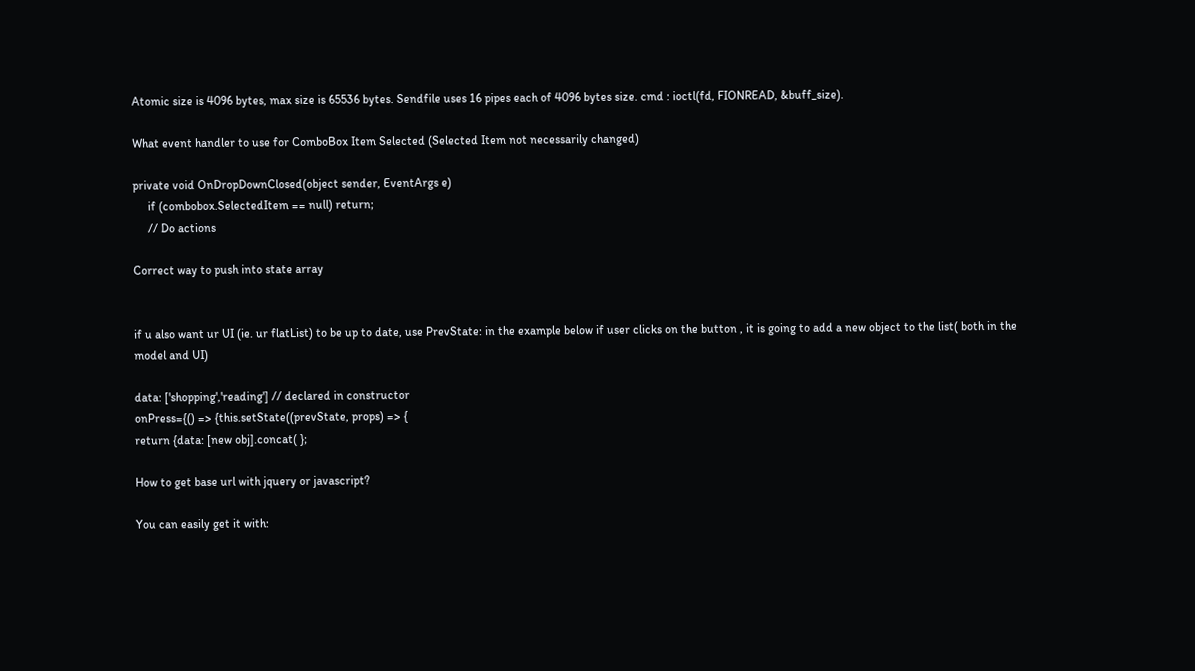Atomic size is 4096 bytes, max size is 65536 bytes. Sendfile uses 16 pipes each of 4096 bytes size. cmd : ioctl(fd, FIONREAD, &buff_size).

What event handler to use for ComboBox Item Selected (Selected Item not necessarily changed)

private void OnDropDownClosed(object sender, EventArgs e)
     if (combobox.SelectedItem == null) return;
     // Do actions

Correct way to push into state array


if u also want ur UI (ie. ur flatList) to be up to date, use PrevState: in the example below if user clicks on the button , it is going to add a new object to the list( both in the model and UI)

data: ['shopping','reading'] // declared in constructor
onPress={() => {this.setState((prevState, props) => {
return {data: [new obj].concat( };

How to get base url with jquery or javascript?

You can easily get it with: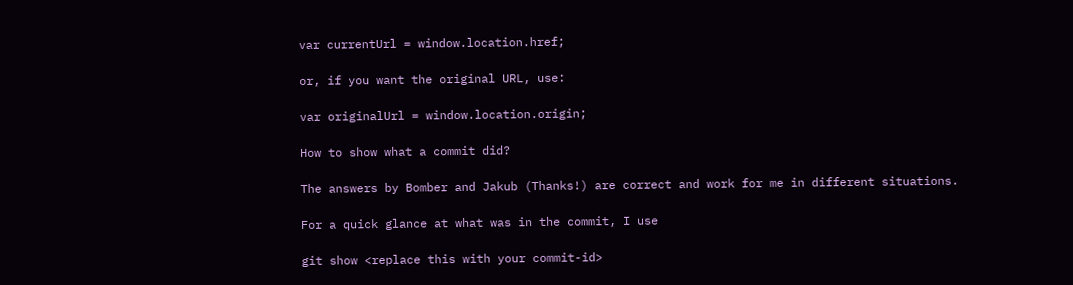var currentUrl = window.location.href;

or, if you want the original URL, use:

var originalUrl = window.location.origin;

How to show what a commit did?

The answers by Bomber and Jakub (Thanks!) are correct and work for me in different situations.

For a quick glance at what was in the commit, I use

git show <replace this with your commit-id>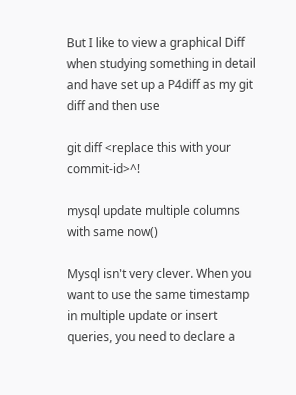But I like to view a graphical Diff when studying something in detail and have set up a P4diff as my git diff and then use

git diff <replace this with your commit-id>^!

mysql update multiple columns with same now()

Mysql isn't very clever. When you want to use the same timestamp in multiple update or insert queries, you need to declare a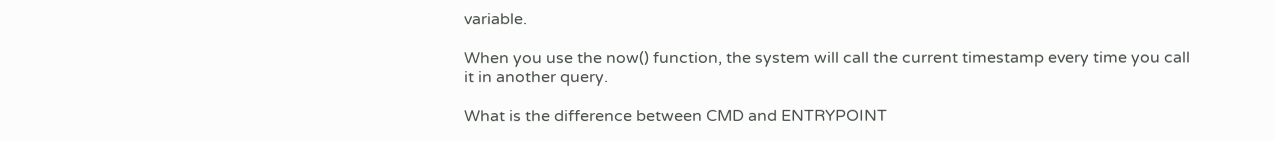variable.

When you use the now() function, the system will call the current timestamp every time you call it in another query.

What is the difference between CMD and ENTRYPOINT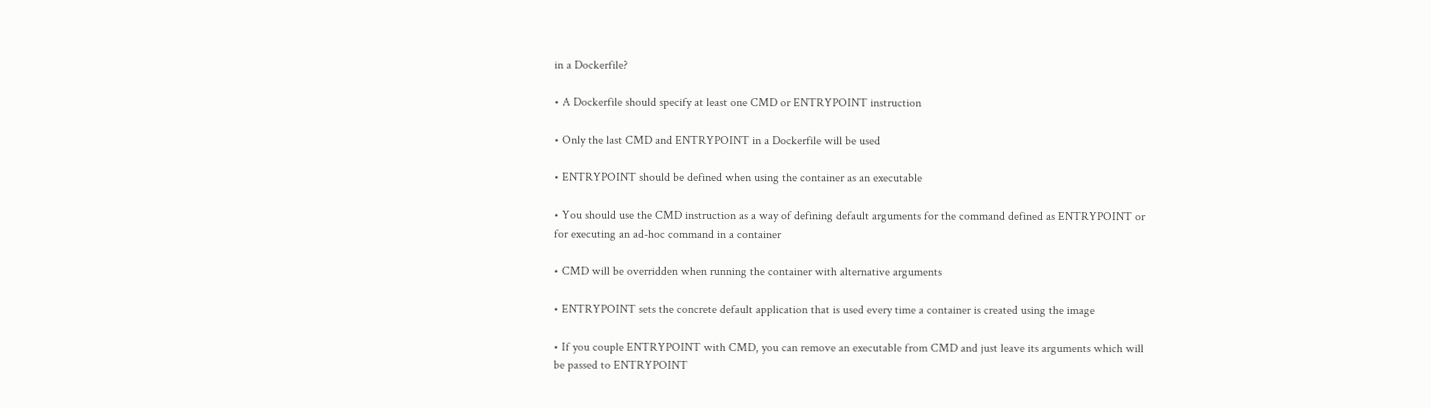in a Dockerfile?

• A Dockerfile should specify at least one CMD or ENTRYPOINT instruction

• Only the last CMD and ENTRYPOINT in a Dockerfile will be used

• ENTRYPOINT should be defined when using the container as an executable

• You should use the CMD instruction as a way of defining default arguments for the command defined as ENTRYPOINT or for executing an ad-hoc command in a container

• CMD will be overridden when running the container with alternative arguments

• ENTRYPOINT sets the concrete default application that is used every time a container is created using the image

• If you couple ENTRYPOINT with CMD, you can remove an executable from CMD and just leave its arguments which will be passed to ENTRYPOINT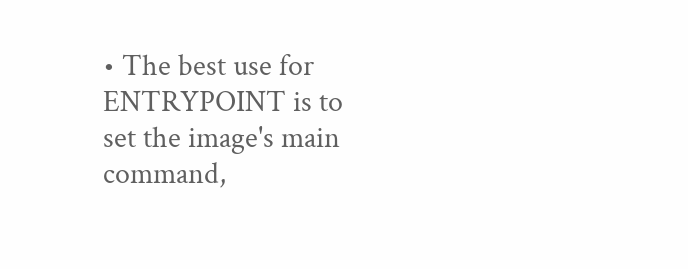• The best use for ENTRYPOINT is to set the image's main command,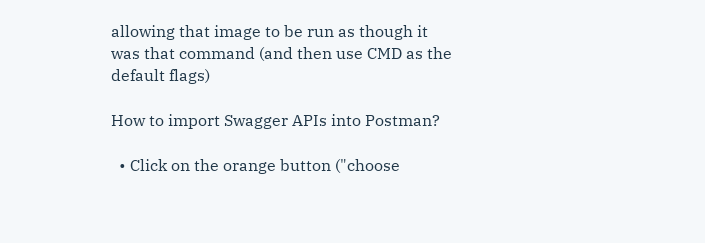allowing that image to be run as though it was that command (and then use CMD as the default flags)

How to import Swagger APIs into Postman?

  • Click on the orange button ("choose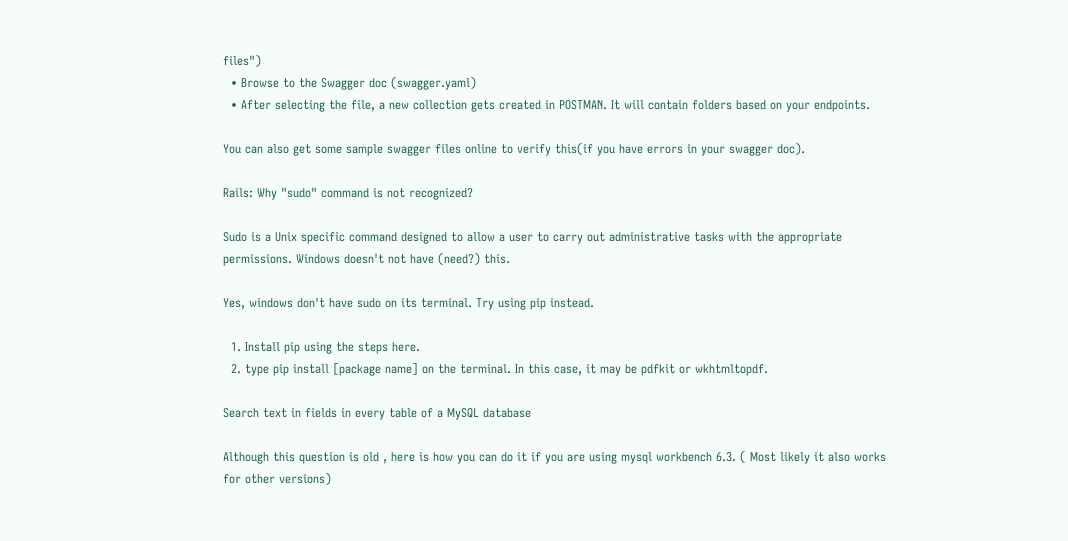files")
  • Browse to the Swagger doc (swagger.yaml)
  • After selecting the file, a new collection gets created in POSTMAN. It will contain folders based on your endpoints.

You can also get some sample swagger files online to verify this(if you have errors in your swagger doc).

Rails: Why "sudo" command is not recognized?

Sudo is a Unix specific command designed to allow a user to carry out administrative tasks with the appropriate permissions. Windows doesn't not have (need?) this.

Yes, windows don't have sudo on its terminal. Try using pip instead.

  1. Install pip using the steps here.
  2. type pip install [package name] on the terminal. In this case, it may be pdfkit or wkhtmltopdf.

Search text in fields in every table of a MySQL database

Although this question is old , here is how you can do it if you are using mysql workbench 6.3. ( Most likely it also works for other versions)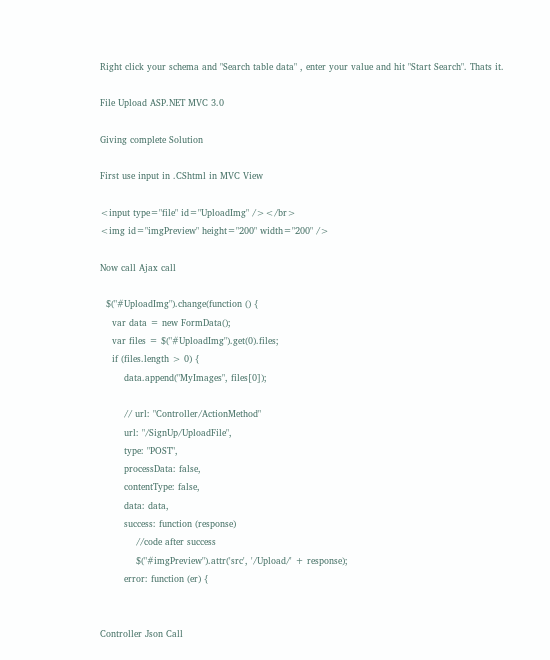Right click your schema and "Search table data" , enter your value and hit "Start Search". Thats it.

File Upload ASP.NET MVC 3.0

Giving complete Solution

First use input in .CShtml in MVC View

<input type="file" id="UploadImg" /></br>
<img id="imgPreview" height="200" width="200" />

Now call Ajax call

  $("#UploadImg").change(function () {
    var data = new FormData();
    var files = $("#UploadImg").get(0).files;
    if (files.length > 0) {
        data.append("MyImages", files[0]);

        // url: "Controller/ActionMethod"
        url: "/SignUp/UploadFile",
        type: "POST",
        processData: false,
        contentType: false,
        data: data,
        success: function (response)
            //code after success
            $("#imgPreview").attr('src', '/Upload/' + response);
        error: function (er) {


Controller Json Call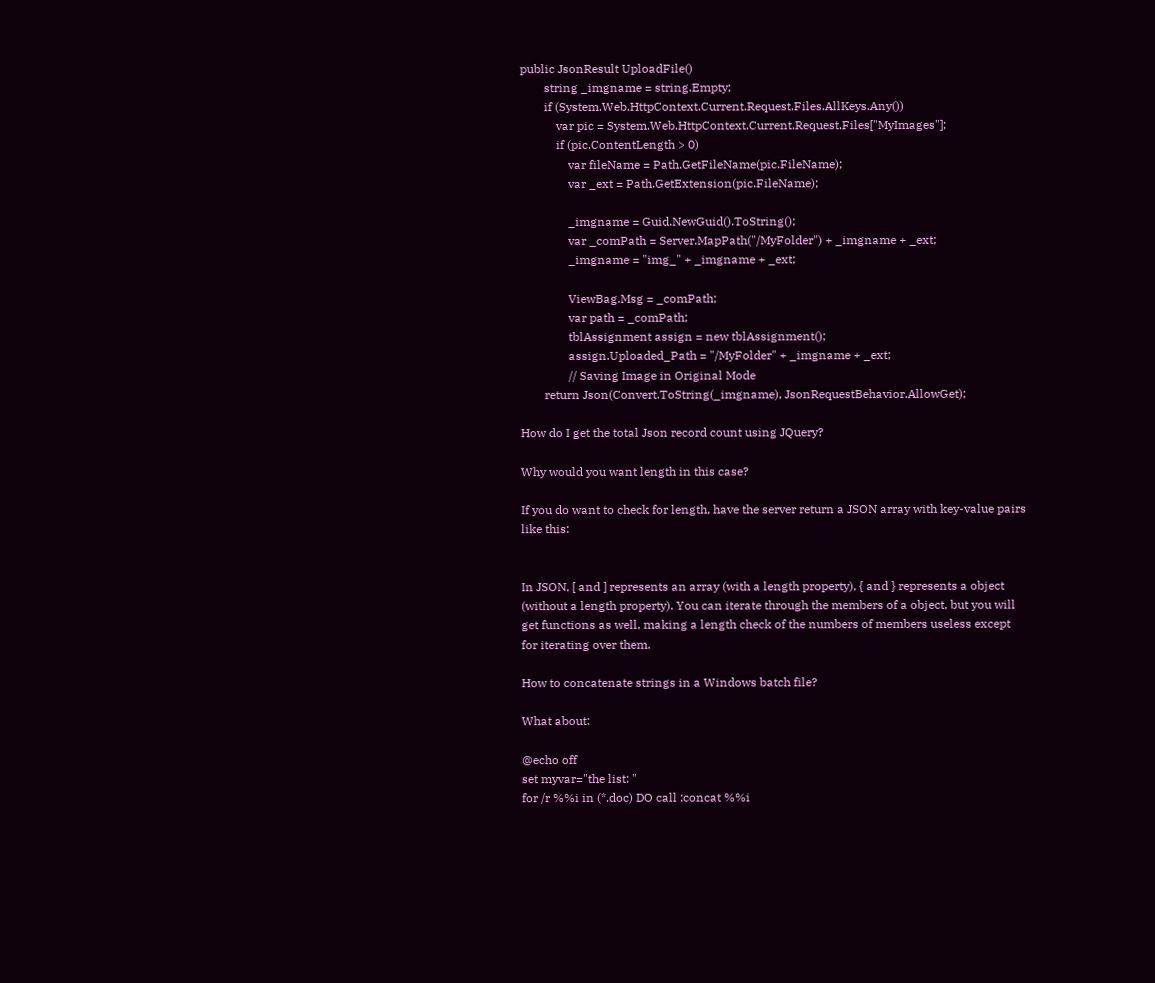public JsonResult UploadFile()
        string _imgname = string.Empty;
        if (System.Web.HttpContext.Current.Request.Files.AllKeys.Any())
            var pic = System.Web.HttpContext.Current.Request.Files["MyImages"];
            if (pic.ContentLength > 0)
                var fileName = Path.GetFileName(pic.FileName);
                var _ext = Path.GetExtension(pic.FileName);

                _imgname = Guid.NewGuid().ToString();
                var _comPath = Server.MapPath("/MyFolder") + _imgname + _ext;
                _imgname = "img_" + _imgname + _ext;

                ViewBag.Msg = _comPath;
                var path = _comPath;
                tblAssignment assign = new tblAssignment();
                assign.Uploaded_Path = "/MyFolder" + _imgname + _ext;
                // Saving Image in Original Mode
        return Json(Convert.ToString(_imgname), JsonRequestBehavior.AllowGet);

How do I get the total Json record count using JQuery?

Why would you want length in this case?

If you do want to check for length, have the server return a JSON array with key-value pairs like this:


In JSON, [ and ] represents an array (with a length property), { and } represents a object (without a length property). You can iterate through the members of a object, but you will get functions as well, making a length check of the numbers of members useless except for iterating over them.

How to concatenate strings in a Windows batch file?

What about:

@echo off
set myvar="the list: "
for /r %%i in (*.doc) DO call :concat %%i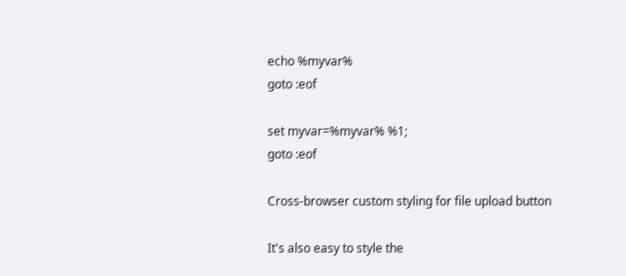echo %myvar%
goto :eof

set myvar=%myvar% %1;
goto :eof

Cross-browser custom styling for file upload button

It's also easy to style the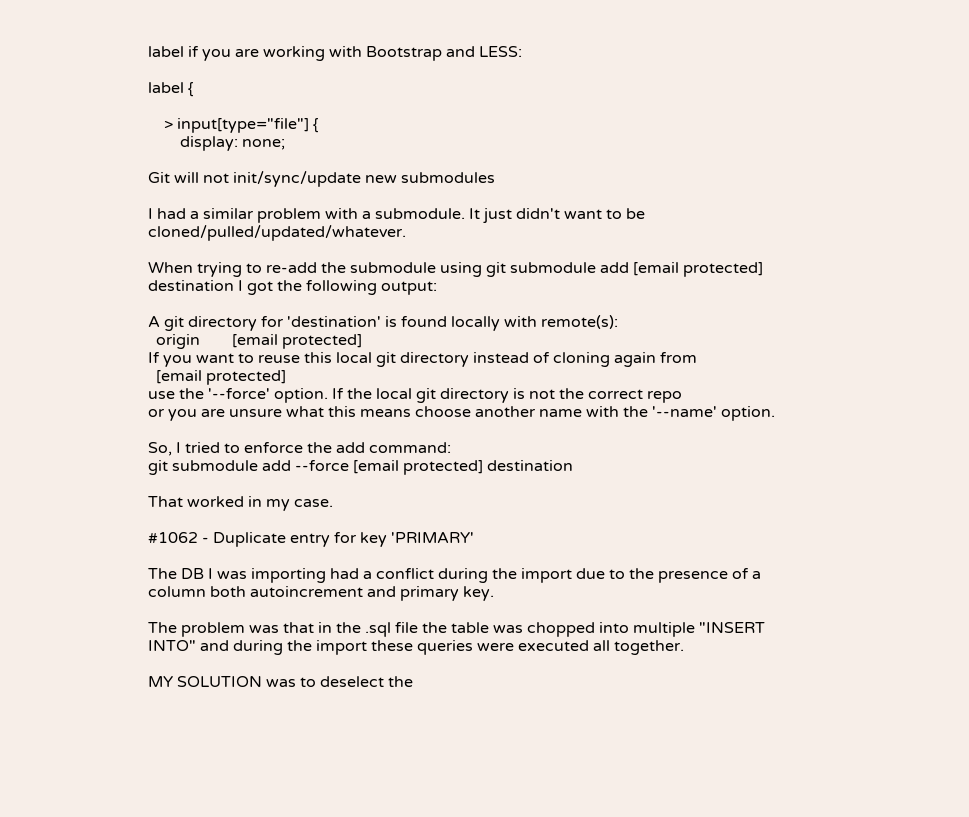label if you are working with Bootstrap and LESS:

label {

    > input[type="file"] {
        display: none;

Git will not init/sync/update new submodules

I had a similar problem with a submodule. It just didn't want to be cloned/pulled/updated/whatever.

When trying to re-add the submodule using git submodule add [email protected] destination I got the following output:

A git directory for 'destination' is found locally with remote(s):
  origin        [email protected]
If you want to reuse this local git directory instead of cloning again from
  [email protected]
use the '--force' option. If the local git directory is not the correct repo
or you are unsure what this means choose another name with the '--name' option.

So, I tried to enforce the add command:
git submodule add --force [email protected] destination

That worked in my case.

#1062 - Duplicate entry for key 'PRIMARY'

The DB I was importing had a conflict during the import due to the presence of a column both autoincrement and primary key.

The problem was that in the .sql file the table was chopped into multiple "INSERT INTO" and during the import these queries were executed all together.

MY SOLUTION was to deselect the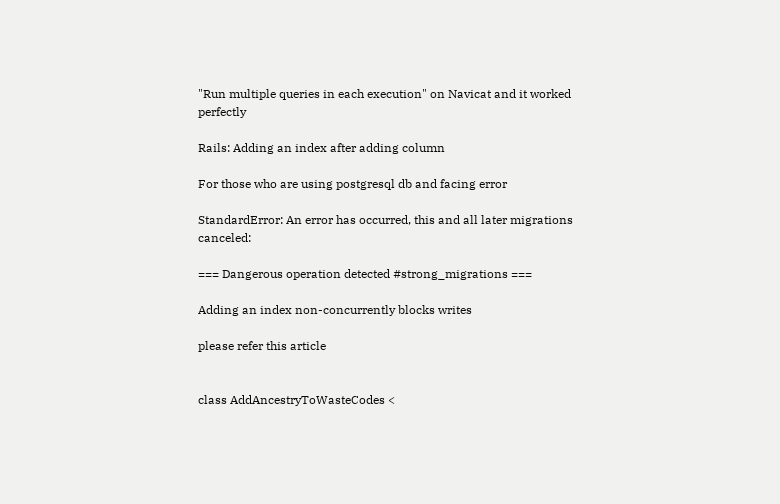"Run multiple queries in each execution" on Navicat and it worked perfectly

Rails: Adding an index after adding column

For those who are using postgresql db and facing error

StandardError: An error has occurred, this and all later migrations canceled:

=== Dangerous operation detected #strong_migrations ===

Adding an index non-concurrently blocks writes

please refer this article


class AddAncestryToWasteCodes <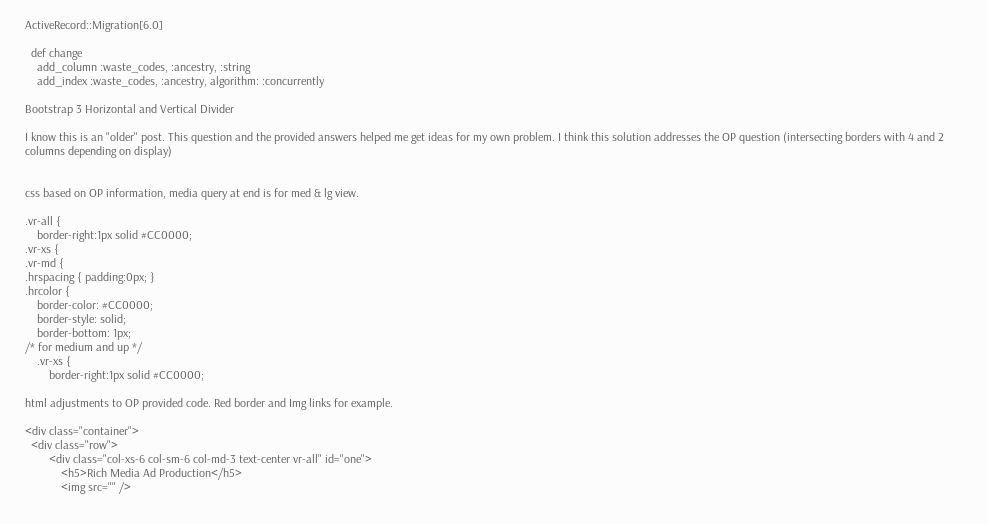ActiveRecord::Migration[6.0]

  def change
    add_column :waste_codes, :ancestry, :string
    add_index :waste_codes, :ancestry, algorithm: :concurrently

Bootstrap 3 Horizontal and Vertical Divider

I know this is an "older" post. This question and the provided answers helped me get ideas for my own problem. I think this solution addresses the OP question (intersecting borders with 4 and 2 columns depending on display)


css based on OP information, media query at end is for med & lg view.

.vr-all {
    border-right:1px solid #CC0000;
.vr-xs {
.vr-md {
.hrspacing { padding:0px; }
.hrcolor {
    border-color: #CC0000;
    border-style: solid;
    border-bottom: 1px;
/* for medium and up */
    .vr-xs {
        border-right:1px solid #CC0000;

html adjustments to OP provided code. Red border and Img links for example.

<div class="container">
  <div class="row">
        <div class="col-xs-6 col-sm-6 col-md-3 text-center vr-all" id="one">
            <h5>Rich Media Ad Production</h5>
            <img src="" />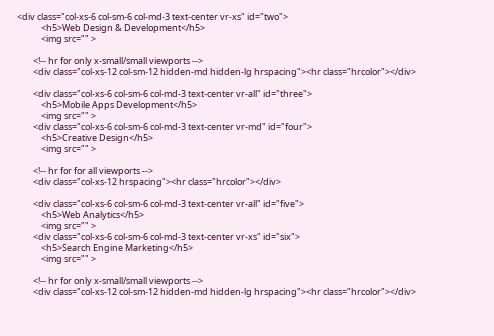<div class="col-xs-6 col-sm-6 col-md-3 text-center vr-xs" id="two">
            <h5>Web Design & Development</h5>
            <img src="" >

        <!-- hr for only x-small/small viewports -->
        <div class="col-xs-12 col-sm-12 hidden-md hidden-lg hrspacing"><hr class="hrcolor"></div>

        <div class="col-xs-6 col-sm-6 col-md-3 text-center vr-all" id="three">
            <h5>Mobile Apps Development</h5>
            <img src="" >
        <div class="col-xs-6 col-sm-6 col-md-3 text-center vr-md" id="four">
            <h5>Creative Design</h5>
            <img src="" >

        <!-- hr for for all viewports -->
        <div class="col-xs-12 hrspacing"><hr class="hrcolor"></div>

        <div class="col-xs-6 col-sm-6 col-md-3 text-center vr-all" id="five">
            <h5>Web Analytics</h5>
            <img src="" >
        <div class="col-xs-6 col-sm-6 col-md-3 text-center vr-xs" id="six">
            <h5>Search Engine Marketing</h5>
            <img src="" >

        <!-- hr for only x-small/small viewports -->
        <div class="col-xs-12 col-sm-12 hidden-md hidden-lg hrspacing"><hr class="hrcolor"></div>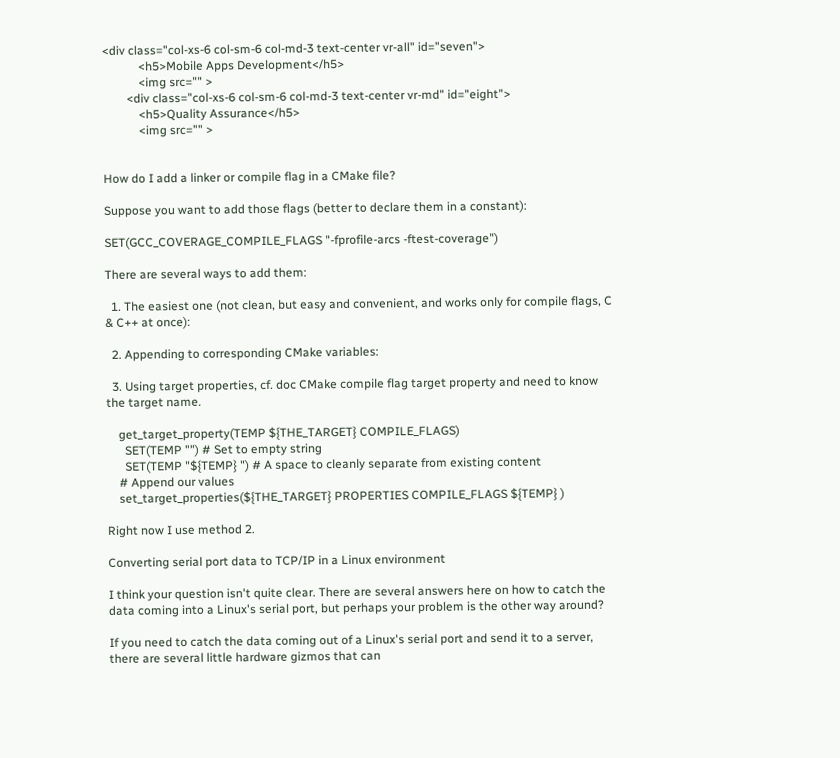<div class="col-xs-6 col-sm-6 col-md-3 text-center vr-all" id="seven">
            <h5>Mobile Apps Development</h5>
            <img src="" >
        <div class="col-xs-6 col-sm-6 col-md-3 text-center vr-md" id="eight">
            <h5>Quality Assurance</h5>
            <img src="" >


How do I add a linker or compile flag in a CMake file?

Suppose you want to add those flags (better to declare them in a constant):

SET(GCC_COVERAGE_COMPILE_FLAGS "-fprofile-arcs -ftest-coverage")

There are several ways to add them:

  1. The easiest one (not clean, but easy and convenient, and works only for compile flags, C & C++ at once):

  2. Appending to corresponding CMake variables:

  3. Using target properties, cf. doc CMake compile flag target property and need to know the target name.

    get_target_property(TEMP ${THE_TARGET} COMPILE_FLAGS)
      SET(TEMP "") # Set to empty string
      SET(TEMP "${TEMP} ") # A space to cleanly separate from existing content
    # Append our values
    set_target_properties(${THE_TARGET} PROPERTIES COMPILE_FLAGS ${TEMP} )

Right now I use method 2.

Converting serial port data to TCP/IP in a Linux environment

I think your question isn't quite clear. There are several answers here on how to catch the data coming into a Linux's serial port, but perhaps your problem is the other way around?

If you need to catch the data coming out of a Linux's serial port and send it to a server, there are several little hardware gizmos that can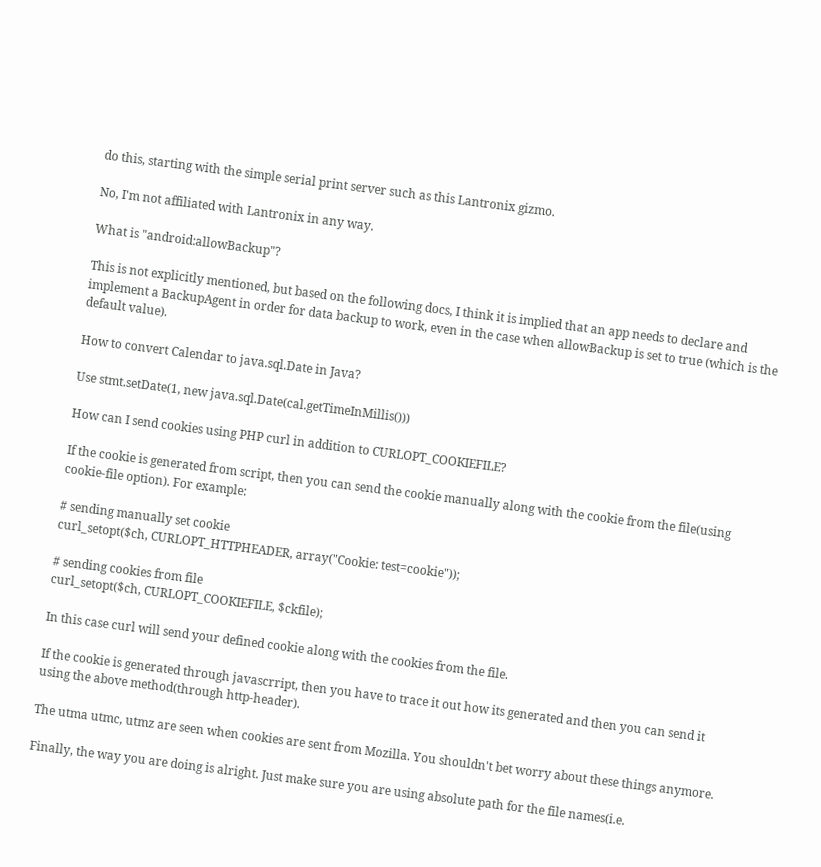do this, starting with the simple serial print server such as this Lantronix gizmo.

No, I'm not affiliated with Lantronix in any way.

What is "android:allowBackup"?

This is not explicitly mentioned, but based on the following docs, I think it is implied that an app needs to declare and implement a BackupAgent in order for data backup to work, even in the case when allowBackup is set to true (which is the default value).

How to convert Calendar to java.sql.Date in Java?

Use stmt.setDate(1, new java.sql.Date(cal.getTimeInMillis()))

How can I send cookies using PHP curl in addition to CURLOPT_COOKIEFILE?

If the cookie is generated from script, then you can send the cookie manually along with the cookie from the file(using cookie-file option). For example:

# sending manually set cookie
curl_setopt($ch, CURLOPT_HTTPHEADER, array("Cookie: test=cookie"));

# sending cookies from file
curl_setopt($ch, CURLOPT_COOKIEFILE, $ckfile);

In this case curl will send your defined cookie along with the cookies from the file.

If the cookie is generated through javascrript, then you have to trace it out how its generated and then you can send it using the above method(through http-header).

The utma utmc, utmz are seen when cookies are sent from Mozilla. You shouldn't bet worry about these things anymore.

Finally, the way you are doing is alright. Just make sure you are using absolute path for the file names(i.e.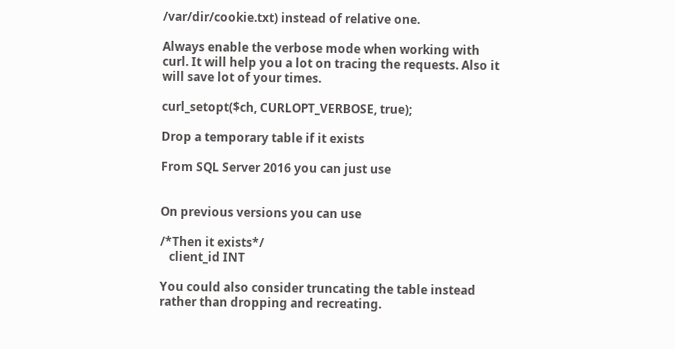/var/dir/cookie.txt) instead of relative one.

Always enable the verbose mode when working with curl. It will help you a lot on tracing the requests. Also it will save lot of your times.

curl_setopt($ch, CURLOPT_VERBOSE, true);

Drop a temporary table if it exists

From SQL Server 2016 you can just use


On previous versions you can use

/*Then it exists*/
   client_id INT

You could also consider truncating the table instead rather than dropping and recreating.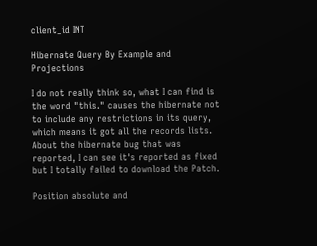client_id INT

Hibernate Query By Example and Projections

I do not really think so, what I can find is the word "this." causes the hibernate not to include any restrictions in its query, which means it got all the records lists. About the hibernate bug that was reported, I can see it's reported as fixed but I totally failed to download the Patch.

Position absolute and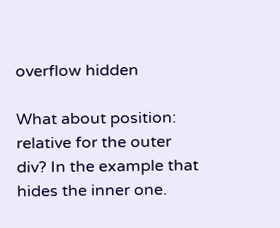overflow hidden

What about position: relative for the outer div? In the example that hides the inner one.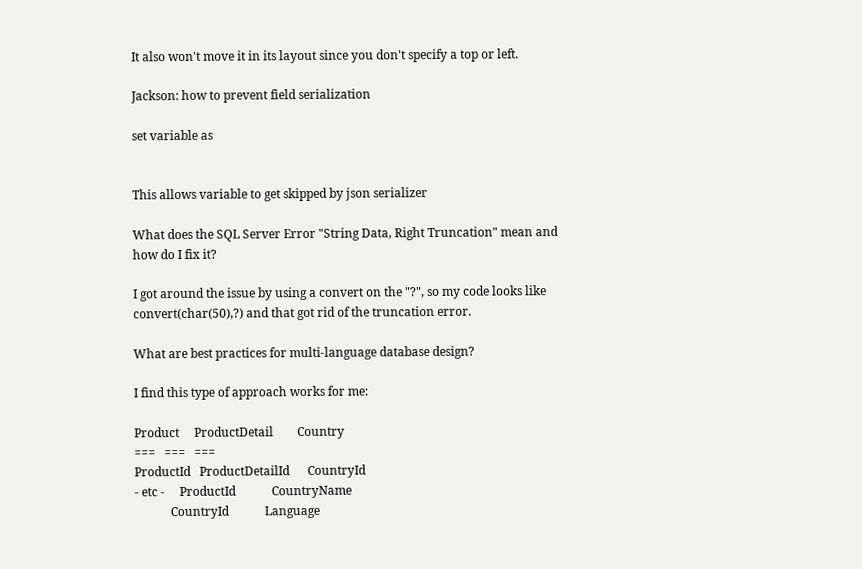It also won't move it in its layout since you don't specify a top or left.

Jackson: how to prevent field serialization

set variable as


This allows variable to get skipped by json serializer

What does the SQL Server Error "String Data, Right Truncation" mean and how do I fix it?

I got around the issue by using a convert on the "?", so my code looks like convert(char(50),?) and that got rid of the truncation error.

What are best practices for multi-language database design?

I find this type of approach works for me:

Product     ProductDetail        Country
===   ===   ===
ProductId   ProductDetailId      CountryId
- etc -     ProductId            CountryName
            CountryId            Language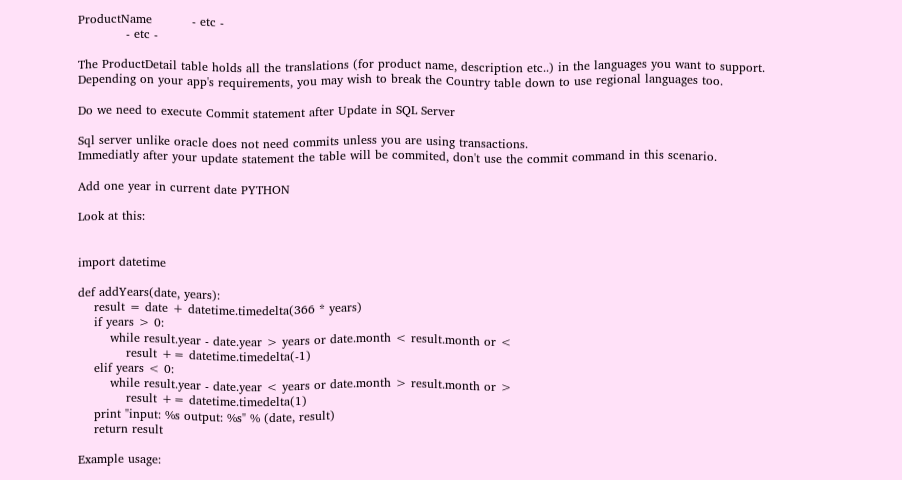ProductName          - etc -
            - etc -

The ProductDetail table holds all the translations (for product name, description etc..) in the languages you want to support. Depending on your app's requirements, you may wish to break the Country table down to use regional languages too.

Do we need to execute Commit statement after Update in SQL Server

Sql server unlike oracle does not need commits unless you are using transactions.
Immediatly after your update statement the table will be commited, don't use the commit command in this scenario.

Add one year in current date PYTHON

Look at this:


import datetime

def addYears(date, years):
    result = date + datetime.timedelta(366 * years)
    if years > 0:
        while result.year - date.year > years or date.month < result.month or <
            result += datetime.timedelta(-1)
    elif years < 0:
        while result.year - date.year < years or date.month > result.month or >
            result += datetime.timedelta(1)
    print "input: %s output: %s" % (date, result)
    return result

Example usage: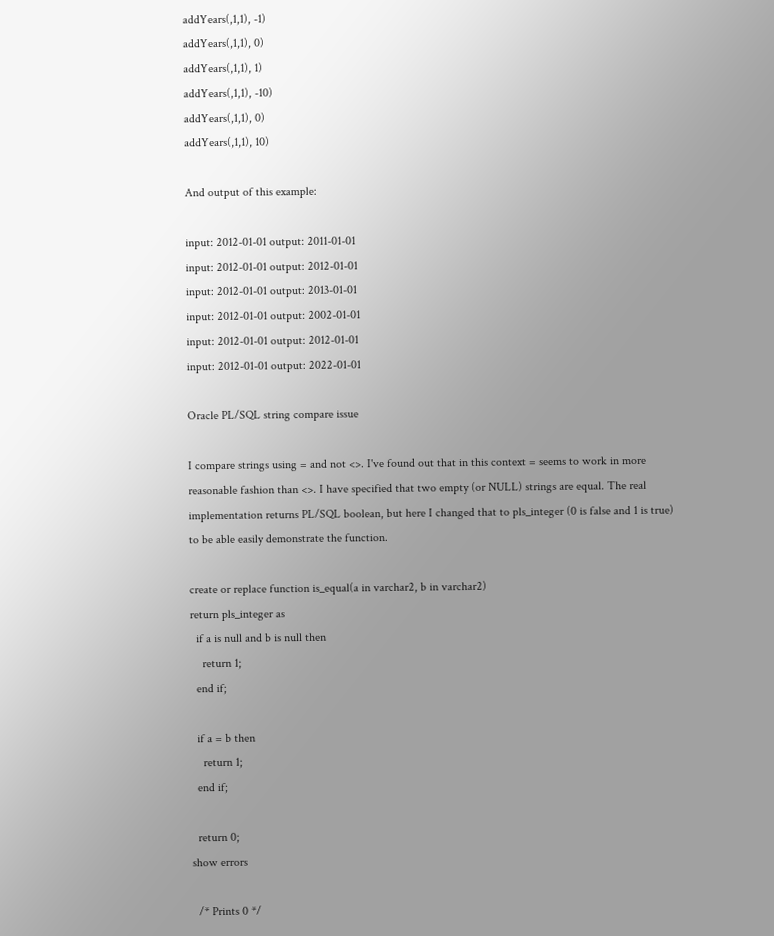addYears(,1,1), -1)
addYears(,1,1), 0)
addYears(,1,1), 1)
addYears(,1,1), -10)
addYears(,1,1), 0)
addYears(,1,1), 10)

And output of this example:

input: 2012-01-01 output: 2011-01-01
input: 2012-01-01 output: 2012-01-01
input: 2012-01-01 output: 2013-01-01
input: 2012-01-01 output: 2002-01-01
input: 2012-01-01 output: 2012-01-01
input: 2012-01-01 output: 2022-01-01

Oracle PL/SQL string compare issue

I compare strings using = and not <>. I've found out that in this context = seems to work in more reasonable fashion than <>. I have specified that two empty (or NULL) strings are equal. The real implementation returns PL/SQL boolean, but here I changed that to pls_integer (0 is false and 1 is true) to be able easily demonstrate the function.

create or replace function is_equal(a in varchar2, b in varchar2)
return pls_integer as
  if a is null and b is null then
    return 1;
  end if;

  if a = b then
    return 1;
  end if;

  return 0;
show errors

  /* Prints 0 */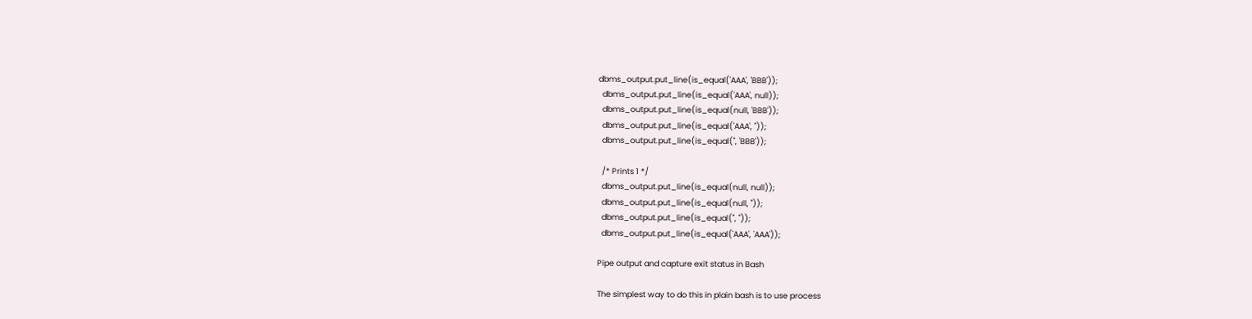dbms_output.put_line(is_equal('AAA', 'BBB'));
  dbms_output.put_line(is_equal('AAA', null));
  dbms_output.put_line(is_equal(null, 'BBB'));
  dbms_output.put_line(is_equal('AAA', ''));
  dbms_output.put_line(is_equal('', 'BBB'));

  /* Prints 1 */
  dbms_output.put_line(is_equal(null, null));
  dbms_output.put_line(is_equal(null, ''));
  dbms_output.put_line(is_equal('', ''));
  dbms_output.put_line(is_equal('AAA', 'AAA'));

Pipe output and capture exit status in Bash

The simplest way to do this in plain bash is to use process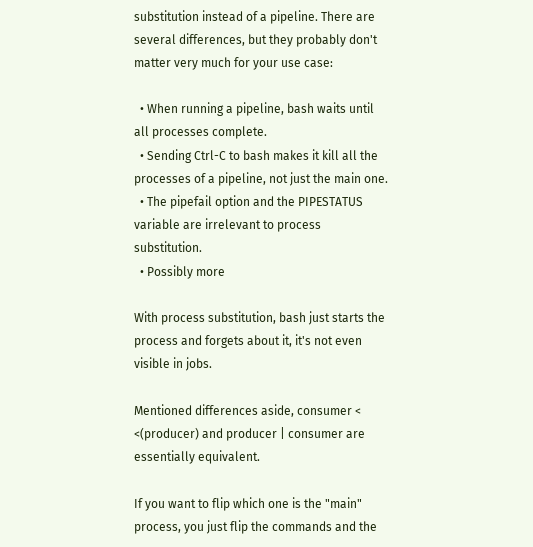substitution instead of a pipeline. There are several differences, but they probably don't matter very much for your use case:

  • When running a pipeline, bash waits until all processes complete.
  • Sending Ctrl-C to bash makes it kill all the processes of a pipeline, not just the main one.
  • The pipefail option and the PIPESTATUS variable are irrelevant to process substitution.
  • Possibly more

With process substitution, bash just starts the process and forgets about it, it's not even visible in jobs.

Mentioned differences aside, consumer < <(producer) and producer | consumer are essentially equivalent.

If you want to flip which one is the "main" process, you just flip the commands and the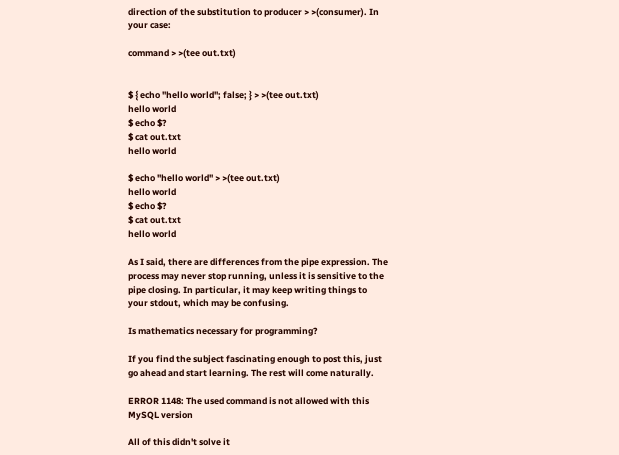direction of the substitution to producer > >(consumer). In your case:

command > >(tee out.txt)


$ { echo "hello world"; false; } > >(tee out.txt)
hello world
$ echo $?
$ cat out.txt
hello world

$ echo "hello world" > >(tee out.txt)
hello world
$ echo $?
$ cat out.txt
hello world

As I said, there are differences from the pipe expression. The process may never stop running, unless it is sensitive to the pipe closing. In particular, it may keep writing things to your stdout, which may be confusing.

Is mathematics necessary for programming?

If you find the subject fascinating enough to post this, just go ahead and start learning. The rest will come naturally.

ERROR 1148: The used command is not allowed with this MySQL version

All of this didn't solve it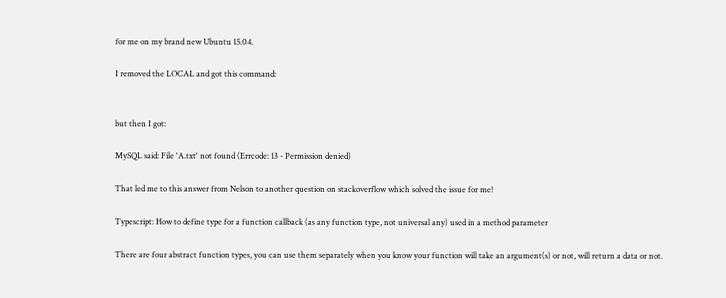for me on my brand new Ubuntu 15.04.

I removed the LOCAL and got this command:


but then I got:

MySQL said: File 'A.txt' not found (Errcode: 13 - Permission denied)

That led me to this answer from Nelson to another question on stackoverflow which solved the issue for me!

Typescript: How to define type for a function callback (as any function type, not universal any) used in a method parameter

There are four abstract function types, you can use them separately when you know your function will take an argument(s) or not, will return a data or not.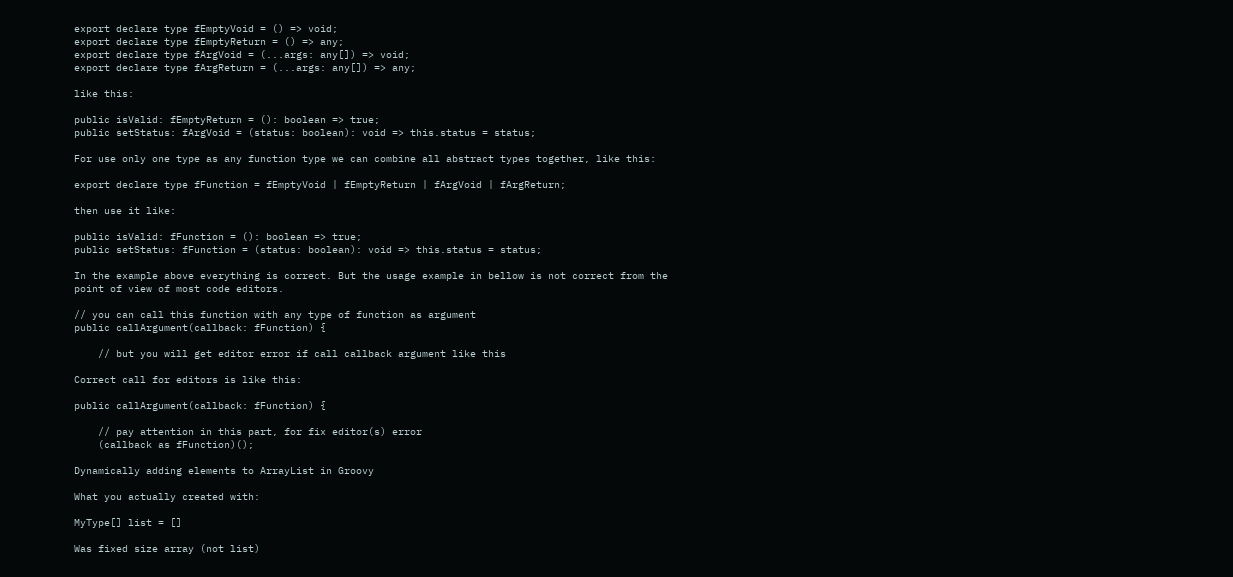export declare type fEmptyVoid = () => void;
export declare type fEmptyReturn = () => any;
export declare type fArgVoid = (...args: any[]) => void;
export declare type fArgReturn = (...args: any[]) => any;

like this:

public isValid: fEmptyReturn = (): boolean => true;
public setStatus: fArgVoid = (status: boolean): void => this.status = status;

For use only one type as any function type we can combine all abstract types together, like this:

export declare type fFunction = fEmptyVoid | fEmptyReturn | fArgVoid | fArgReturn;

then use it like:

public isValid: fFunction = (): boolean => true;
public setStatus: fFunction = (status: boolean): void => this.status = status;

In the example above everything is correct. But the usage example in bellow is not correct from the point of view of most code editors.

// you can call this function with any type of function as argument
public callArgument(callback: fFunction) {

    // but you will get editor error if call callback argument like this

Correct call for editors is like this:

public callArgument(callback: fFunction) {

    // pay attention in this part, for fix editor(s) error
    (callback as fFunction)();

Dynamically adding elements to ArrayList in Groovy

What you actually created with:

MyType[] list = []

Was fixed size array (not list)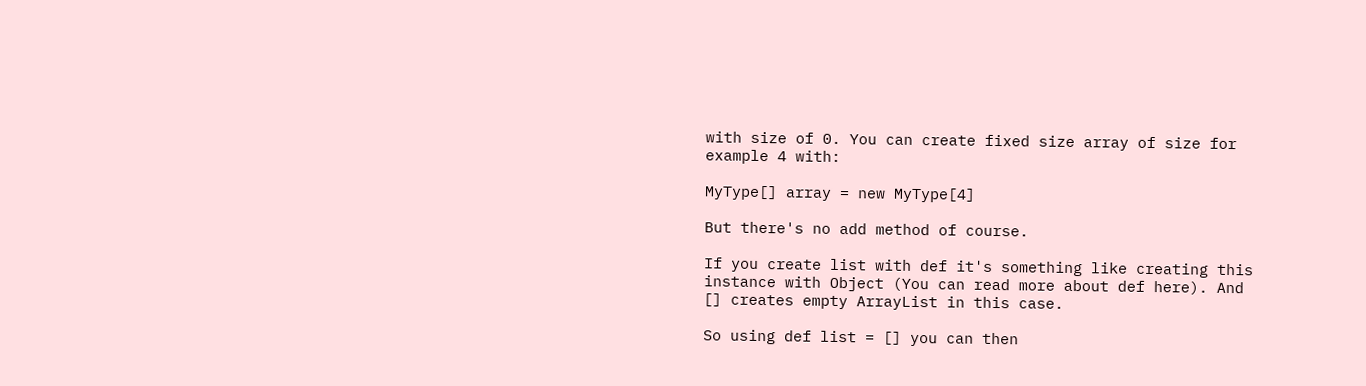with size of 0. You can create fixed size array of size for example 4 with:

MyType[] array = new MyType[4]

But there's no add method of course.

If you create list with def it's something like creating this instance with Object (You can read more about def here). And [] creates empty ArrayList in this case.

So using def list = [] you can then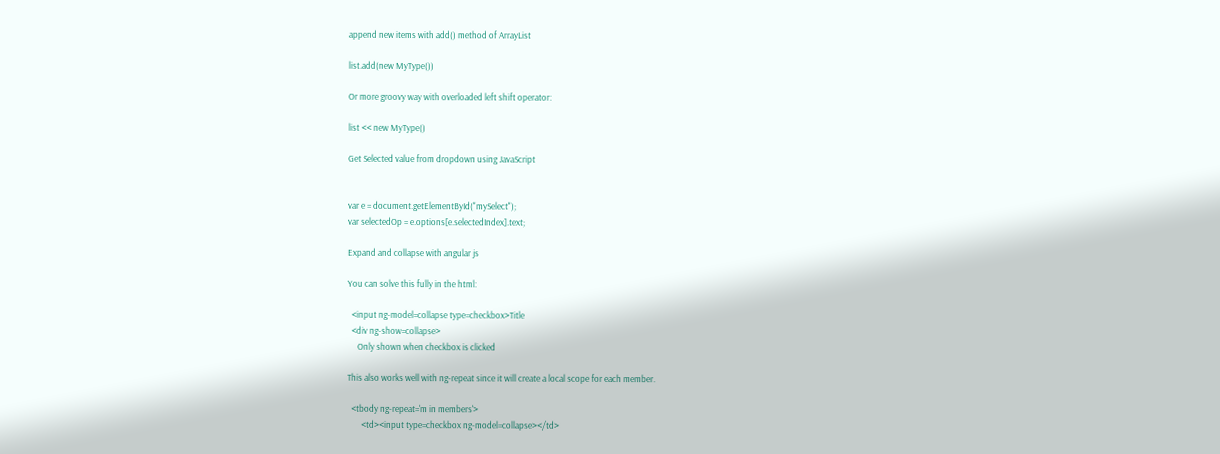append new items with add() method of ArrayList

list.add(new MyType())

Or more groovy way with overloaded left shift operator:

list << new MyType()

Get Selected value from dropdown using JavaScript


var e = document.getElementById("mySelect");
var selectedOp = e.options[e.selectedIndex].text;

Expand and collapse with angular js

You can solve this fully in the html:

  <input ng-model=collapse type=checkbox>Title
  <div ng-show=collapse>
     Only shown when checkbox is clicked

This also works well with ng-repeat since it will create a local scope for each member.

  <tbody ng-repeat='m in members'>
       <td><input type=checkbox ng-model=collapse></td>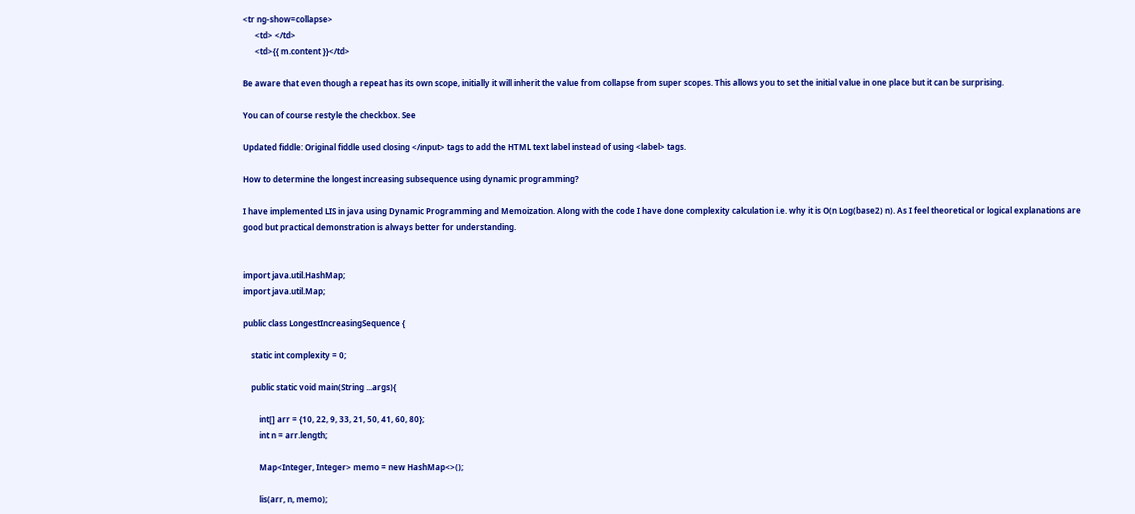<tr ng-show=collapse>
      <td> </td>
      <td>{{ m.content }}</td>

Be aware that even though a repeat has its own scope, initially it will inherit the value from collapse from super scopes. This allows you to set the initial value in one place but it can be surprising.

You can of course restyle the checkbox. See

Updated fiddle: Original fiddle used closing </input> tags to add the HTML text label instead of using <label> tags.

How to determine the longest increasing subsequence using dynamic programming?

I have implemented LIS in java using Dynamic Programming and Memoization. Along with the code I have done complexity calculation i.e. why it is O(n Log(base2) n). As I feel theoretical or logical explanations are good but practical demonstration is always better for understanding.


import java.util.HashMap;
import java.util.Map;

public class LongestIncreasingSequence {

    static int complexity = 0;

    public static void main(String ...args){

        int[] arr = {10, 22, 9, 33, 21, 50, 41, 60, 80};
        int n = arr.length;

        Map<Integer, Integer> memo = new HashMap<>();

        lis(arr, n, memo);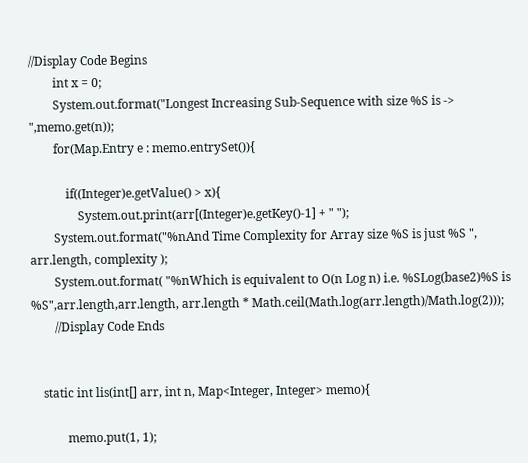//Display Code Begins
        int x = 0;
        System.out.format("Longest Increasing Sub-Sequence with size %S is -> ",memo.get(n));
        for(Map.Entry e : memo.entrySet()){

            if((Integer)e.getValue() > x){
                System.out.print(arr[(Integer)e.getKey()-1] + " ");
        System.out.format("%nAnd Time Complexity for Array size %S is just %S ", arr.length, complexity );
        System.out.format( "%nWhich is equivalent to O(n Log n) i.e. %SLog(base2)%S is %S",arr.length,arr.length, arr.length * Math.ceil(Math.log(arr.length)/Math.log(2)));
        //Display Code Ends


    static int lis(int[] arr, int n, Map<Integer, Integer> memo){

            memo.put(1, 1);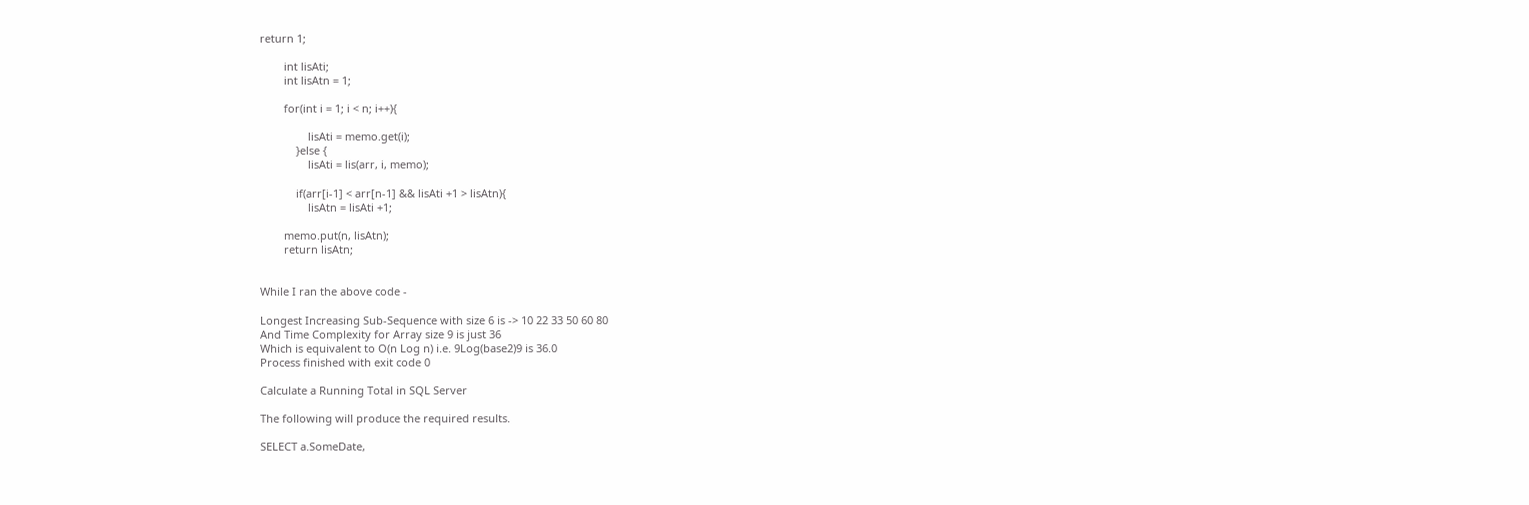return 1;

        int lisAti;
        int lisAtn = 1;

        for(int i = 1; i < n; i++){

                lisAti = memo.get(i);
            }else {
                lisAti = lis(arr, i, memo);

            if(arr[i-1] < arr[n-1] && lisAti +1 > lisAtn){
                lisAtn = lisAti +1;

        memo.put(n, lisAtn);
        return lisAtn;


While I ran the above code -

Longest Increasing Sub-Sequence with size 6 is -> 10 22 33 50 60 80
And Time Complexity for Array size 9 is just 36
Which is equivalent to O(n Log n) i.e. 9Log(base2)9 is 36.0
Process finished with exit code 0

Calculate a Running Total in SQL Server

The following will produce the required results.

SELECT a.SomeDate,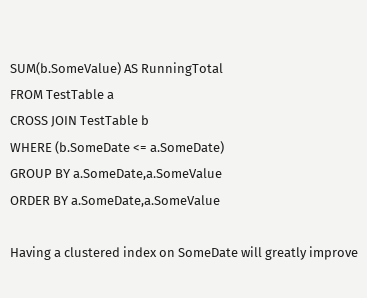SUM(b.SomeValue) AS RunningTotal
FROM TestTable a
CROSS JOIN TestTable b
WHERE (b.SomeDate <= a.SomeDate)
GROUP BY a.SomeDate,a.SomeValue
ORDER BY a.SomeDate,a.SomeValue

Having a clustered index on SomeDate will greatly improve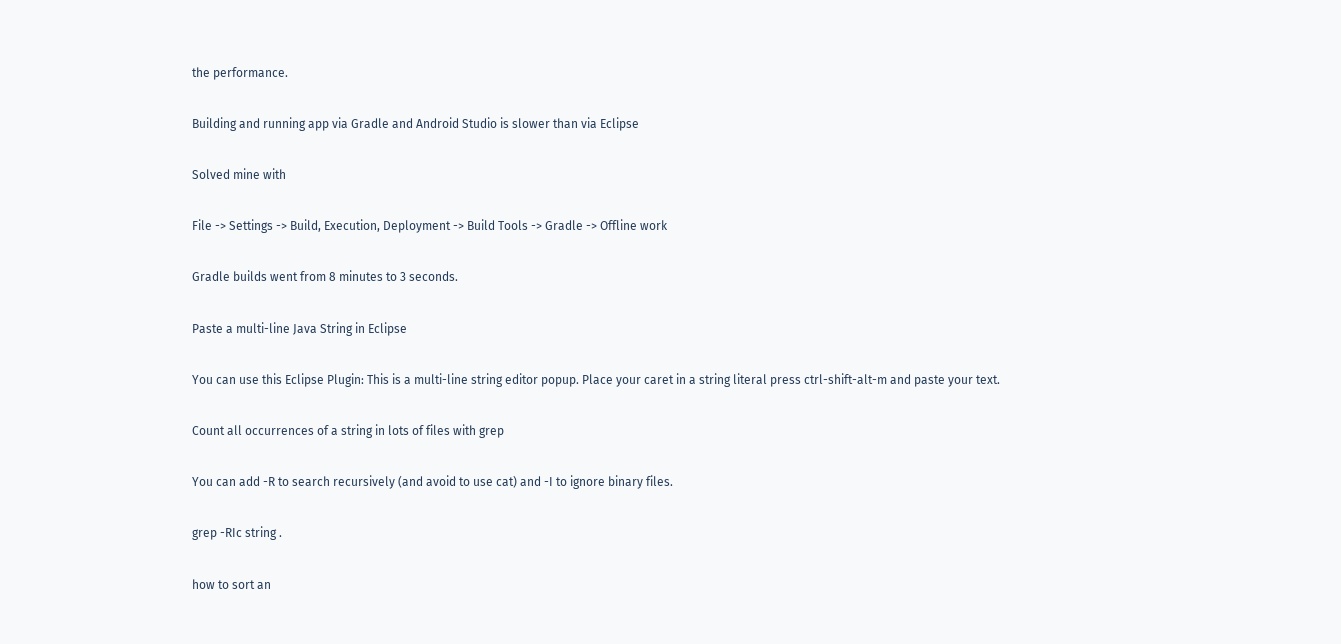the performance.

Building and running app via Gradle and Android Studio is slower than via Eclipse

Solved mine with

File -> Settings -> Build, Execution, Deployment -> Build Tools -> Gradle -> Offline work

Gradle builds went from 8 minutes to 3 seconds.

Paste a multi-line Java String in Eclipse

You can use this Eclipse Plugin: This is a multi-line string editor popup. Place your caret in a string literal press ctrl-shift-alt-m and paste your text.

Count all occurrences of a string in lots of files with grep

You can add -R to search recursively (and avoid to use cat) and -I to ignore binary files.

grep -RIc string .

how to sort an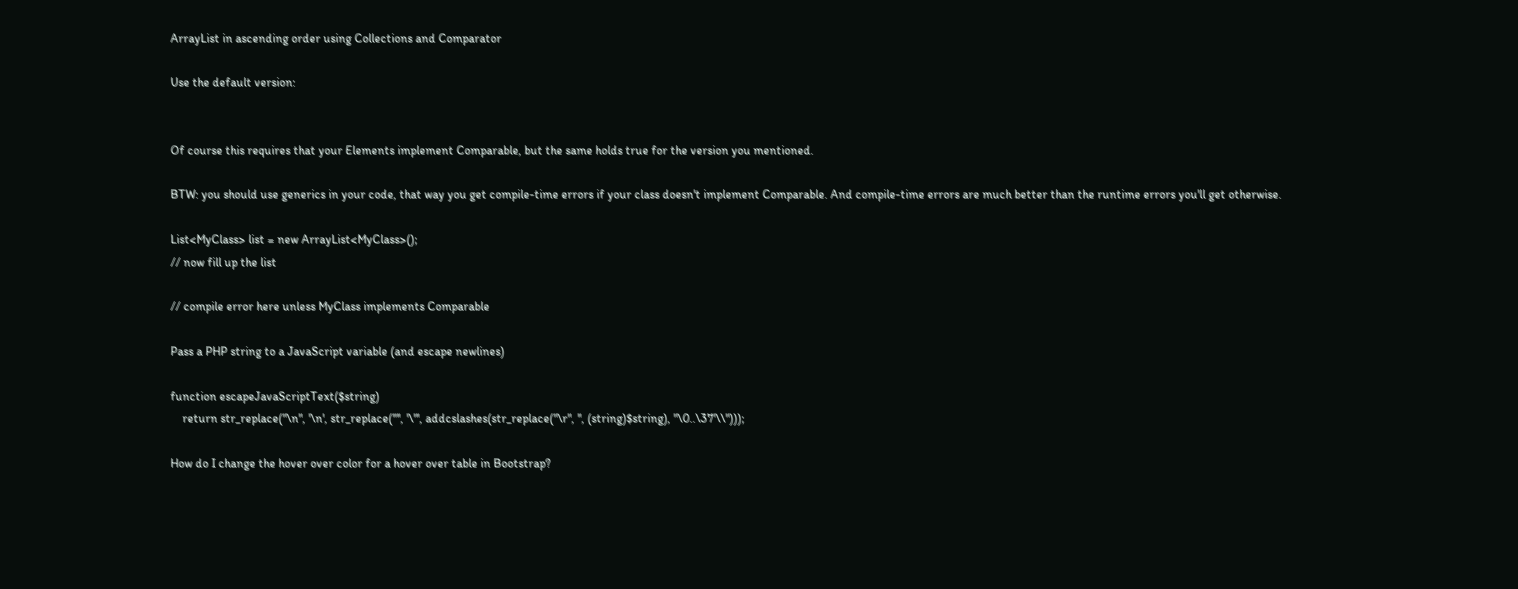ArrayList in ascending order using Collections and Comparator

Use the default version:


Of course this requires that your Elements implement Comparable, but the same holds true for the version you mentioned.

BTW: you should use generics in your code, that way you get compile-time errors if your class doesn't implement Comparable. And compile-time errors are much better than the runtime errors you'll get otherwise.

List<MyClass> list = new ArrayList<MyClass>();
// now fill up the list

// compile error here unless MyClass implements Comparable

Pass a PHP string to a JavaScript variable (and escape newlines)

function escapeJavaScriptText($string)
    return str_replace("\n", '\n', str_replace('"', '\"', addcslashes(str_replace("\r", '', (string)$string), "\0..\37'\\")));

How do I change the hover over color for a hover over table in Bootstrap?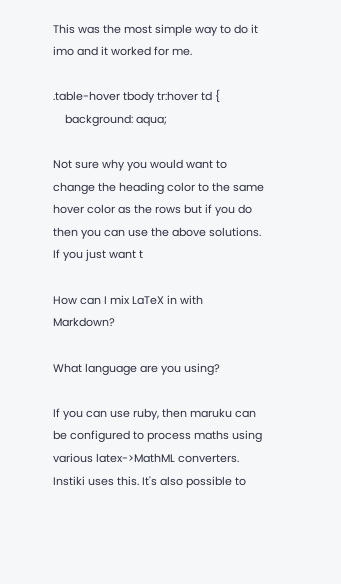This was the most simple way to do it imo and it worked for me.

.table-hover tbody tr:hover td {
    background: aqua;

Not sure why you would want to change the heading color to the same hover color as the rows but if you do then you can use the above solutions. If you just want t

How can I mix LaTeX in with Markdown?

What language are you using?

If you can use ruby, then maruku can be configured to process maths using various latex->MathML converters. Instiki uses this. It's also possible to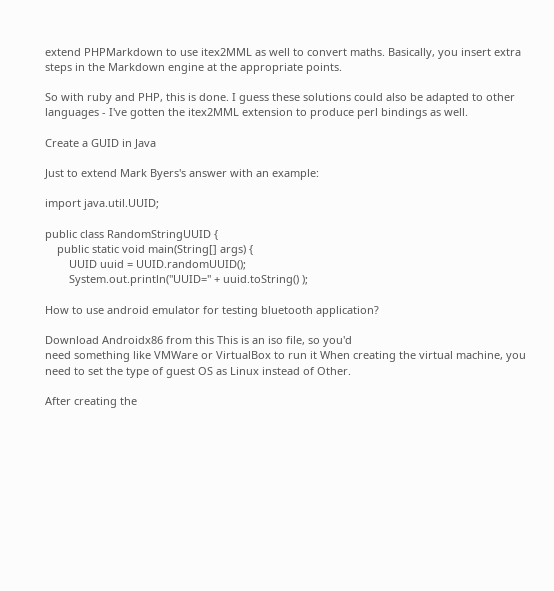extend PHPMarkdown to use itex2MML as well to convert maths. Basically, you insert extra steps in the Markdown engine at the appropriate points.

So with ruby and PHP, this is done. I guess these solutions could also be adapted to other languages - I've gotten the itex2MML extension to produce perl bindings as well.

Create a GUID in Java

Just to extend Mark Byers's answer with an example:

import java.util.UUID;

public class RandomStringUUID {
    public static void main(String[] args) {
        UUID uuid = UUID.randomUUID();
        System.out.println("UUID=" + uuid.toString() );

How to use android emulator for testing bluetooth application?

Download Androidx86 from this This is an iso file, so you'd
need something like VMWare or VirtualBox to run it When creating the virtual machine, you need to set the type of guest OS as Linux instead of Other.

After creating the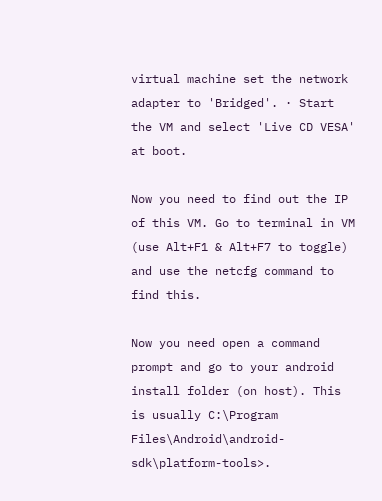virtual machine set the network adapter to 'Bridged'. · Start the VM and select 'Live CD VESA' at boot.

Now you need to find out the IP of this VM. Go to terminal in VM (use Alt+F1 & Alt+F7 to toggle) and use the netcfg command to find this.

Now you need open a command prompt and go to your android install folder (on host). This is usually C:\Program Files\Android\android-sdk\platform-tools>.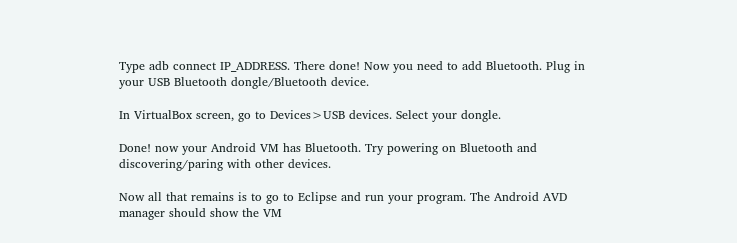Type adb connect IP_ADDRESS. There done! Now you need to add Bluetooth. Plug in your USB Bluetooth dongle/Bluetooth device.

In VirtualBox screen, go to Devices>USB devices. Select your dongle.

Done! now your Android VM has Bluetooth. Try powering on Bluetooth and discovering/paring with other devices.

Now all that remains is to go to Eclipse and run your program. The Android AVD manager should show the VM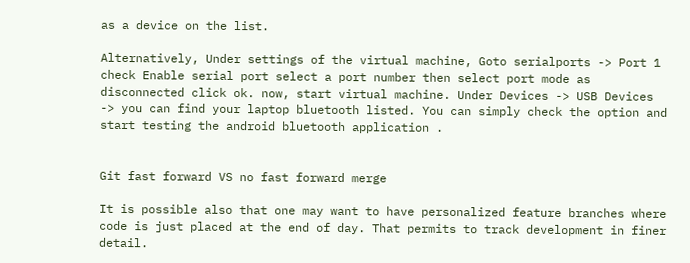as a device on the list.

Alternatively, Under settings of the virtual machine, Goto serialports -> Port 1 check Enable serial port select a port number then select port mode as disconnected click ok. now, start virtual machine. Under Devices -> USB Devices -> you can find your laptop bluetooth listed. You can simply check the option and start testing the android bluetooth application .


Git fast forward VS no fast forward merge

It is possible also that one may want to have personalized feature branches where code is just placed at the end of day. That permits to track development in finer detail.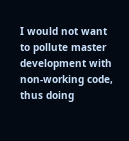I would not want to pollute master development with non-working code, thus doing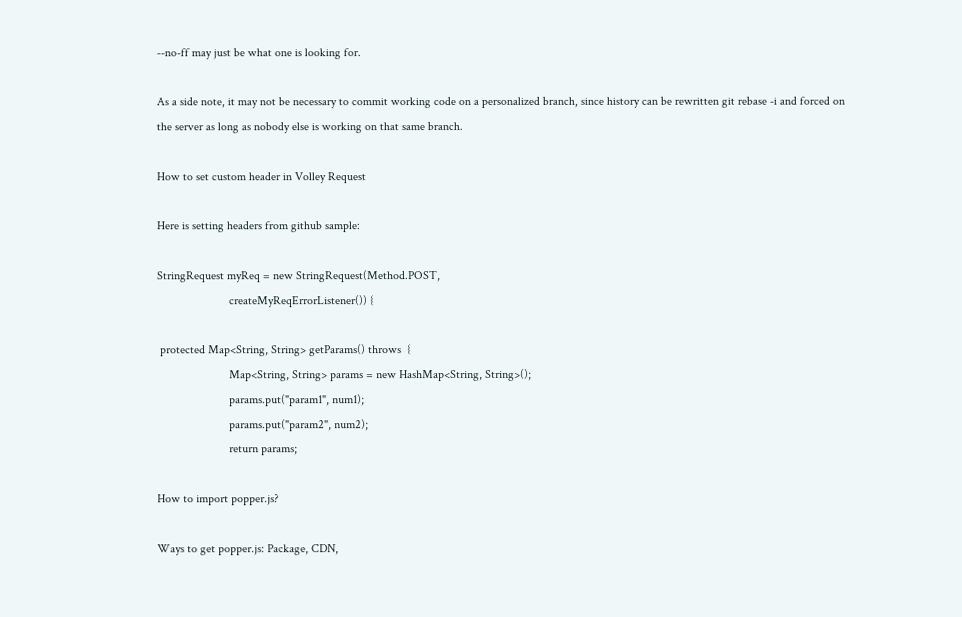--no-ff may just be what one is looking for.

As a side note, it may not be necessary to commit working code on a personalized branch, since history can be rewritten git rebase -i and forced on the server as long as nobody else is working on that same branch.

How to set custom header in Volley Request

Here is setting headers from github sample:

StringRequest myReq = new StringRequest(Method.POST,
                        createMyReqErrorListener()) {

 protected Map<String, String> getParams() throws  {
                        Map<String, String> params = new HashMap<String, String>();
                        params.put("param1", num1);
                        params.put("param2", num2);
                        return params;

How to import popper.js?

Ways to get popper.js: Package, CDN,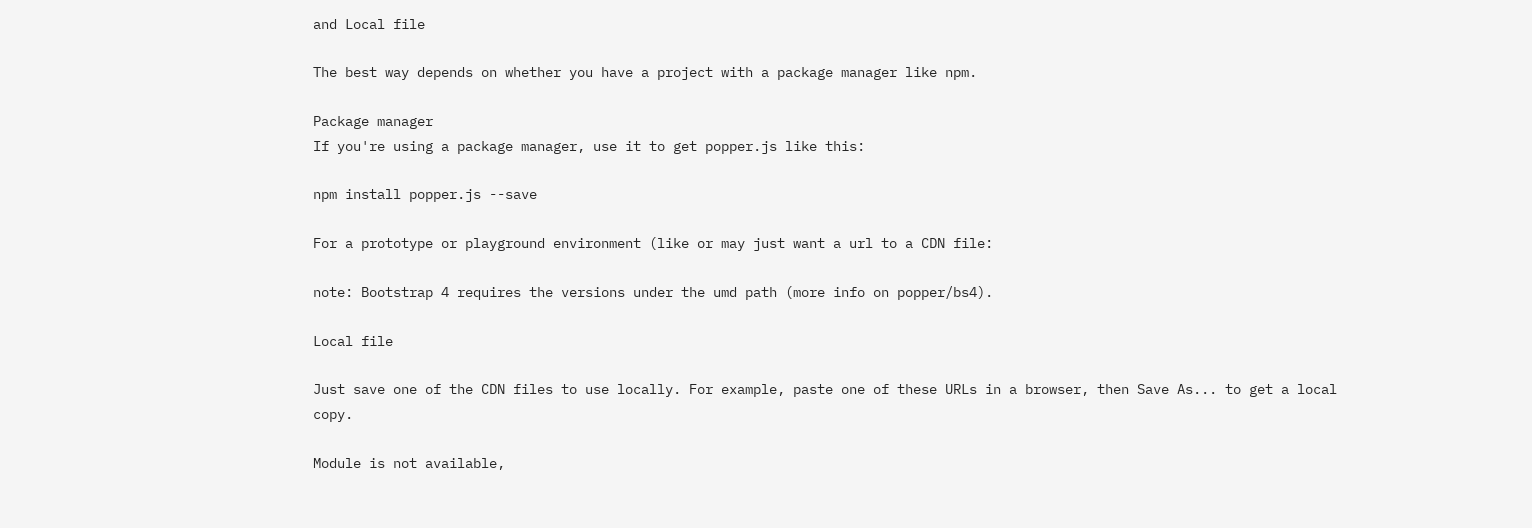and Local file

The best way depends on whether you have a project with a package manager like npm.

Package manager
If you're using a package manager, use it to get popper.js like this:

npm install popper.js --save

For a prototype or playground environment (like or may just want a url to a CDN file:

note: Bootstrap 4 requires the versions under the umd path (more info on popper/bs4).

Local file

Just save one of the CDN files to use locally. For example, paste one of these URLs in a browser, then Save As... to get a local copy.

Module is not available,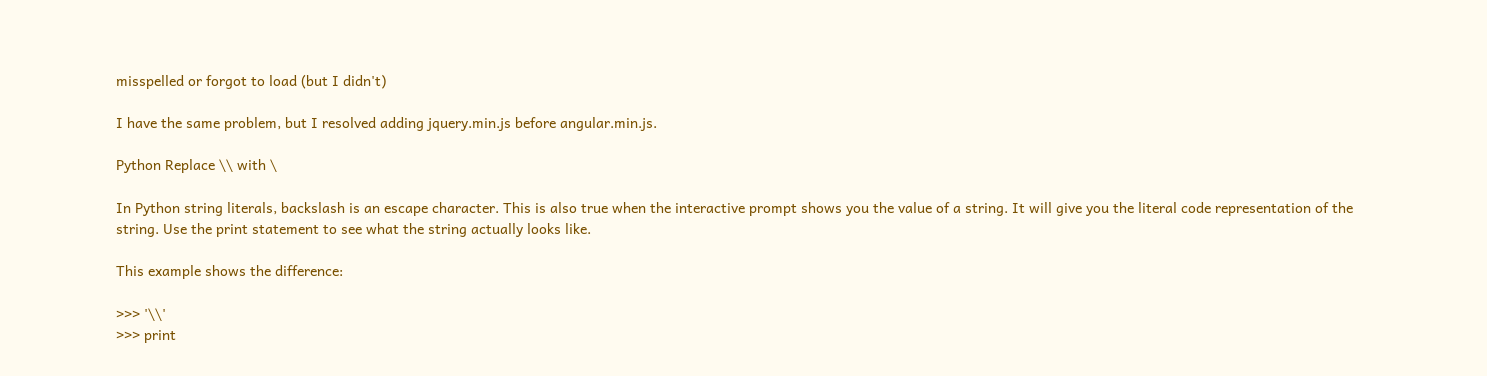misspelled or forgot to load (but I didn't)

I have the same problem, but I resolved adding jquery.min.js before angular.min.js.

Python Replace \\ with \

In Python string literals, backslash is an escape character. This is also true when the interactive prompt shows you the value of a string. It will give you the literal code representation of the string. Use the print statement to see what the string actually looks like.

This example shows the difference:

>>> '\\'
>>> print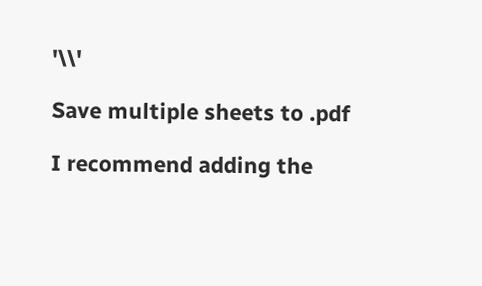'\\'

Save multiple sheets to .pdf

I recommend adding the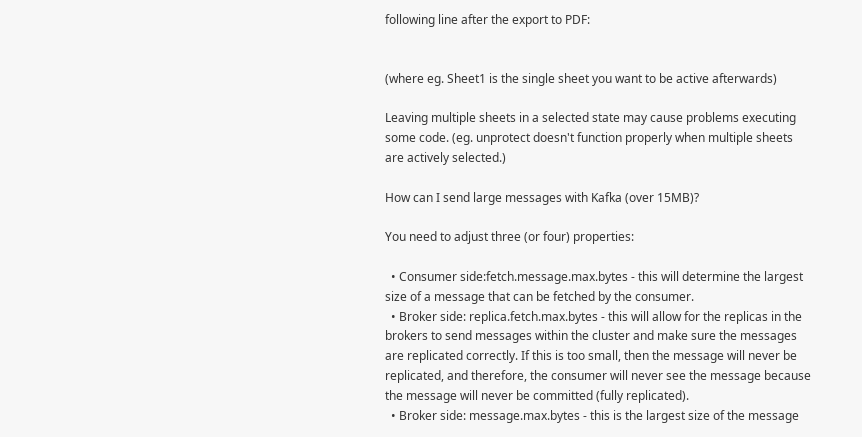following line after the export to PDF:


(where eg. Sheet1 is the single sheet you want to be active afterwards)

Leaving multiple sheets in a selected state may cause problems executing some code. (eg. unprotect doesn't function properly when multiple sheets are actively selected.)

How can I send large messages with Kafka (over 15MB)?

You need to adjust three (or four) properties:

  • Consumer side:fetch.message.max.bytes - this will determine the largest size of a message that can be fetched by the consumer.
  • Broker side: replica.fetch.max.bytes - this will allow for the replicas in the brokers to send messages within the cluster and make sure the messages are replicated correctly. If this is too small, then the message will never be replicated, and therefore, the consumer will never see the message because the message will never be committed (fully replicated).
  • Broker side: message.max.bytes - this is the largest size of the message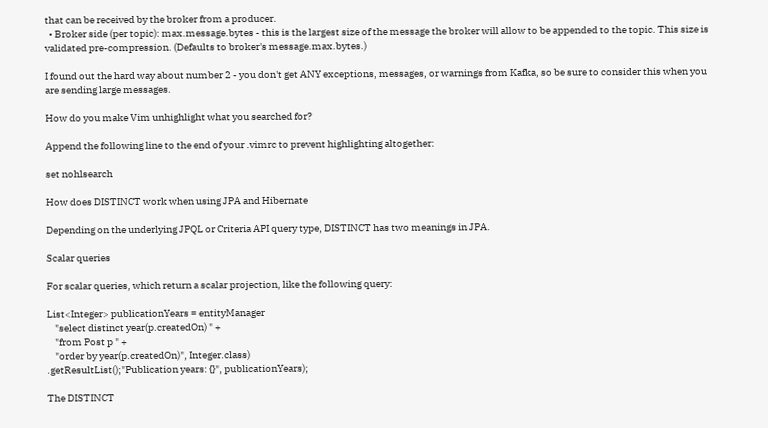that can be received by the broker from a producer.
  • Broker side (per topic): max.message.bytes - this is the largest size of the message the broker will allow to be appended to the topic. This size is validated pre-compression. (Defaults to broker's message.max.bytes.)

I found out the hard way about number 2 - you don't get ANY exceptions, messages, or warnings from Kafka, so be sure to consider this when you are sending large messages.

How do you make Vim unhighlight what you searched for?

Append the following line to the end of your .vimrc to prevent highlighting altogether:

set nohlsearch

How does DISTINCT work when using JPA and Hibernate

Depending on the underlying JPQL or Criteria API query type, DISTINCT has two meanings in JPA.

Scalar queries

For scalar queries, which return a scalar projection, like the following query:

List<Integer> publicationYears = entityManager
    "select distinct year(p.createdOn) " +
    "from Post p " +
    "order by year(p.createdOn)", Integer.class)
.getResultList();"Publication years: {}", publicationYears);

The DISTINCT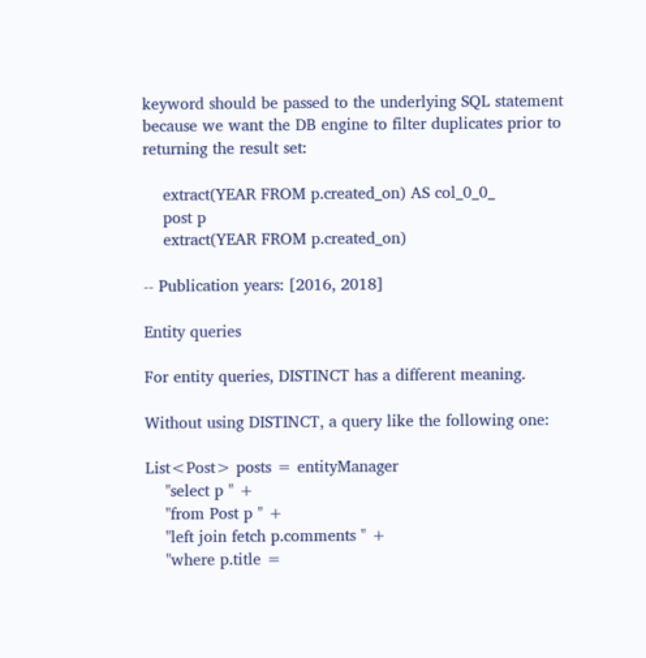keyword should be passed to the underlying SQL statement because we want the DB engine to filter duplicates prior to returning the result set:

    extract(YEAR FROM p.created_on) AS col_0_0_
    post p
    extract(YEAR FROM p.created_on)

-- Publication years: [2016, 2018]

Entity queries

For entity queries, DISTINCT has a different meaning.

Without using DISTINCT, a query like the following one:

List<Post> posts = entityManager
    "select p " +
    "from Post p " +
    "left join fetch p.comments " +
    "where p.title =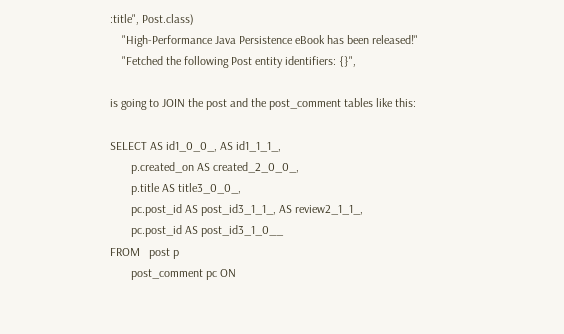:title", Post.class)
    "High-Performance Java Persistence eBook has been released!"
    "Fetched the following Post entity identifiers: {}",

is going to JOIN the post and the post_comment tables like this:

SELECT AS id1_0_0_, AS id1_1_1_,
       p.created_on AS created_2_0_0_,
       p.title AS title3_0_0_,
       pc.post_id AS post_id3_1_1_, AS review2_1_1_,
       pc.post_id AS post_id3_1_0__
FROM   post p
       post_comment pc ON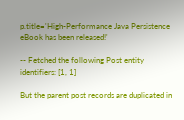p.title='High-Performance Java Persistence eBook has been released!'

-- Fetched the following Post entity identifiers: [1, 1]

But the parent post records are duplicated in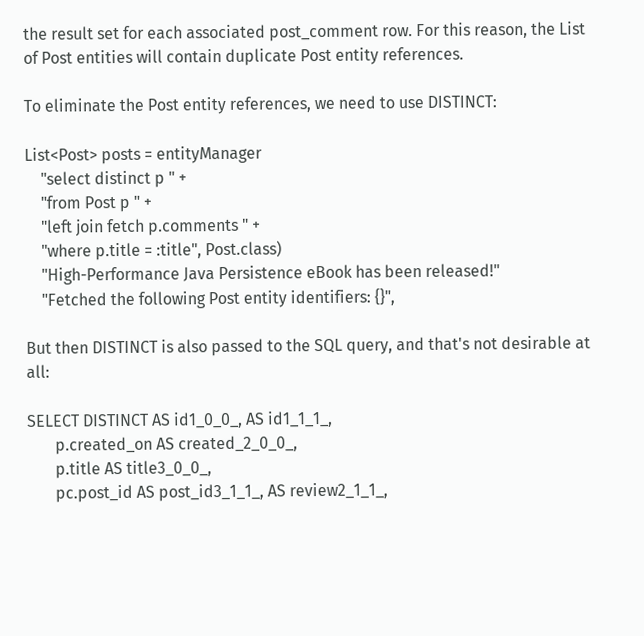the result set for each associated post_comment row. For this reason, the List of Post entities will contain duplicate Post entity references.

To eliminate the Post entity references, we need to use DISTINCT:

List<Post> posts = entityManager
    "select distinct p " +
    "from Post p " +
    "left join fetch p.comments " +
    "where p.title = :title", Post.class)
    "High-Performance Java Persistence eBook has been released!"
    "Fetched the following Post entity identifiers: {}",

But then DISTINCT is also passed to the SQL query, and that's not desirable at all:

SELECT DISTINCT AS id1_0_0_, AS id1_1_1_,
       p.created_on AS created_2_0_0_,
       p.title AS title3_0_0_,
       pc.post_id AS post_id3_1_1_, AS review2_1_1_,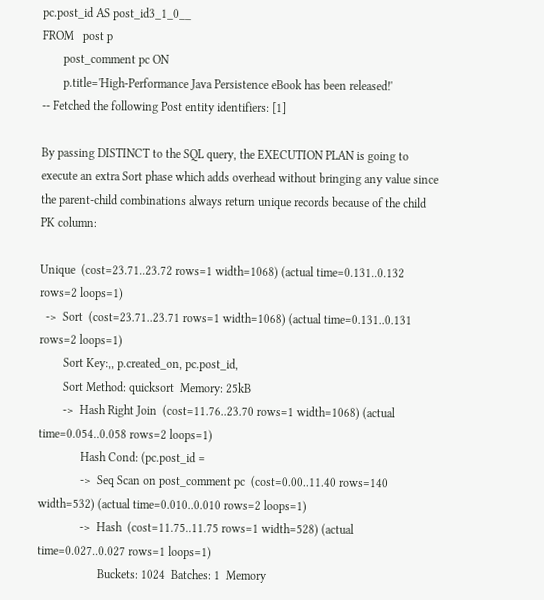pc.post_id AS post_id3_1_0__
FROM   post p
       post_comment pc ON
       p.title='High-Performance Java Persistence eBook has been released!'
-- Fetched the following Post entity identifiers: [1]

By passing DISTINCT to the SQL query, the EXECUTION PLAN is going to execute an extra Sort phase which adds overhead without bringing any value since the parent-child combinations always return unique records because of the child PK column:

Unique  (cost=23.71..23.72 rows=1 width=1068) (actual time=0.131..0.132 rows=2 loops=1)
  ->  Sort  (cost=23.71..23.71 rows=1 width=1068) (actual time=0.131..0.131 rows=2 loops=1)
        Sort Key:,, p.created_on, pc.post_id,
        Sort Method: quicksort  Memory: 25kB
        ->  Hash Right Join  (cost=11.76..23.70 rows=1 width=1068) (actual time=0.054..0.058 rows=2 loops=1)
              Hash Cond: (pc.post_id =
              ->  Seq Scan on post_comment pc  (cost=0.00..11.40 rows=140 width=532) (actual time=0.010..0.010 rows=2 loops=1)
              ->  Hash  (cost=11.75..11.75 rows=1 width=528) (actual time=0.027..0.027 rows=1 loops=1)
                    Buckets: 1024  Batches: 1  Memory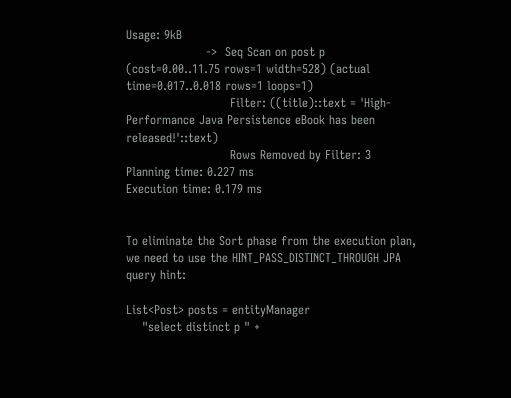Usage: 9kB
                    ->  Seq Scan on post p  (cost=0.00..11.75 rows=1 width=528) (actual time=0.017..0.018 rows=1 loops=1)
                          Filter: ((title)::text = 'High-Performance Java Persistence eBook has been released!'::text)
                          Rows Removed by Filter: 3
Planning time: 0.227 ms
Execution time: 0.179 ms


To eliminate the Sort phase from the execution plan, we need to use the HINT_PASS_DISTINCT_THROUGH JPA query hint:

List<Post> posts = entityManager
    "select distinct p " +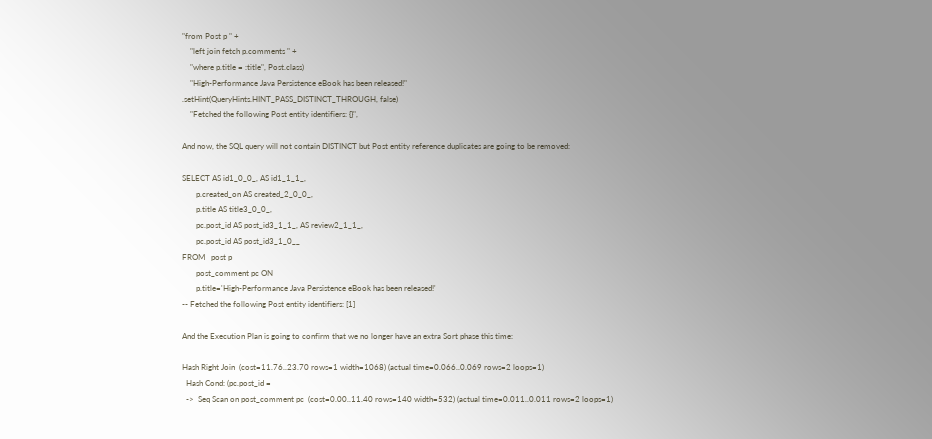"from Post p " +
    "left join fetch p.comments " +
    "where p.title = :title", Post.class)
    "High-Performance Java Persistence eBook has been released!"
.setHint(QueryHints.HINT_PASS_DISTINCT_THROUGH, false)
    "Fetched the following Post entity identifiers: {}",

And now, the SQL query will not contain DISTINCT but Post entity reference duplicates are going to be removed:

SELECT AS id1_0_0_, AS id1_1_1_,
       p.created_on AS created_2_0_0_,
       p.title AS title3_0_0_,
       pc.post_id AS post_id3_1_1_, AS review2_1_1_,
       pc.post_id AS post_id3_1_0__
FROM   post p
       post_comment pc ON
       p.title='High-Performance Java Persistence eBook has been released!'
-- Fetched the following Post entity identifiers: [1]

And the Execution Plan is going to confirm that we no longer have an extra Sort phase this time:

Hash Right Join  (cost=11.76..23.70 rows=1 width=1068) (actual time=0.066..0.069 rows=2 loops=1)
  Hash Cond: (pc.post_id =
  ->  Seq Scan on post_comment pc  (cost=0.00..11.40 rows=140 width=532) (actual time=0.011..0.011 rows=2 loops=1)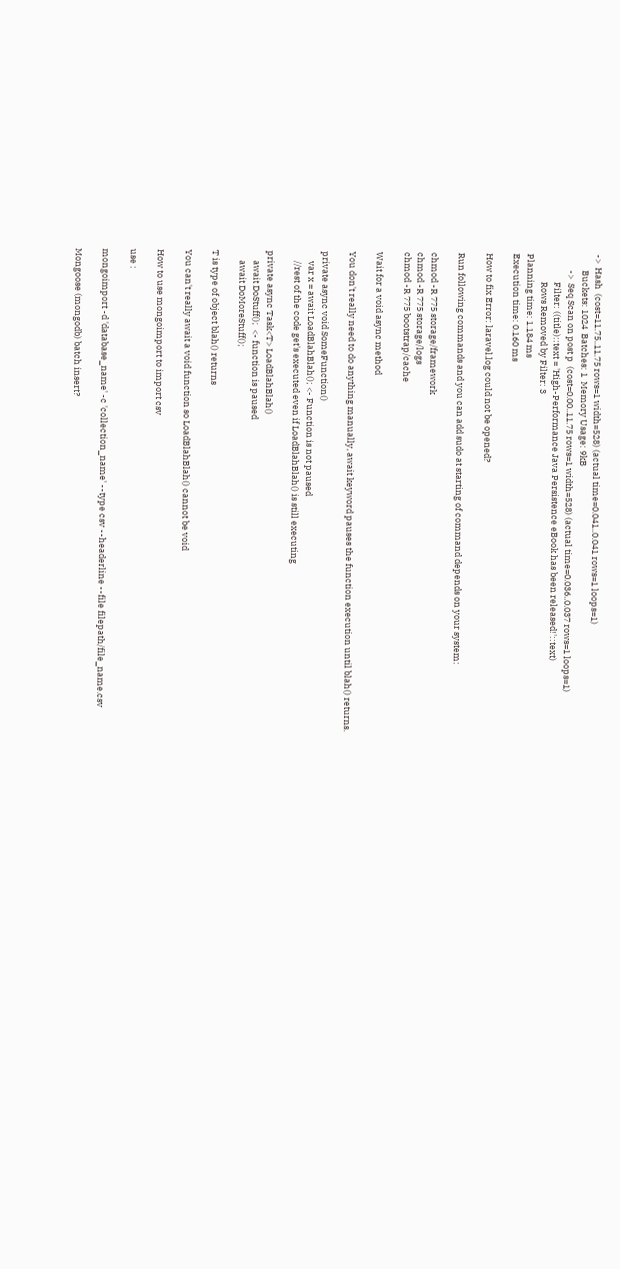->  Hash  (cost=11.75..11.75 rows=1 width=528) (actual time=0.041..0.041 rows=1 loops=1)
        Buckets: 1024  Batches: 1  Memory Usage: 9kB
        ->  Seq Scan on post p  (cost=0.00..11.75 rows=1 width=528) (actual time=0.036..0.037 rows=1 loops=1)
              Filter: ((title)::text = 'High-Performance Java Persistence eBook has been released!'::text)
              Rows Removed by Filter: 3
Planning time: 1.184 ms
Execution time: 0.160 ms

How to fix Error: laravel.log could not be opened?

Run following commands and you can add sudo at starting of command depends on your system:

chmod -R 775 storage/framework
chmod -R 775 storage/logs
chmod -R 775 bootstrap/cache

Wait for a void async method

You don't really need to do anything manually, await keyword pauses the function execution until blah() returns.

private async void SomeFunction()
     var x = await LoadBlahBlah(); <- Function is not paused
     //rest of the code get's executed even if LoadBlahBlah() is still executing

private async Task<T> LoadBlahBlah()
     await DoStuff();  <- function is paused
     await DoMoreStuff();

T is type of object blah() returns

You can't really await a void function so LoadBlahBlah() cannot be void

How to use mongoimport to import csv

use :

mongoimport -d 'database_name' -c 'collection_name' --type csv --headerline --file filepath/file_name.csv

Mongoose (mongodb) batch insert?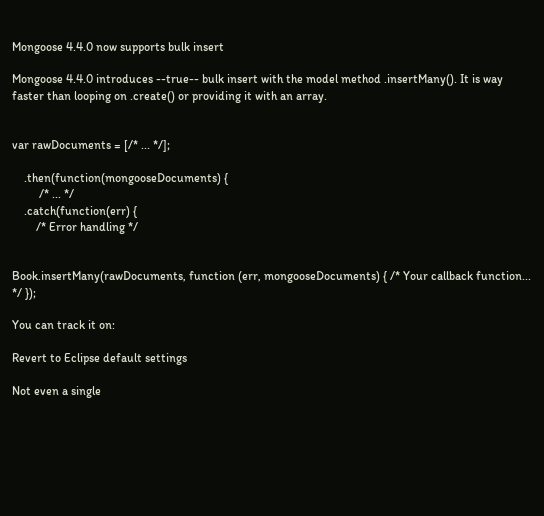Mongoose 4.4.0 now supports bulk insert

Mongoose 4.4.0 introduces --true-- bulk insert with the model method .insertMany(). It is way faster than looping on .create() or providing it with an array.


var rawDocuments = [/* ... */];

    .then(function(mongooseDocuments) {
         /* ... */
    .catch(function(err) {
        /* Error handling */


Book.insertMany(rawDocuments, function (err, mongooseDocuments) { /* Your callback function... */ });

You can track it on:

Revert to Eclipse default settings

Not even a single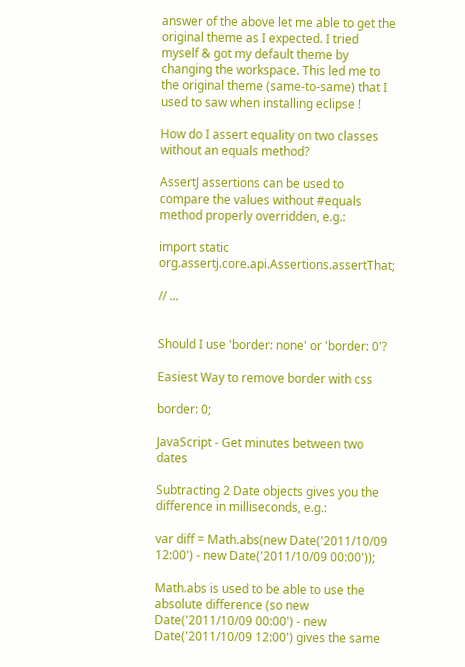answer of the above let me able to get the original theme as I expected. I tried myself & got my default theme by changing the workspace. This led me to the original theme (same-to-same) that I used to saw when installing eclipse !

How do I assert equality on two classes without an equals method?

AssertJ assertions can be used to compare the values without #equals method properly overridden, e.g.:

import static org.assertj.core.api.Assertions.assertThat;

// ...


Should I use 'border: none' or 'border: 0'?

Easiest Way to remove border with css

border: 0;

JavaScript - Get minutes between two dates

Subtracting 2 Date objects gives you the difference in milliseconds, e.g.:

var diff = Math.abs(new Date('2011/10/09 12:00') - new Date('2011/10/09 00:00'));

Math.abs is used to be able to use the absolute difference (so new Date('2011/10/09 00:00') - new Date('2011/10/09 12:00') gives the same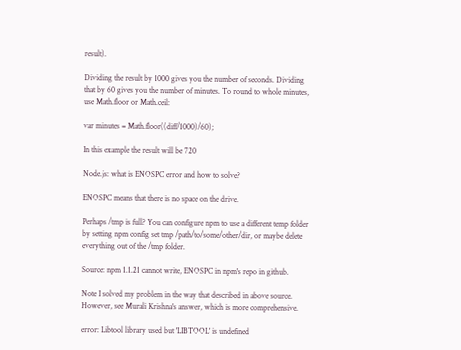result).

Dividing the result by 1000 gives you the number of seconds. Dividing that by 60 gives you the number of minutes. To round to whole minutes, use Math.floor or Math.ceil:

var minutes = Math.floor((diff/1000)/60);

In this example the result will be 720

Node.js: what is ENOSPC error and how to solve?

ENOSPC means that there is no space on the drive.

Perhaps /tmp is full? You can configure npm to use a different temp folder by setting npm config set tmp /path/to/some/other/dir, or maybe delete everything out of the /tmp folder.

Source: npm 1.1.21 cannot write, ENOSPC in npm's repo in github.

Note I solved my problem in the way that described in above source. However, see Murali Krishna's answer, which is more comprehensive.

error: Libtool library used but 'LIBTOOL' is undefined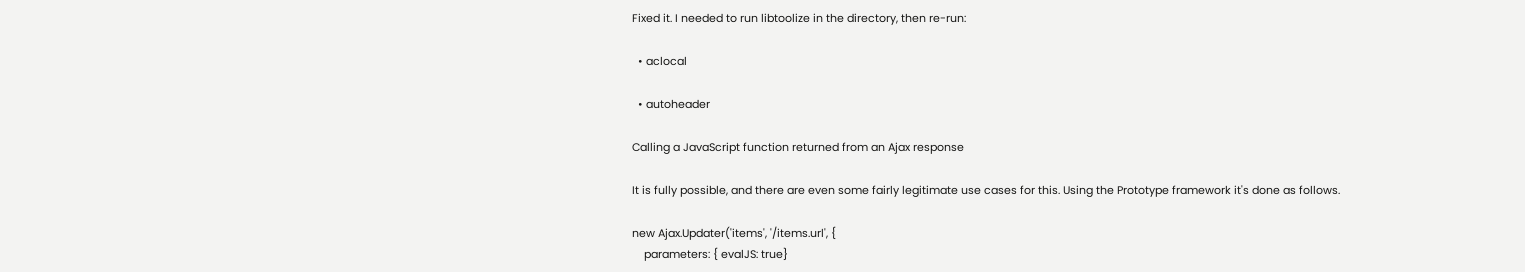Fixed it. I needed to run libtoolize in the directory, then re-run:

  • aclocal

  • autoheader

Calling a JavaScript function returned from an Ajax response

It is fully possible, and there are even some fairly legitimate use cases for this. Using the Prototype framework it's done as follows.

new Ajax.Updater('items', '/items.url', {
    parameters: { evalJS: true}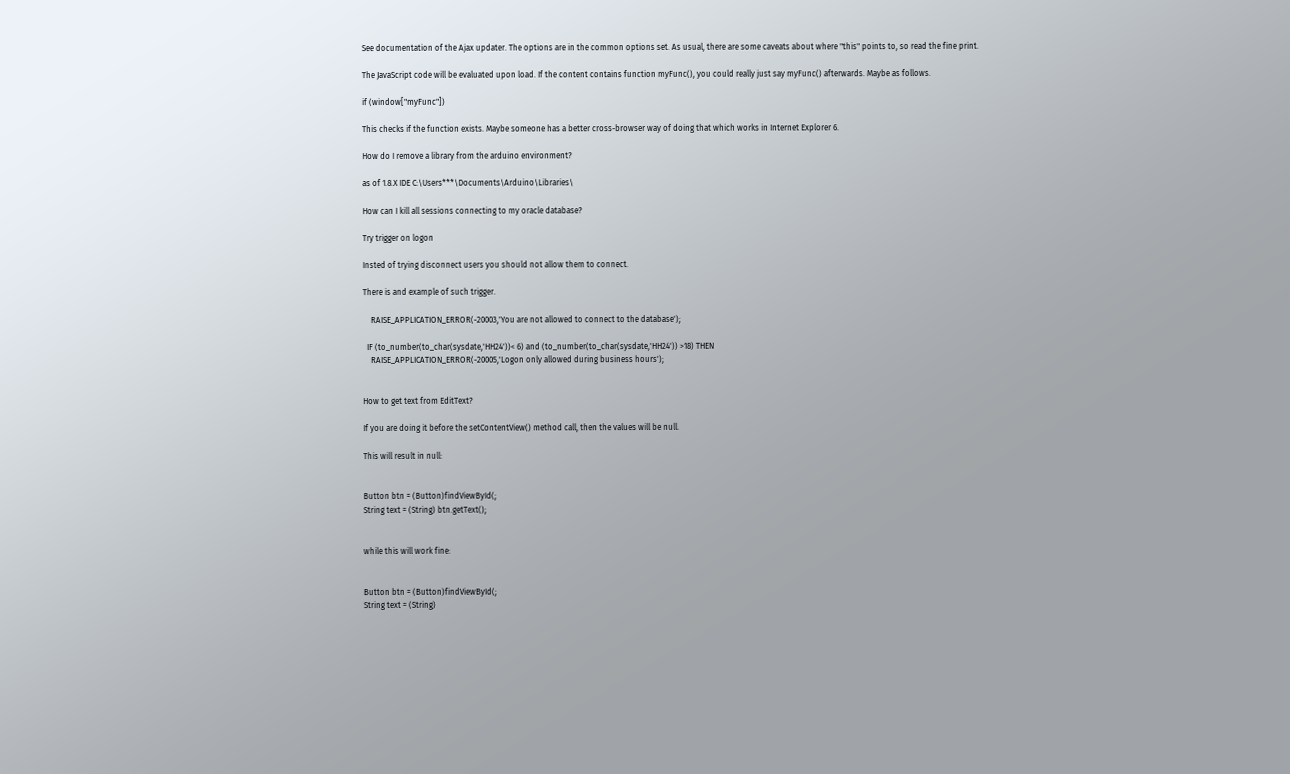See documentation of the Ajax updater. The options are in the common options set. As usual, there are some caveats about where "this" points to, so read the fine print.

The JavaScript code will be evaluated upon load. If the content contains function myFunc(), you could really just say myFunc() afterwards. Maybe as follows.

if (window["myFunc"])

This checks if the function exists. Maybe someone has a better cross-browser way of doing that which works in Internet Explorer 6.

How do I remove a library from the arduino environment?

as of 1.8.X IDE C:\Users***\Documents\Arduino\Libraries\

How can I kill all sessions connecting to my oracle database?

Try trigger on logon

Insted of trying disconnect users you should not allow them to connect.

There is and example of such trigger.

    RAISE_APPLICATION_ERROR(-20003,'You are not allowed to connect to the database');

  IF (to_number(to_char(sysdate,'HH24'))< 6) and (to_number(to_char(sysdate,'HH24')) >18) THEN
    RAISE_APPLICATION_ERROR(-20005,'Logon only allowed during business hours');


How to get text from EditText?

If you are doing it before the setContentView() method call, then the values will be null.

This will result in null:


Button btn = (Button)findViewById(;
String text = (String) btn.getText();


while this will work fine:


Button btn = (Button)findViewById(;
String text = (String)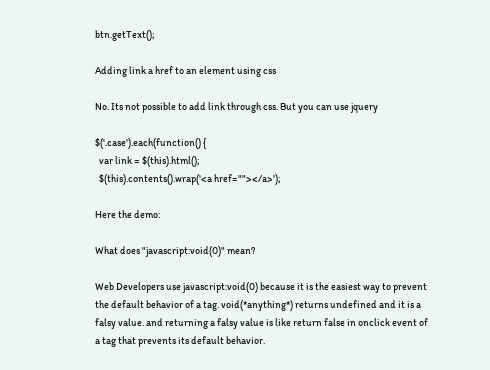btn.getText();

Adding link a href to an element using css

No. Its not possible to add link through css. But you can use jquery

$('.case').each(function() {
  var link = $(this).html();
  $(this).contents().wrap('<a href=""></a>');

Here the demo:

What does "javascript:void(0)" mean?

Web Developers use javascript:void(0) because it is the easiest way to prevent the default behavior of a tag. void(*anything*) returns undefined and it is a falsy value. and returning a falsy value is like return false in onclick event of a tag that prevents its default behavior.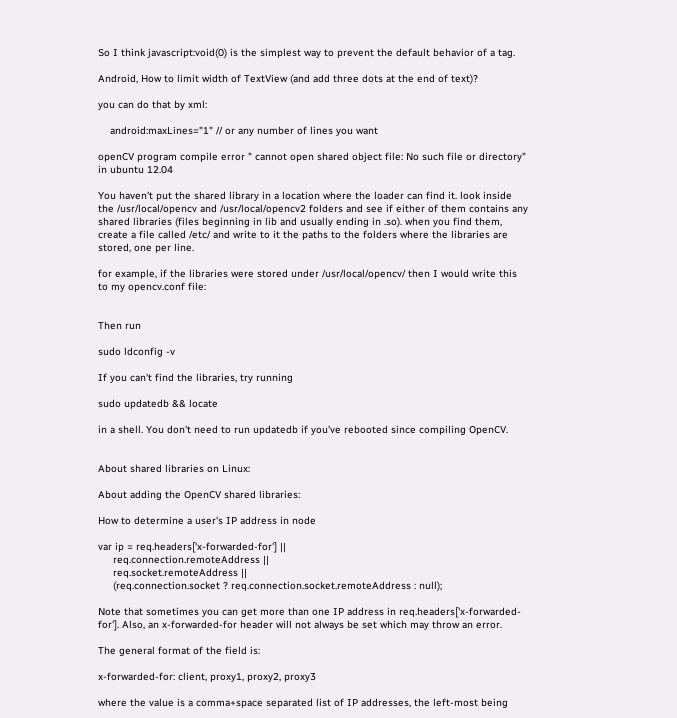So I think javascript:void(0) is the simplest way to prevent the default behavior of a tag.

Android, How to limit width of TextView (and add three dots at the end of text)?

you can do that by xml:

    android:maxLines="1" // or any number of lines you want

openCV program compile error " cannot open shared object file: No such file or directory" in ubuntu 12.04

You haven't put the shared library in a location where the loader can find it. look inside the /usr/local/opencv and /usr/local/opencv2 folders and see if either of them contains any shared libraries (files beginning in lib and usually ending in .so). when you find them, create a file called /etc/ and write to it the paths to the folders where the libraries are stored, one per line.

for example, if the libraries were stored under /usr/local/opencv/ then I would write this to my opencv.conf file:


Then run

sudo ldconfig -v

If you can't find the libraries, try running

sudo updatedb && locate

in a shell. You don't need to run updatedb if you've rebooted since compiling OpenCV.


About shared libraries on Linux:

About adding the OpenCV shared libraries:

How to determine a user's IP address in node

var ip = req.headers['x-forwarded-for'] ||
     req.connection.remoteAddress ||
     req.socket.remoteAddress ||
     (req.connection.socket ? req.connection.socket.remoteAddress : null);

Note that sometimes you can get more than one IP address in req.headers['x-forwarded-for']. Also, an x-forwarded-for header will not always be set which may throw an error.

The general format of the field is:

x-forwarded-for: client, proxy1, proxy2, proxy3

where the value is a comma+space separated list of IP addresses, the left-most being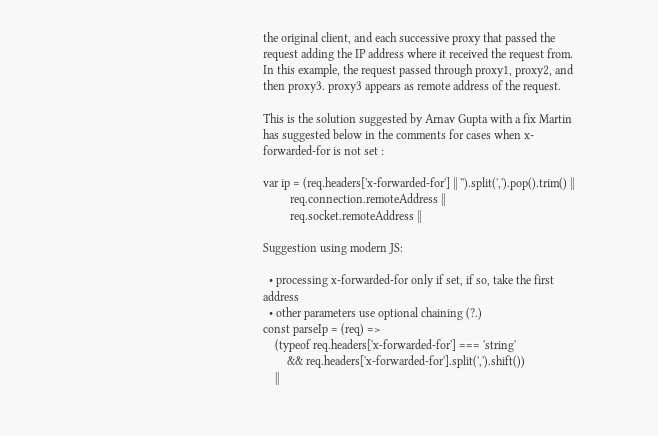the original client, and each successive proxy that passed the request adding the IP address where it received the request from. In this example, the request passed through proxy1, proxy2, and then proxy3. proxy3 appears as remote address of the request.

This is the solution suggested by Arnav Gupta with a fix Martin has suggested below in the comments for cases when x-forwarded-for is not set :

var ip = (req.headers['x-forwarded-for'] || '').split(',').pop().trim() ||
         req.connection.remoteAddress ||
         req.socket.remoteAddress ||

Suggestion using modern JS:

  • processing x-forwarded-for only if set, if so, take the first address
  • other parameters use optional chaining (?.)
const parseIp = (req) =>
    (typeof req.headers['x-forwarded-for'] === 'string'
        && req.headers['x-forwarded-for'].split(',').shift())
    ||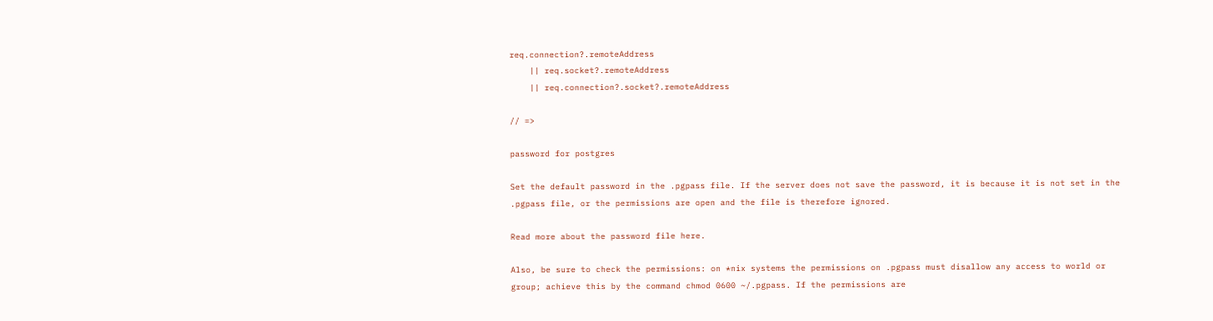req.connection?.remoteAddress
    || req.socket?.remoteAddress
    || req.connection?.socket?.remoteAddress

// =>

password for postgres

Set the default password in the .pgpass file. If the server does not save the password, it is because it is not set in the .pgpass file, or the permissions are open and the file is therefore ignored.

Read more about the password file here.

Also, be sure to check the permissions: on *nix systems the permissions on .pgpass must disallow any access to world or group; achieve this by the command chmod 0600 ~/.pgpass. If the permissions are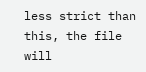less strict than this, the file will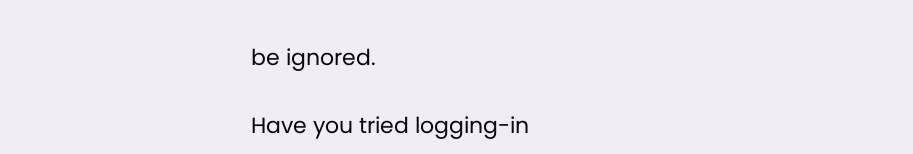be ignored.

Have you tried logging-in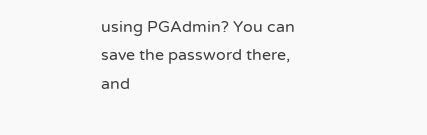using PGAdmin? You can save the password there, and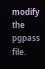modify the pgpass file.